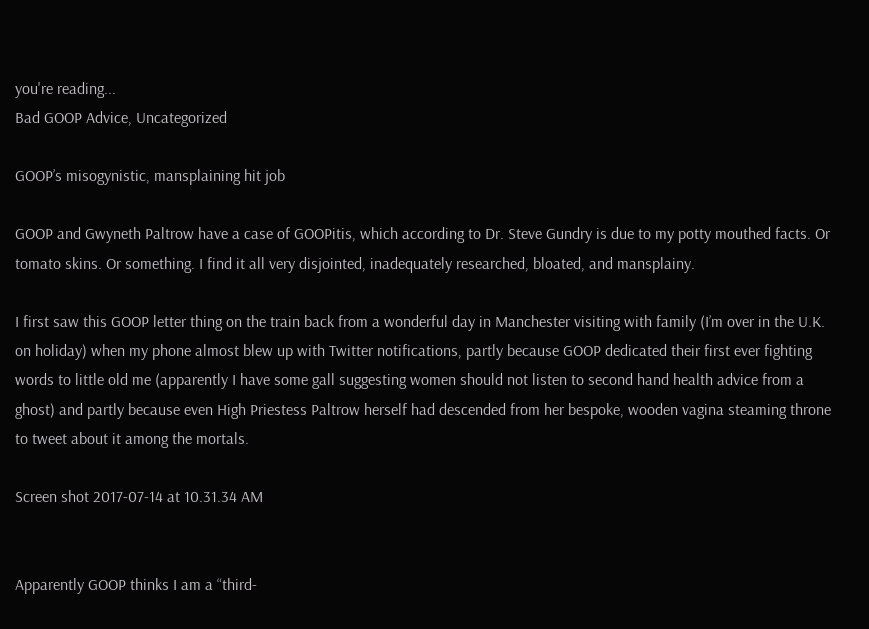you're reading...
Bad GOOP Advice, Uncategorized

GOOP’s misogynistic, mansplaining hit job

GOOP and Gwyneth Paltrow have a case of GOOPitis, which according to Dr. Steve Gundry is due to my potty mouthed facts. Or tomato skins. Or something. I find it all very disjointed, inadequately researched, bloated, and mansplainy.

I first saw this GOOP letter thing on the train back from a wonderful day in Manchester visiting with family (I’m over in the U.K. on holiday) when my phone almost blew up with Twitter notifications, partly because GOOP dedicated their first ever fighting words to little old me (apparently I have some gall suggesting women should not listen to second hand health advice from a ghost) and partly because even High Priestess Paltrow herself had descended from her bespoke, wooden vagina steaming throne to tweet about it among the mortals.

Screen shot 2017-07-14 at 10.31.34 AM


Apparently GOOP thinks I am a “third-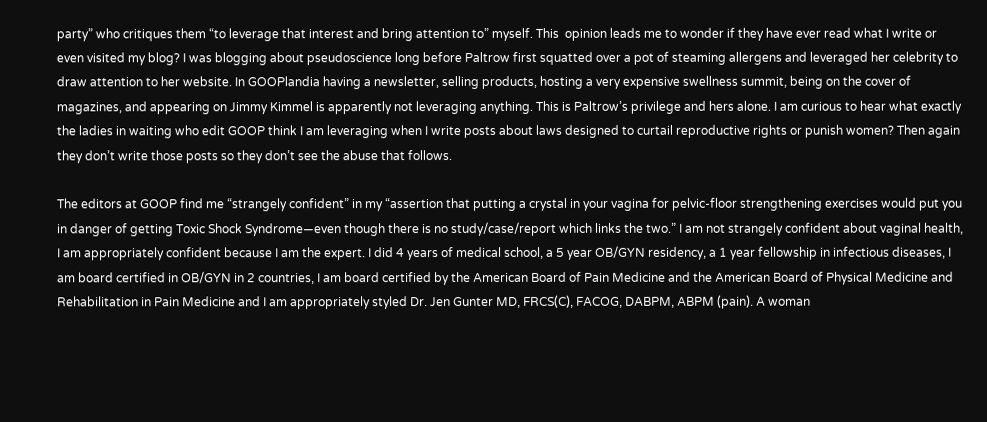party” who critiques them “to leverage that interest and bring attention to” myself. This  opinion leads me to wonder if they have ever read what I write or even visited my blog? I was blogging about pseudoscience long before Paltrow first squatted over a pot of steaming allergens and leveraged her celebrity to draw attention to her website. In GOOPlandia having a newsletter, selling products, hosting a very expensive swellness summit, being on the cover of magazines, and appearing on Jimmy Kimmel is apparently not leveraging anything. This is Paltrow’s privilege and hers alone. I am curious to hear what exactly the ladies in waiting who edit GOOP think I am leveraging when I write posts about laws designed to curtail reproductive rights or punish women? Then again they don’t write those posts so they don’t see the abuse that follows.

The editors at GOOP find me “strangely confident” in my “assertion that putting a crystal in your vagina for pelvic-floor strengthening exercises would put you in danger of getting Toxic Shock Syndrome—even though there is no study/case/report which links the two.” I am not strangely confident about vaginal health, I am appropriately confident because I am the expert. I did 4 years of medical school, a 5 year OB/GYN residency, a 1 year fellowship in infectious diseases, I am board certified in OB/GYN in 2 countries, I am board certified by the American Board of Pain Medicine and the American Board of Physical Medicine and Rehabilitation in Pain Medicine and I am appropriately styled Dr. Jen Gunter MD, FRCS(C), FACOG, DABPM, ABPM (pain). A woman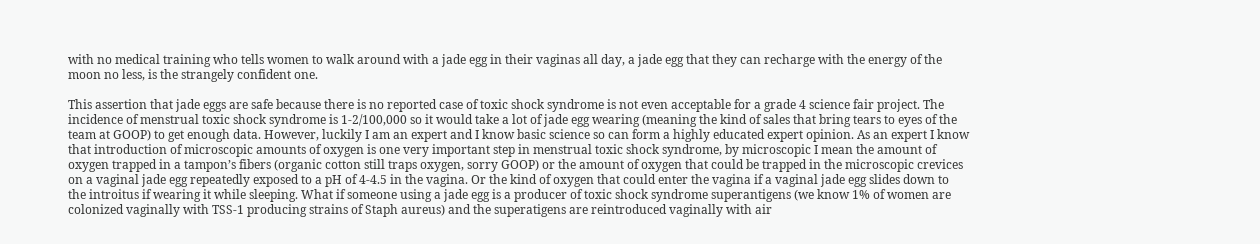with no medical training who tells women to walk around with a jade egg in their vaginas all day, a jade egg that they can recharge with the energy of the moon no less, is the strangely confident one.

This assertion that jade eggs are safe because there is no reported case of toxic shock syndrome is not even acceptable for a grade 4 science fair project. The incidence of menstrual toxic shock syndrome is 1-2/100,000 so it would take a lot of jade egg wearing (meaning the kind of sales that bring tears to eyes of the team at GOOP) to get enough data. However, luckily I am an expert and I know basic science so can form a highly educated expert opinion. As an expert I know that introduction of microscopic amounts of oxygen is one very important step in menstrual toxic shock syndrome, by microscopic I mean the amount of oxygen trapped in a tampon’s fibers (organic cotton still traps oxygen, sorry GOOP) or the amount of oxygen that could be trapped in the microscopic crevices on a vaginal jade egg repeatedly exposed to a pH of 4-4.5 in the vagina. Or the kind of oxygen that could enter the vagina if a vaginal jade egg slides down to the introitus if wearing it while sleeping. What if someone using a jade egg is a producer of toxic shock syndrome superantigens (we know 1% of women are colonized vaginally with TSS-1 producing strains of Staph aureus) and the superatigens are reintroduced vaginally with air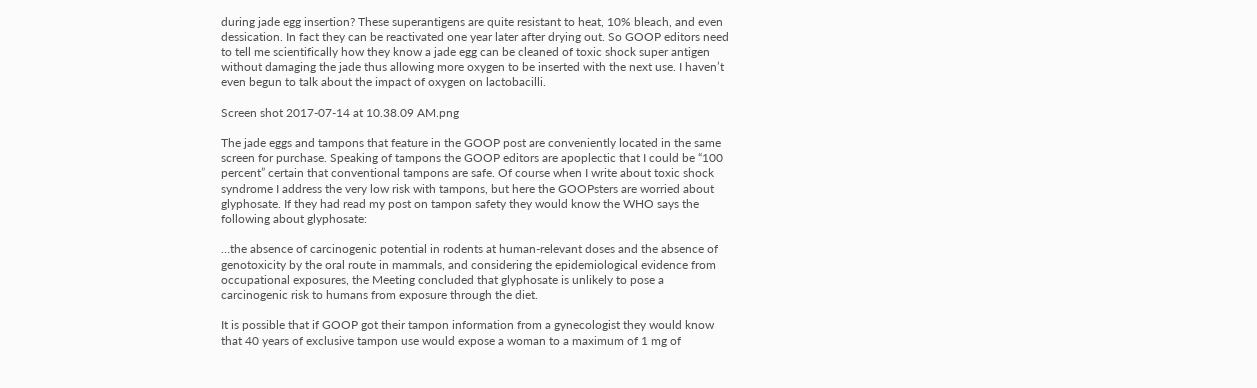during jade egg insertion? These superantigens are quite resistant to heat, 10% bleach, and even dessication. In fact they can be reactivated one year later after drying out. So GOOP editors need to tell me scientifically how they know a jade egg can be cleaned of toxic shock super antigen without damaging the jade thus allowing more oxygen to be inserted with the next use. I haven’t even begun to talk about the impact of oxygen on lactobacilli.

Screen shot 2017-07-14 at 10.38.09 AM.png

The jade eggs and tampons that feature in the GOOP post are conveniently located in the same screen for purchase. Speaking of tampons the GOOP editors are apoplectic that I could be “100 percent” certain that conventional tampons are safe. Of course when I write about toxic shock syndrome I address the very low risk with tampons, but here the GOOPsters are worried about glyphosate. If they had read my post on tampon safety they would know the WHO says the following about glyphosate:

…the absence of carcinogenic potential in rodents at human-relevant doses and the absence of genotoxicity by the oral route in mammals, and considering the epidemiological evidence from occupational exposures, the Meeting concluded that glyphosate is unlikely to pose a carcinogenic risk to humans from exposure through the diet.

It is possible that if GOOP got their tampon information from a gynecologist they would know that 40 years of exclusive tampon use would expose a woman to a maximum of 1 mg of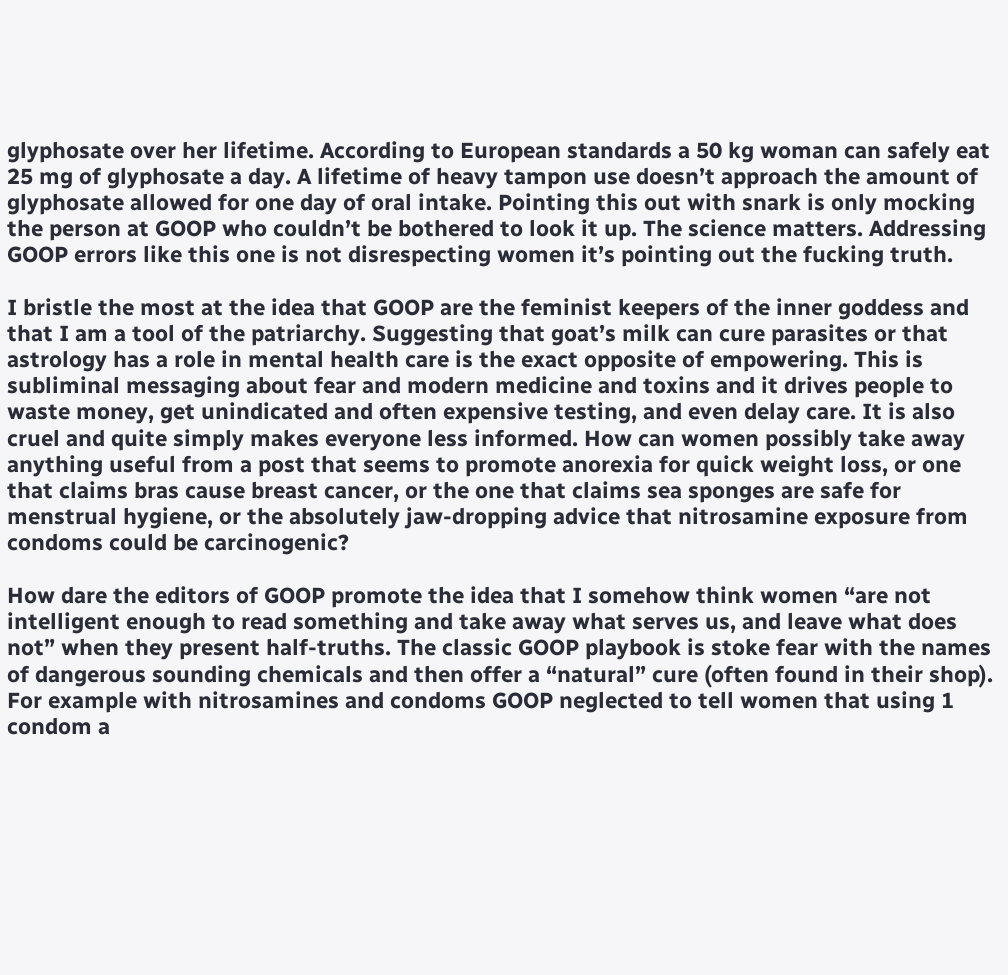glyphosate over her lifetime. According to European standards a 50 kg woman can safely eat 25 mg of glyphosate a day. A lifetime of heavy tampon use doesn’t approach the amount of glyphosate allowed for one day of oral intake. Pointing this out with snark is only mocking the person at GOOP who couldn’t be bothered to look it up. The science matters. Addressing GOOP errors like this one is not disrespecting women it’s pointing out the fucking truth.

I bristle the most at the idea that GOOP are the feminist keepers of the inner goddess and that I am a tool of the patriarchy. Suggesting that goat’s milk can cure parasites or that astrology has a role in mental health care is the exact opposite of empowering. This is subliminal messaging about fear and modern medicine and toxins and it drives people to waste money, get unindicated and often expensive testing, and even delay care. It is also cruel and quite simply makes everyone less informed. How can women possibly take away anything useful from a post that seems to promote anorexia for quick weight loss, or one that claims bras cause breast cancer, or the one that claims sea sponges are safe for menstrual hygiene, or the absolutely jaw-dropping advice that nitrosamine exposure from condoms could be carcinogenic?

How dare the editors of GOOP promote the idea that I somehow think women “are not intelligent enough to read something and take away what serves us, and leave what does not” when they present half-truths. The classic GOOP playbook is stoke fear with the names of dangerous sounding chemicals and then offer a “natural” cure (often found in their shop). For example with nitrosamines and condoms GOOP neglected to tell women that using 1 condom a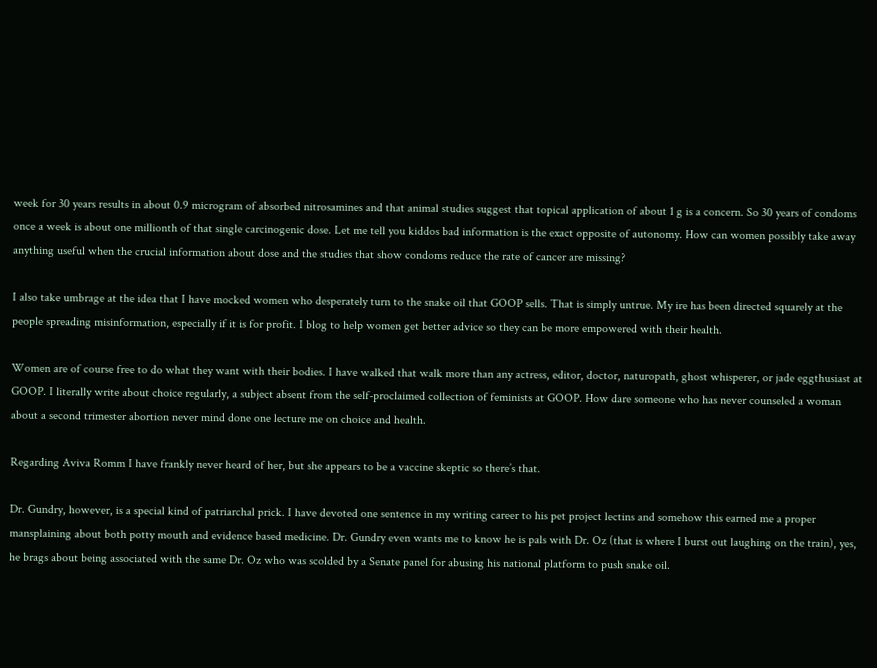week for 30 years results in about 0.9 microgram of absorbed nitrosamines and that animal studies suggest that topical application of about 1 g is a concern. So 30 years of condoms once a week is about one millionth of that single carcinogenic dose. Let me tell you kiddos bad information is the exact opposite of autonomy. How can women possibly take away anything useful when the crucial information about dose and the studies that show condoms reduce the rate of cancer are missing?

I also take umbrage at the idea that I have mocked women who desperately turn to the snake oil that GOOP sells. That is simply untrue. My ire has been directed squarely at the people spreading misinformation, especially if it is for profit. I blog to help women get better advice so they can be more empowered with their health.

Women are of course free to do what they want with their bodies. I have walked that walk more than any actress, editor, doctor, naturopath, ghost whisperer, or jade eggthusiast at GOOP. I literally write about choice regularly, a subject absent from the self-proclaimed collection of feminists at GOOP. How dare someone who has never counseled a woman about a second trimester abortion never mind done one lecture me on choice and health.

Regarding Aviva Romm I have frankly never heard of her, but she appears to be a vaccine skeptic so there’s that.

Dr. Gundry, however, is a special kind of patriarchal prick. I have devoted one sentence in my writing career to his pet project lectins and somehow this earned me a proper mansplaining about both potty mouth and evidence based medicine. Dr. Gundry even wants me to know he is pals with Dr. Oz (that is where I burst out laughing on the train), yes, he brags about being associated with the same Dr. Oz who was scolded by a Senate panel for abusing his national platform to push snake oil.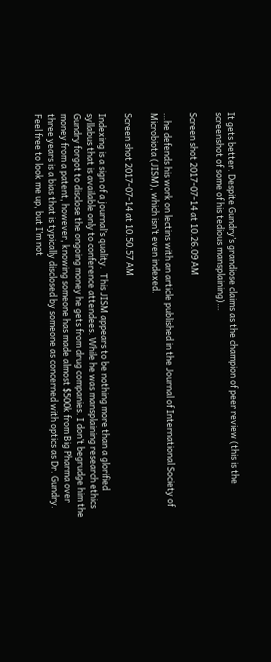It gets better. Despite Gundry’s grandiose claims as the champion of peer review (this is the screenshot of some of his tedious mansplaining)…

Screen shot 2017-07-14 at 10.26.09 AM

…he defends his work on lectins with an article published in the Journal of International Society of Microbiota (JISM), which isn’t even indexed.

Screen shot 2017-07-14 at 10.50.57 AM

Indexing is a sign of a journal’s quality.  This JISM appears to be nothing more than a glorified syllabus that is available only to conference attendees. While he was mansplaining research ethics Gundry forgot to disclose the ongoing money he gets from drug companies. I don’t begrudge him the money from a patent, however, knowing someone has made almost $500k from Big Pharma over three years is a bias that is typically disclosed by someone as concerned with optics as Dr. Gundry. Feel free to look me up, but I’m not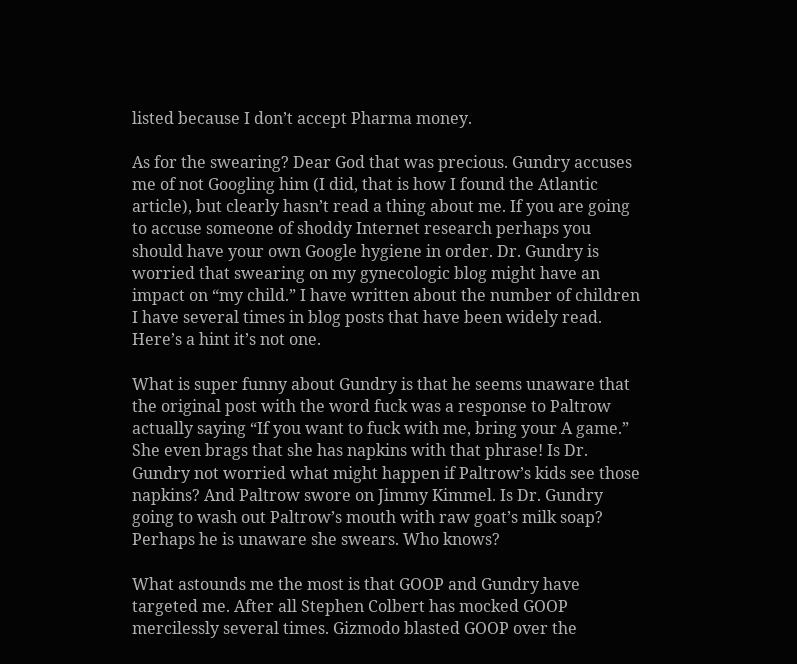listed because I don’t accept Pharma money.

As for the swearing? Dear God that was precious. Gundry accuses me of not Googling him (I did, that is how I found the Atlantic article), but clearly hasn’t read a thing about me. If you are going to accuse someone of shoddy Internet research perhaps you should have your own Google hygiene in order. Dr. Gundry is worried that swearing on my gynecologic blog might have an impact on “my child.” I have written about the number of children I have several times in blog posts that have been widely read. Here’s a hint it’s not one.

What is super funny about Gundry is that he seems unaware that the original post with the word fuck was a response to Paltrow actually saying “If you want to fuck with me, bring your A game.” She even brags that she has napkins with that phrase! Is Dr. Gundry not worried what might happen if Paltrow’s kids see those napkins? And Paltrow swore on Jimmy Kimmel. Is Dr. Gundry going to wash out Paltrow’s mouth with raw goat’s milk soap? Perhaps he is unaware she swears. Who knows?

What astounds me the most is that GOOP and Gundry have targeted me. After all Stephen Colbert has mocked GOOP mercilessly several times. Gizmodo blasted GOOP over the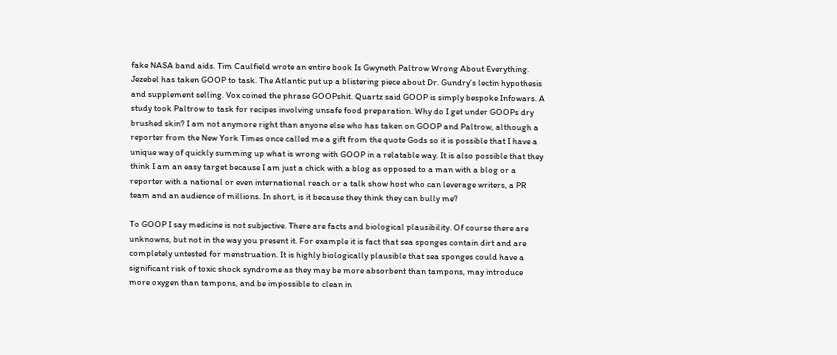fake NASA band aids. Tim Caulfield wrote an entire book Is Gwyneth Paltrow Wrong About Everything. Jezebel has taken GOOP to task. The Atlantic put up a blistering piece about Dr. Gundry’s lectin hypothesis and supplement selling. Vox coined the phrase GOOPshit. Quartz said GOOP is simply bespoke Infowars. A study took Paltrow to task for recipes involving unsafe food preparation. Why do I get under GOOPs dry brushed skin? I am not anymore right than anyone else who has taken on GOOP and Paltrow, although a reporter from the New York Times once called me a gift from the quote Gods so it is possible that I have a unique way of quickly summing up what is wrong with GOOP in a relatable way. It is also possible that they think I am an easy target because I am just a chick with a blog as opposed to a man with a blog or a reporter with a national or even international reach or a talk show host who can leverage writers, a PR team and an audience of millions. In short, is it because they think they can bully me?

To GOOP I say medicine is not subjective. There are facts and biological plausibility. Of course there are unknowns, but not in the way you present it. For example it is fact that sea sponges contain dirt and are completely untested for menstruation. It is highly biologically plausible that sea sponges could have a significant risk of toxic shock syndrome as they may be more absorbent than tampons, may introduce more oxygen than tampons, and be impossible to clean in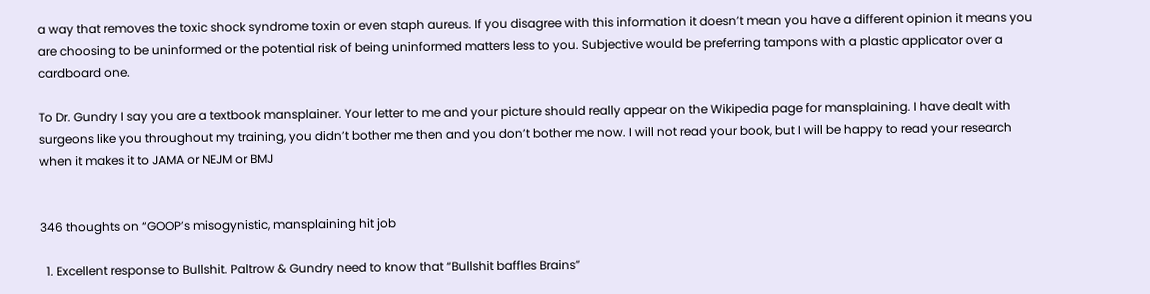a way that removes the toxic shock syndrome toxin or even staph aureus. If you disagree with this information it doesn’t mean you have a different opinion it means you are choosing to be uninformed or the potential risk of being uninformed matters less to you. Subjective would be preferring tampons with a plastic applicator over a cardboard one.

To Dr. Gundry I say you are a textbook mansplainer. Your letter to me and your picture should really appear on the Wikipedia page for mansplaining. I have dealt with surgeons like you throughout my training, you didn’t bother me then and you don’t bother me now. I will not read your book, but I will be happy to read your research when it makes it to JAMA or NEJM or BMJ


346 thoughts on “GOOP’s misogynistic, mansplaining hit job

  1. Excellent response to Bullshit. Paltrow & Gundry need to know that “Bullshit baffles Brains”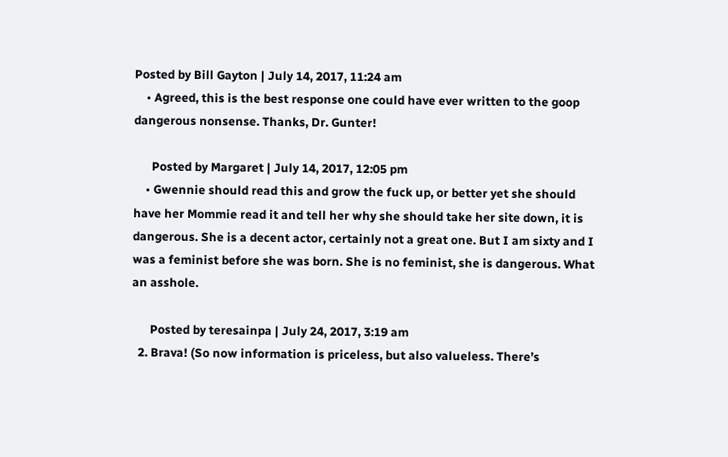Posted by Bill Gayton | July 14, 2017, 11:24 am
    • Agreed, this is the best response one could have ever written to the goop dangerous nonsense. Thanks, Dr. Gunter!

      Posted by Margaret | July 14, 2017, 12:05 pm
    • Gwennie should read this and grow the fuck up, or better yet she should have her Mommie read it and tell her why she should take her site down, it is dangerous. She is a decent actor, certainly not a great one. But I am sixty and I was a feminist before she was born. She is no feminist, she is dangerous. What an asshole.

      Posted by teresainpa | July 24, 2017, 3:19 am
  2. Brava! (So now information is priceless, but also valueless. There’s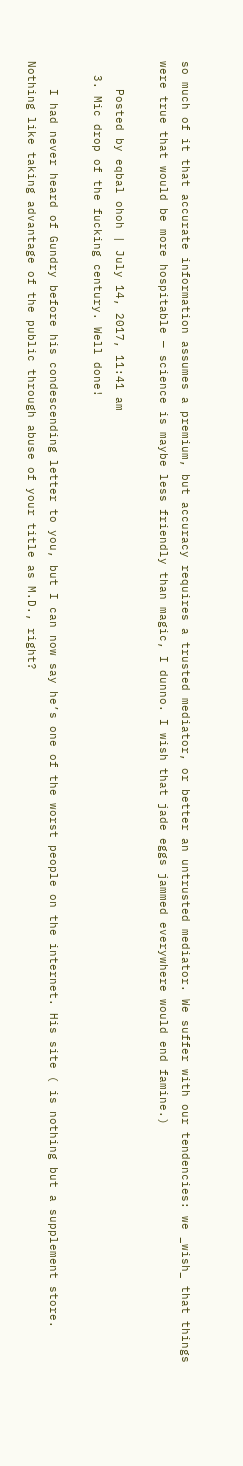so much of it that accurate information assumes a premium, but accuracy requires a trusted mediator, or better an untrusted mediator. We suffer with our tendencies: we _wish_ that things were true that would be more hospitable — science is maybe less friendly than magic, I dunno. I wish that jade eggs jammed everywhere would end famine.)

    Posted by eqbal ohoh | July 14, 2017, 11:41 am
  3. Mic drop of the fucking century. Well done!

    I had never heard of Gundry before his condescending letter to you, but I can now say he’s one of the worst people on the internet. His site ( is nothing but a supplement store. Nothing like taking advantage of the public through abuse of your title as M.D., right?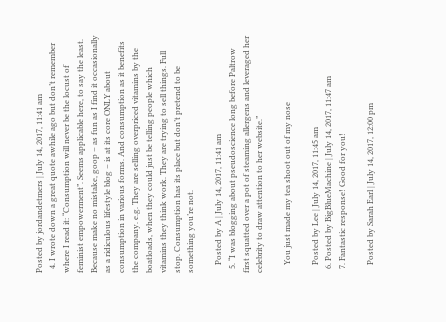Posted by jordandetmers | July 14, 2017, 11:41 am
  4. I wrote down a great quote awhile ago but don’t remember where I read it: “Consumption will never be the locust of feminist empowerment”. Seems applicable here, to say the least. Because make no mistake, goop – as fun as I find it occasionally as a ridiculous lifestyle blog – is at its core ONLY about consumption in various forms. And consumption as it benefits the company. e.g. They are selling overpriced vitamins by the boatloads, when they could just be telling people which vitamins they think work. They are trying to sell things. Full stop. Consumption has its place but don’t pretend to be something you’re not.

    Posted by A | July 14, 2017, 11:41 am
  5. “I was blogging about pseudoscience long before Paltrow first squatted over a pot of steaming allergens and leveraged her celebrity to draw attention to her website.”

    You just made my tea shoot out of my nose

    Posted by Lee | July 14, 2017, 11:45 am
  6. Posted by BigBlueMachine | July 14, 2017, 11:47 am
  7. Fantastic response! Good for you!

    Posted by Sarah Earl | July 14, 2017, 12:00 pm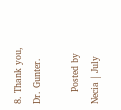8. Thank you, Dr. Gunter.

    Posted by Necia | July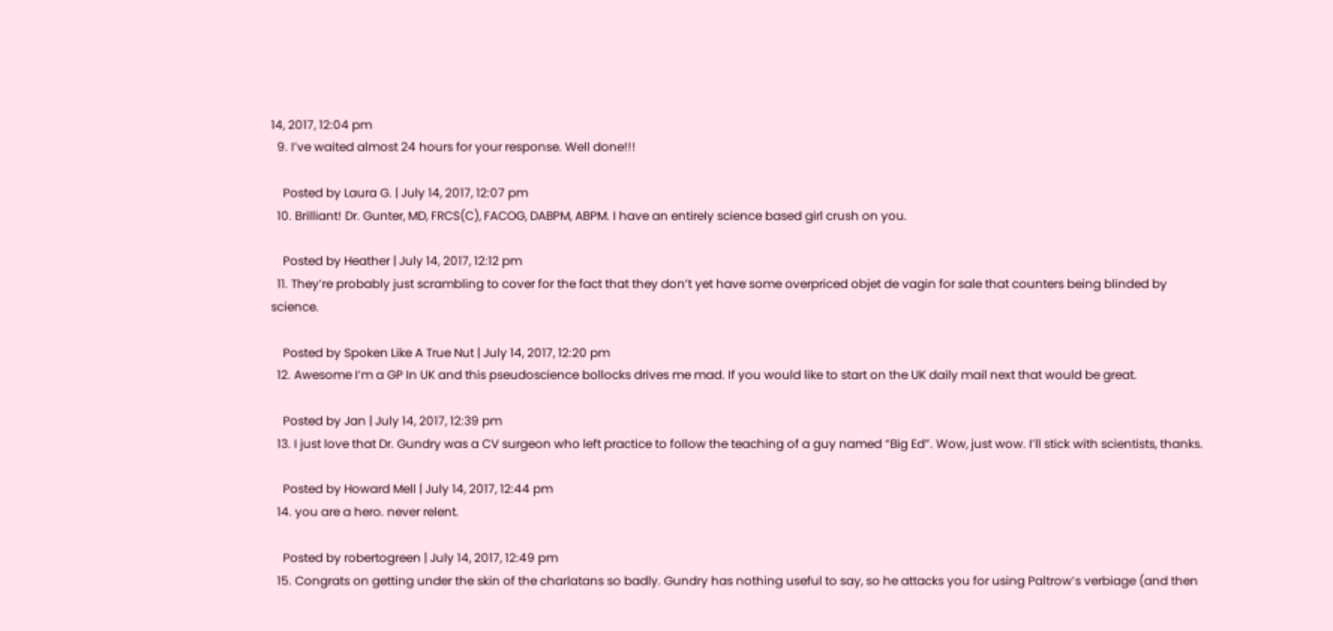14, 2017, 12:04 pm
  9. I’ve waited almost 24 hours for your response. Well done!!!

    Posted by Laura G. | July 14, 2017, 12:07 pm
  10. Brilliant! Dr. Gunter, MD, FRCS(C), FACOG, DABPM, ABPM. I have an entirely science based girl crush on you.

    Posted by Heather | July 14, 2017, 12:12 pm
  11. They’re probably just scrambling to cover for the fact that they don’t yet have some overpriced objet de vagin for sale that counters being blinded by science.

    Posted by Spoken Like A True Nut | July 14, 2017, 12:20 pm
  12. Awesome I’m a GP In UK and this pseudoscience bollocks drives me mad. If you would like to start on the UK daily mail next that would be great.

    Posted by Jan | July 14, 2017, 12:39 pm
  13. I just love that Dr. Gundry was a CV surgeon who left practice to follow the teaching of a guy named “Big Ed”. Wow, just wow. I’ll stick with scientists, thanks.

    Posted by Howard Mell | July 14, 2017, 12:44 pm
  14. you are a hero. never relent.

    Posted by robertogreen | July 14, 2017, 12:49 pm
  15. Congrats on getting under the skin of the charlatans so badly. Gundry has nothing useful to say, so he attacks you for using Paltrow’s verbiage (and then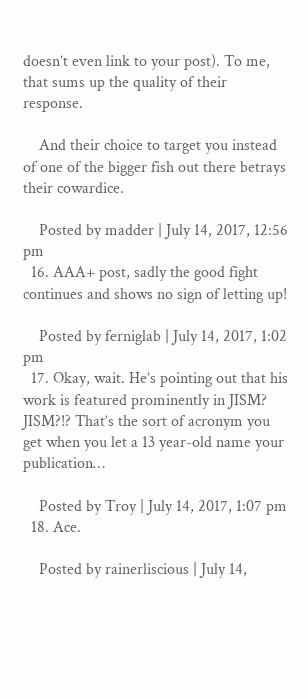doesn’t even link to your post). To me, that sums up the quality of their response.

    And their choice to target you instead of one of the bigger fish out there betrays their cowardice.

    Posted by madder | July 14, 2017, 12:56 pm
  16. AAA+ post, sadly the good fight continues and shows no sign of letting up!

    Posted by ferniglab | July 14, 2017, 1:02 pm
  17. Okay, wait. He’s pointing out that his work is featured prominently in JISM? JISM?!? That’s the sort of acronym you get when you let a 13 year-old name your publication…

    Posted by Troy | July 14, 2017, 1:07 pm
  18. Ace.

    Posted by rainerliscious | July 14,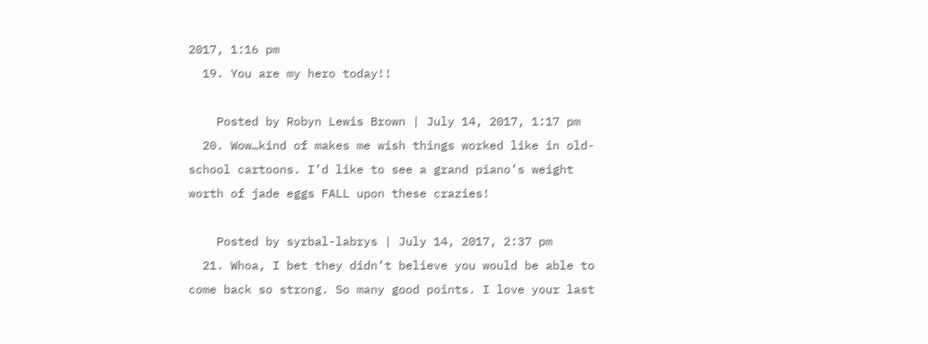2017, 1:16 pm
  19. You are my hero today!!

    Posted by Robyn Lewis Brown | July 14, 2017, 1:17 pm
  20. Wow…kind of makes me wish things worked like in old-school cartoons. I’d like to see a grand piano’s weight worth of jade eggs FALL upon these crazies!

    Posted by syrbal-labrys | July 14, 2017, 2:37 pm
  21. Whoa, I bet they didn’t believe you would be able to come back so strong. So many good points. I love your last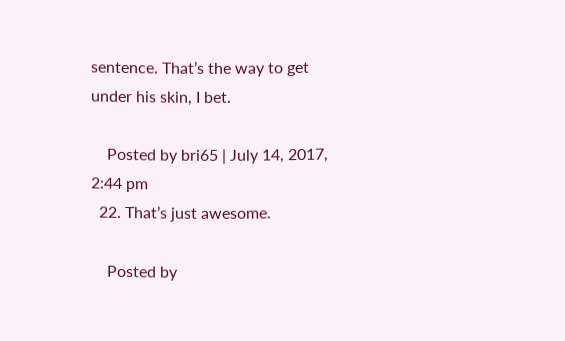sentence. That’s the way to get under his skin, I bet.

    Posted by bri65 | July 14, 2017, 2:44 pm
  22. That’s just awesome.

    Posted by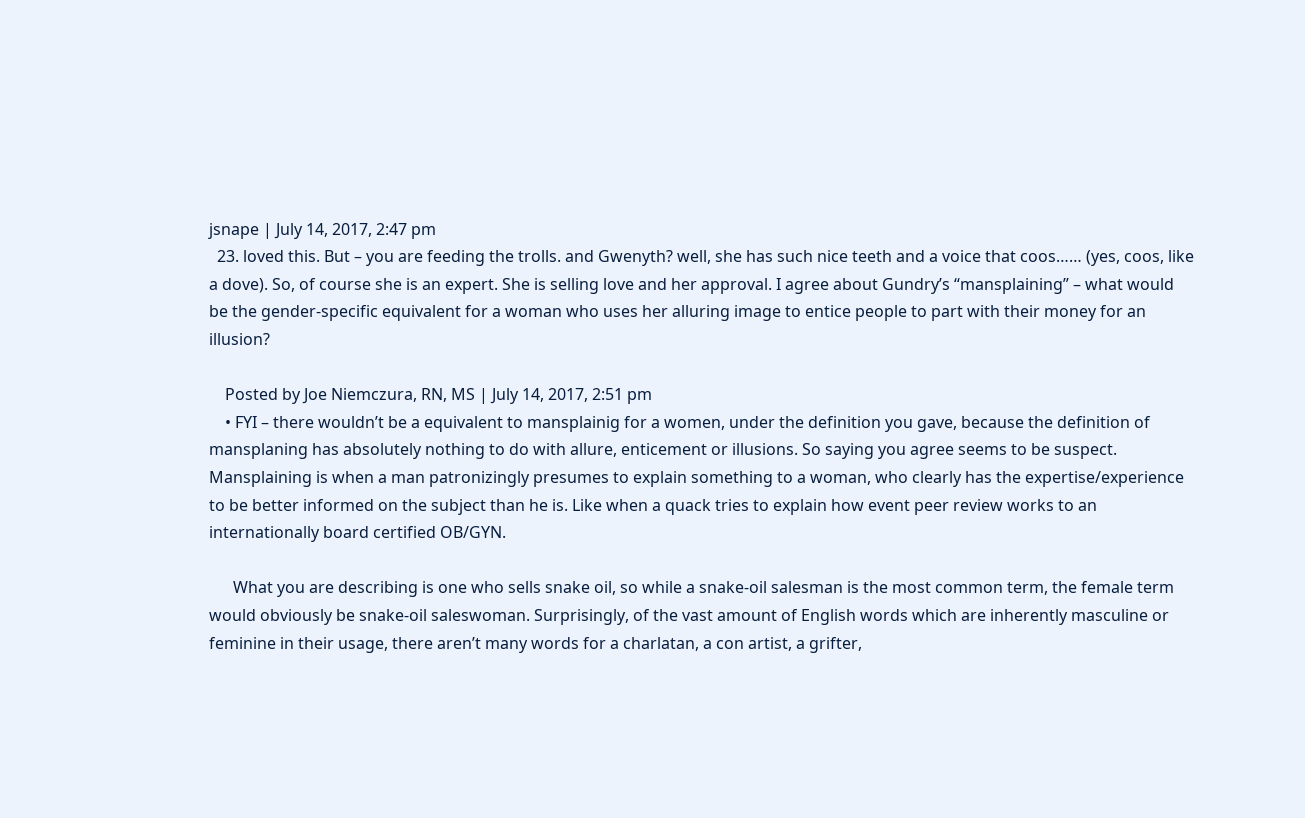jsnape | July 14, 2017, 2:47 pm
  23. loved this. But – you are feeding the trolls. and Gwenyth? well, she has such nice teeth and a voice that coos…… (yes, coos, like a dove). So, of course she is an expert. She is selling love and her approval. I agree about Gundry’s “mansplaining” – what would be the gender-specific equivalent for a woman who uses her alluring image to entice people to part with their money for an illusion?

    Posted by Joe Niemczura, RN, MS | July 14, 2017, 2:51 pm
    • FYI – there wouldn’t be a equivalent to mansplainig for a women, under the definition you gave, because the definition of mansplaning has absolutely nothing to do with allure, enticement or illusions. So saying you agree seems to be suspect. Mansplaining is when a man patronizingly presumes to explain something to a woman, who clearly has the expertise/experience to be better informed on the subject than he is. Like when a quack tries to explain how event peer review works to an internationally board certified OB/GYN.

      What you are describing is one who sells snake oil, so while a snake-oil salesman is the most common term, the female term would obviously be snake-oil saleswoman. Surprisingly, of the vast amount of English words which are inherently masculine or feminine in their usage, there aren’t many words for a charlatan, a con artist, a grifter,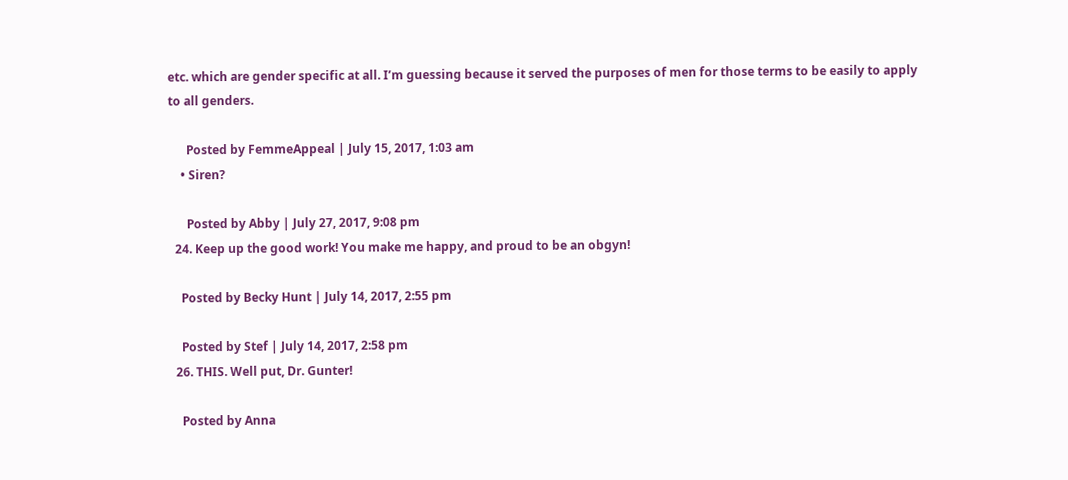etc. which are gender specific at all. I’m guessing because it served the purposes of men for those terms to be easily to apply to all genders.

      Posted by FemmeAppeal | July 15, 2017, 1:03 am
    • Siren?

      Posted by Abby | July 27, 2017, 9:08 pm
  24. Keep up the good work! You make me happy, and proud to be an obgyn!

    Posted by Becky Hunt | July 14, 2017, 2:55 pm

    Posted by Stef | July 14, 2017, 2:58 pm
  26. THIS. Well put, Dr. Gunter!

    Posted by Anna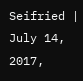Seifried | July 14, 2017,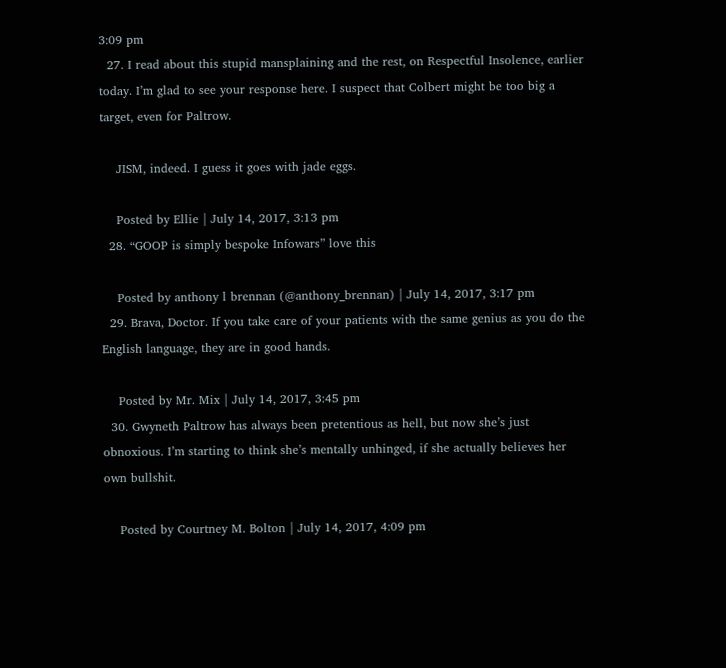3:09 pm
  27. I read about this stupid mansplaining and the rest, on Respectful Insolence, earlier today. I’m glad to see your response here. I suspect that Colbert might be too big a target, even for Paltrow.

    JISM, indeed. I guess it goes with jade eggs.

    Posted by Ellie | July 14, 2017, 3:13 pm
  28. “GOOP is simply bespoke Infowars” love this

    Posted by anthony l brennan (@anthony_brennan) | July 14, 2017, 3:17 pm
  29. Brava, Doctor. If you take care of your patients with the same genius as you do the English language, they are in good hands.

    Posted by Mr. Mix | July 14, 2017, 3:45 pm
  30. Gwyneth Paltrow has always been pretentious as hell, but now she’s just obnoxious. I’m starting to think she’s mentally unhinged, if she actually believes her own bullshit.

    Posted by Courtney M. Bolton | July 14, 2017, 4:09 pm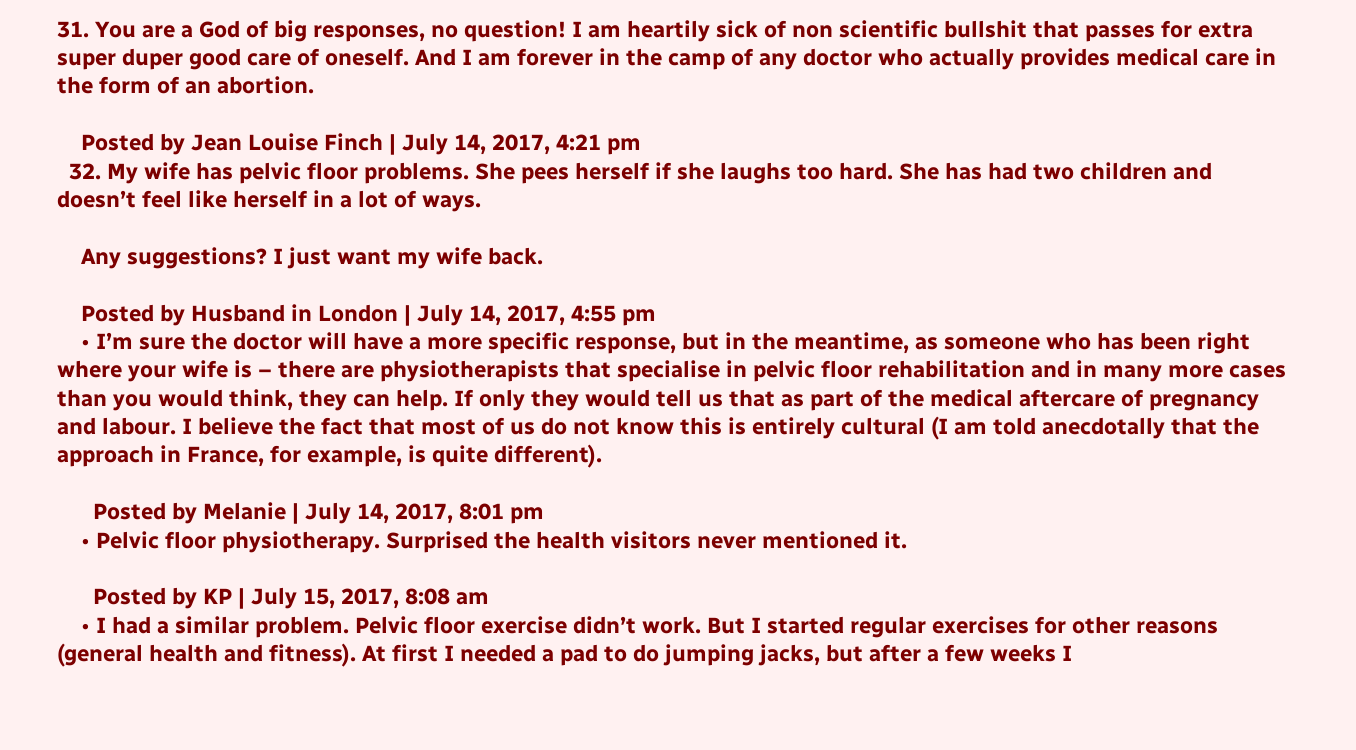31. You are a God of big responses, no question! I am heartily sick of non scientific bullshit that passes for extra super duper good care of oneself. And I am forever in the camp of any doctor who actually provides medical care in the form of an abortion.

    Posted by Jean Louise Finch | July 14, 2017, 4:21 pm
  32. My wife has pelvic floor problems. She pees herself if she laughs too hard. She has had two children and doesn’t feel like herself in a lot of ways.

    Any suggestions? I just want my wife back.

    Posted by Husband in London | July 14, 2017, 4:55 pm
    • I’m sure the doctor will have a more specific response, but in the meantime, as someone who has been right where your wife is – there are physiotherapists that specialise in pelvic floor rehabilitation and in many more cases than you would think, they can help. If only they would tell us that as part of the medical aftercare of pregnancy and labour. I believe the fact that most of us do not know this is entirely cultural (I am told anecdotally that the approach in France, for example, is quite different).

      Posted by Melanie | July 14, 2017, 8:01 pm
    • Pelvic floor physiotherapy. Surprised the health visitors never mentioned it.

      Posted by KP | July 15, 2017, 8:08 am
    • I had a similar problem. Pelvic floor exercise didn’t work. But I started regular exercises for other reasons (general health and fitness). At first I needed a pad to do jumping jacks, but after a few weeks I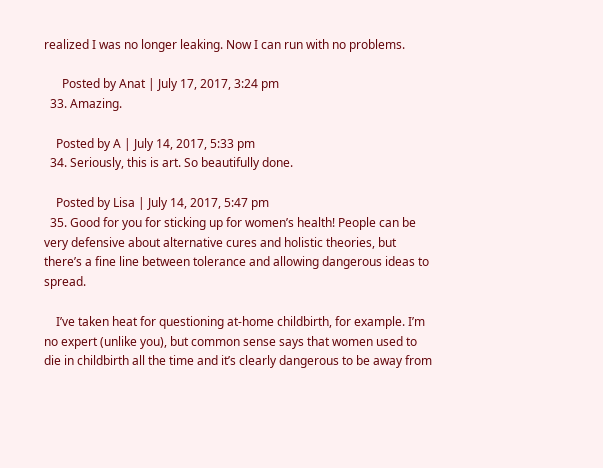realized I was no longer leaking. Now I can run with no problems.

      Posted by Anat | July 17, 2017, 3:24 pm
  33. Amazing.

    Posted by A | July 14, 2017, 5:33 pm
  34. Seriously, this is art. So beautifully done.

    Posted by Lisa | July 14, 2017, 5:47 pm
  35. Good for you for sticking up for women’s health! People can be very defensive about alternative cures and holistic theories, but there’s a fine line between tolerance and allowing dangerous ideas to spread.

    I’ve taken heat for questioning at-home childbirth, for example. I’m no expert (unlike you), but common sense says that women used to die in childbirth all the time and it’s clearly dangerous to be away from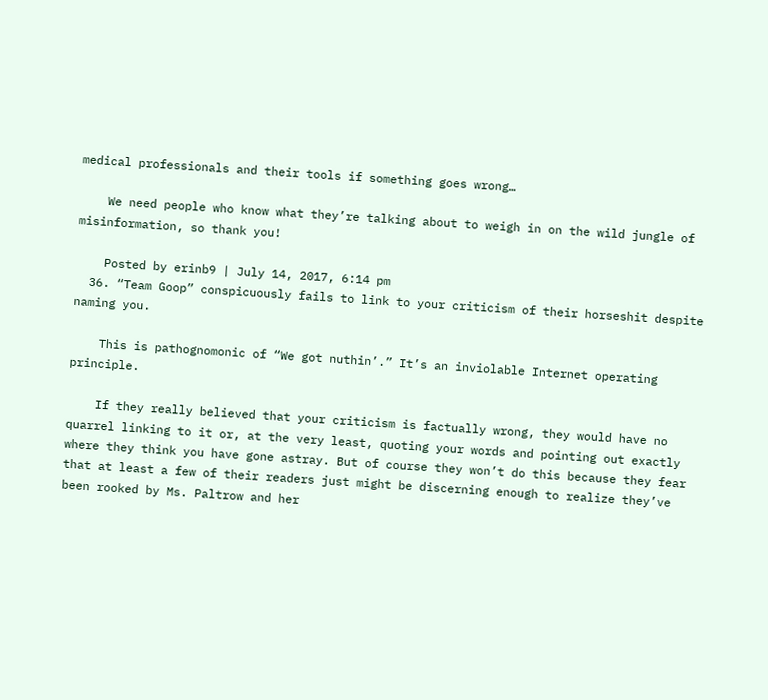medical professionals and their tools if something goes wrong…

    We need people who know what they’re talking about to weigh in on the wild jungle of misinformation, so thank you!

    Posted by erinb9 | July 14, 2017, 6:14 pm
  36. “Team Goop” conspicuously fails to link to your criticism of their horseshit despite naming you.

    This is pathognomonic of “We got nuthin’.” It’s an inviolable Internet operating principle.

    If they really believed that your criticism is factually wrong, they would have no quarrel linking to it or, at the very least, quoting your words and pointing out exactly where they think you have gone astray. But of course they won’t do this because they fear that at least a few of their readers just might be discerning enough to realize they’ve been rooked by Ms. Paltrow and her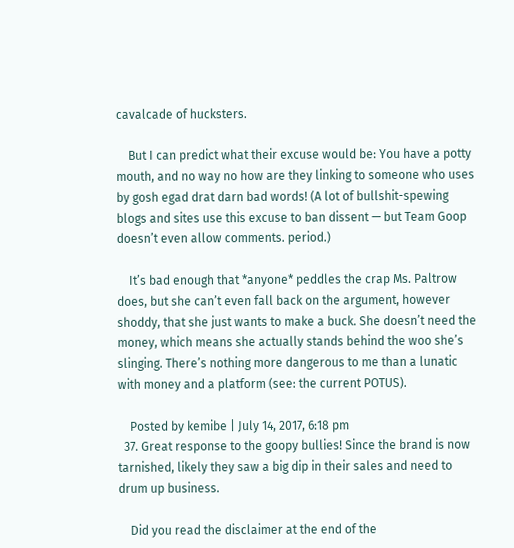cavalcade of hucksters.

    But I can predict what their excuse would be: You have a potty mouth, and no way no how are they linking to someone who uses by gosh egad drat darn bad words! (A lot of bullshit-spewing blogs and sites use this excuse to ban dissent — but Team Goop doesn’t even allow comments. period.)

    It’s bad enough that *anyone* peddles the crap Ms. Paltrow does, but she can’t even fall back on the argument, however shoddy, that she just wants to make a buck. She doesn’t need the money, which means she actually stands behind the woo she’s slinging. There’s nothing more dangerous to me than a lunatic with money and a platform (see: the current POTUS).

    Posted by kemibe | July 14, 2017, 6:18 pm
  37. Great response to the goopy bullies! Since the brand is now tarnished, likely they saw a big dip in their sales and need to drum up business.

    Did you read the disclaimer at the end of the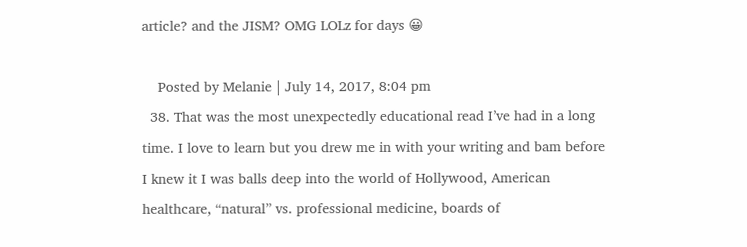article? and the JISM? OMG LOLz for days 😀

    Posted by Melanie | July 14, 2017, 8:04 pm
  38. That was the most unexpectedly educational read I’ve had in a long time. I love to learn but you drew me in with your writing and bam before I knew it I was balls deep into the world of Hollywood, American healthcare, “natural” vs. professional medicine, boards of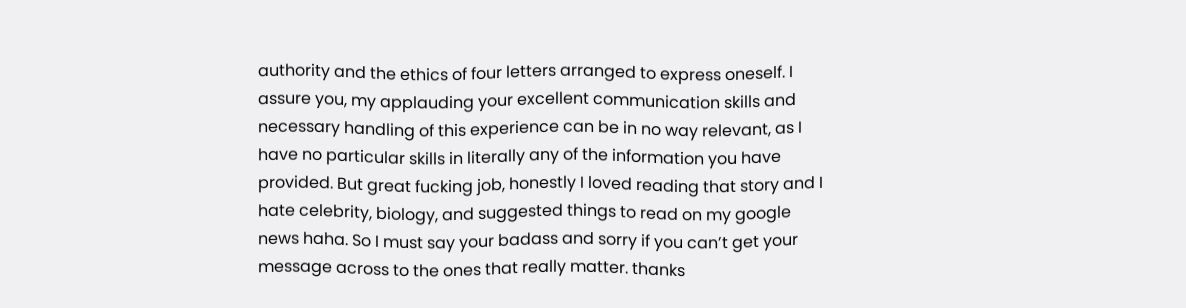authority and the ethics of four letters arranged to express oneself. I assure you, my applauding your excellent communication skills and necessary handling of this experience can be in no way relevant, as I have no particular skills in literally any of the information you have provided. But great fucking job, honestly I loved reading that story and I hate celebrity, biology, and suggested things to read on my google news haha. So I must say your badass and sorry if you can’t get your message across to the ones that really matter. thanks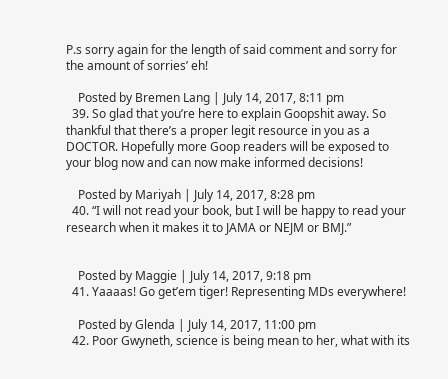P.s sorry again for the length of said comment and sorry for the amount of sorries’ eh!

    Posted by Bremen Lang | July 14, 2017, 8:11 pm
  39. So glad that you’re here to explain Goopshit away. So thankful that there’s a proper legit resource in you as a DOCTOR. Hopefully more Goop readers will be exposed to your blog now and can now make informed decisions!

    Posted by Mariyah | July 14, 2017, 8:28 pm
  40. “I will not read your book, but I will be happy to read your research when it makes it to JAMA or NEJM or BMJ.”


    Posted by Maggie | July 14, 2017, 9:18 pm
  41. Yaaaas! Go get’em tiger! Representing MDs everywhere!

    Posted by Glenda | July 14, 2017, 11:00 pm
  42. Poor Gwyneth, science is being mean to her, what with its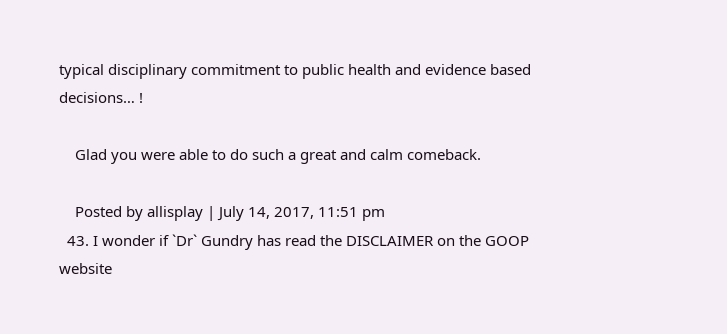typical disciplinary commitment to public health and evidence based decisions… !

    Glad you were able to do such a great and calm comeback.

    Posted by allisplay | July 14, 2017, 11:51 pm
  43. I wonder if `Dr` Gundry has read the DISCLAIMER on the GOOP website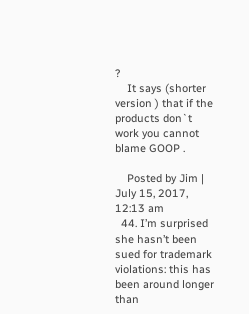?
    It says (shorter version ) that if the products don`t work you cannot blame GOOP .

    Posted by Jim | July 15, 2017, 12:13 am
  44. I’m surprised she hasn’t been sued for trademark violations: this has been around longer than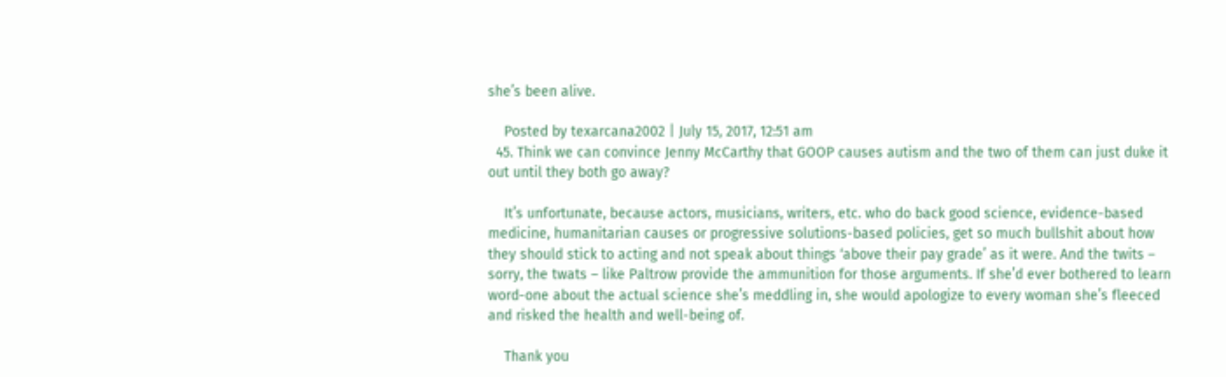she’s been alive.

    Posted by texarcana2002 | July 15, 2017, 12:51 am
  45. Think we can convince Jenny McCarthy that GOOP causes autism and the two of them can just duke it out until they both go away?

    It’s unfortunate, because actors, musicians, writers, etc. who do back good science, evidence-based medicine, humanitarian causes or progressive solutions-based policies, get so much bullshit about how they should stick to acting and not speak about things ‘above their pay grade’ as it were. And the twits – sorry, the twats – like Paltrow provide the ammunition for those arguments. If she’d ever bothered to learn word-one about the actual science she’s meddling in, she would apologize to every woman she’s fleeced and risked the health and well-being of.

    Thank you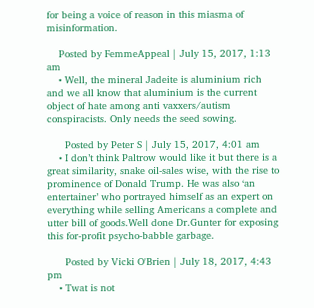for being a voice of reason in this miasma of misinformation.

    Posted by FemmeAppeal | July 15, 2017, 1:13 am
    • Well, the mineral Jadeite is aluminium rich and we all know that aluminium is the current object of hate among anti vaxxers/autism conspiracists. Only needs the seed sowing.

      Posted by Peter S | July 15, 2017, 4:01 am
    • I don’t think Paltrow would like it but there is a great similarity, snake oil-sales wise, with the rise to prominence of Donald Trump. He was also ‘an entertainer’ who portrayed himself as an expert on everything while selling Americans a complete and utter bill of goods.Well done Dr.Gunter for exposing this for-profit psycho-babble garbage.

      Posted by Vicki O'Brien | July 18, 2017, 4:43 pm
    • Twat is not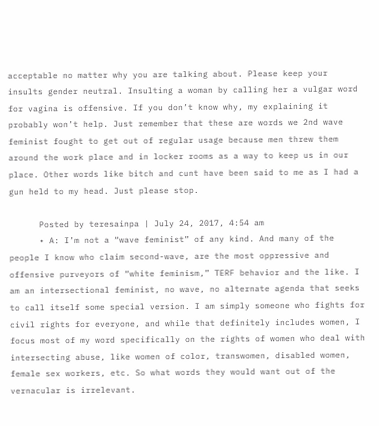acceptable no matter why you are talking about. Please keep your insults gender neutral. Insulting a woman by calling her a vulgar word for vagina is offensive. If you don’t know why, my explaining it probably won’t help. Just remember that these are words we 2nd wave feminist fought to get out of regular usage because men threw them around the work place and in locker rooms as a way to keep us in our place. Other words like bitch and cunt have been said to me as I had a gun held to my head. Just please stop.

      Posted by teresainpa | July 24, 2017, 4:54 am
      • A: I’m not a “wave feminist” of any kind. And many of the people I know who claim second-wave, are the most oppressive and offensive purveyors of “white feminism,” TERF behavior and the like. I am an intersectional feminist, no wave, no alternate agenda that seeks to call itself some special version. I am simply someone who fights for civil rights for everyone, and while that definitely includes women, I focus most of my word specifically on the rights of women who deal with intersecting abuse, like women of color, transwomen, disabled women, female sex workers, etc. So what words they would want out of the vernacular is irrelevant.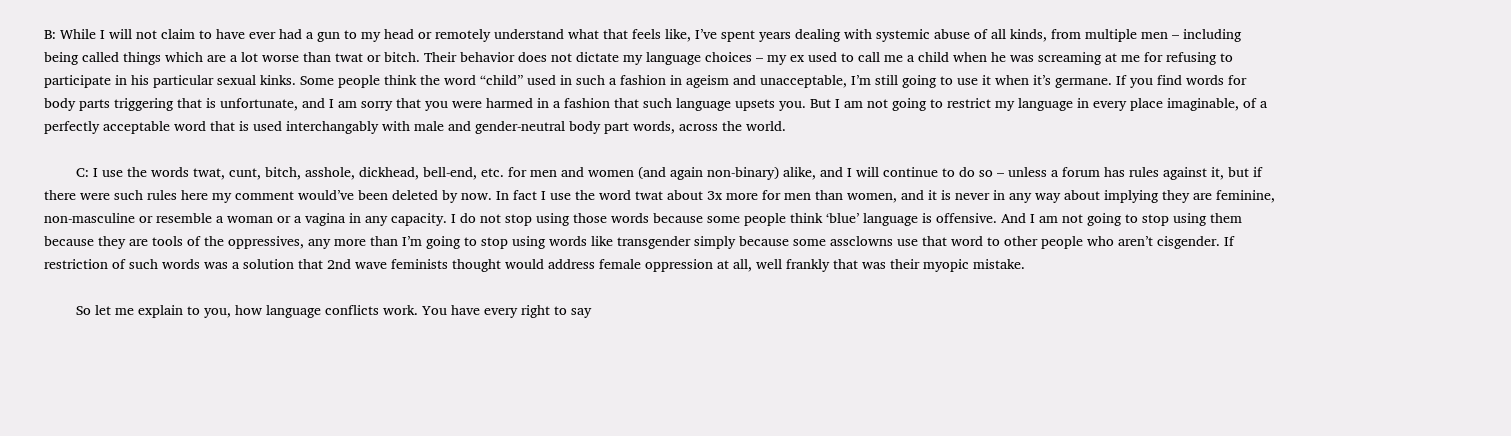B: While I will not claim to have ever had a gun to my head or remotely understand what that feels like, I’ve spent years dealing with systemic abuse of all kinds, from multiple men – including being called things which are a lot worse than twat or bitch. Their behavior does not dictate my language choices – my ex used to call me a child when he was screaming at me for refusing to participate in his particular sexual kinks. Some people think the word “child” used in such a fashion in ageism and unacceptable, I’m still going to use it when it’s germane. If you find words for body parts triggering that is unfortunate, and I am sorry that you were harmed in a fashion that such language upsets you. But I am not going to restrict my language in every place imaginable, of a perfectly acceptable word that is used interchangably with male and gender-neutral body part words, across the world.

        C: I use the words twat, cunt, bitch, asshole, dickhead, bell-end, etc. for men and women (and again non-binary) alike, and I will continue to do so – unless a forum has rules against it, but if there were such rules here my comment would’ve been deleted by now. In fact I use the word twat about 3x more for men than women, and it is never in any way about implying they are feminine, non-masculine or resemble a woman or a vagina in any capacity. I do not stop using those words because some people think ‘blue’ language is offensive. And I am not going to stop using them because they are tools of the oppressives, any more than I’m going to stop using words like transgender simply because some assclowns use that word to other people who aren’t cisgender. If restriction of such words was a solution that 2nd wave feminists thought would address female oppression at all, well frankly that was their myopic mistake.

        So let me explain to you, how language conflicts work. You have every right to say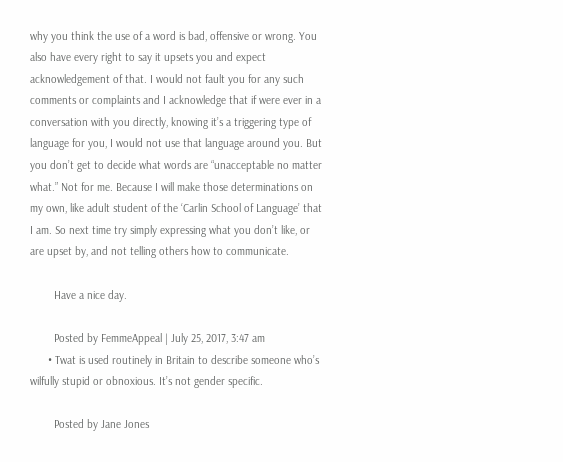why you think the use of a word is bad, offensive or wrong. You also have every right to say it upsets you and expect acknowledgement of that. I would not fault you for any such comments or complaints and I acknowledge that if were ever in a conversation with you directly, knowing it’s a triggering type of language for you, I would not use that language around you. But you don’t get to decide what words are “unacceptable no matter what.” Not for me. Because I will make those determinations on my own, like adult student of the ‘Carlin School of Language’ that I am. So next time try simply expressing what you don’t like, or are upset by, and not telling others how to communicate.

        Have a nice day.

        Posted by FemmeAppeal | July 25, 2017, 3:47 am
      • Twat is used routinely in Britain to describe someone who’s wilfully stupid or obnoxious. It’s not gender specific.

        Posted by Jane Jones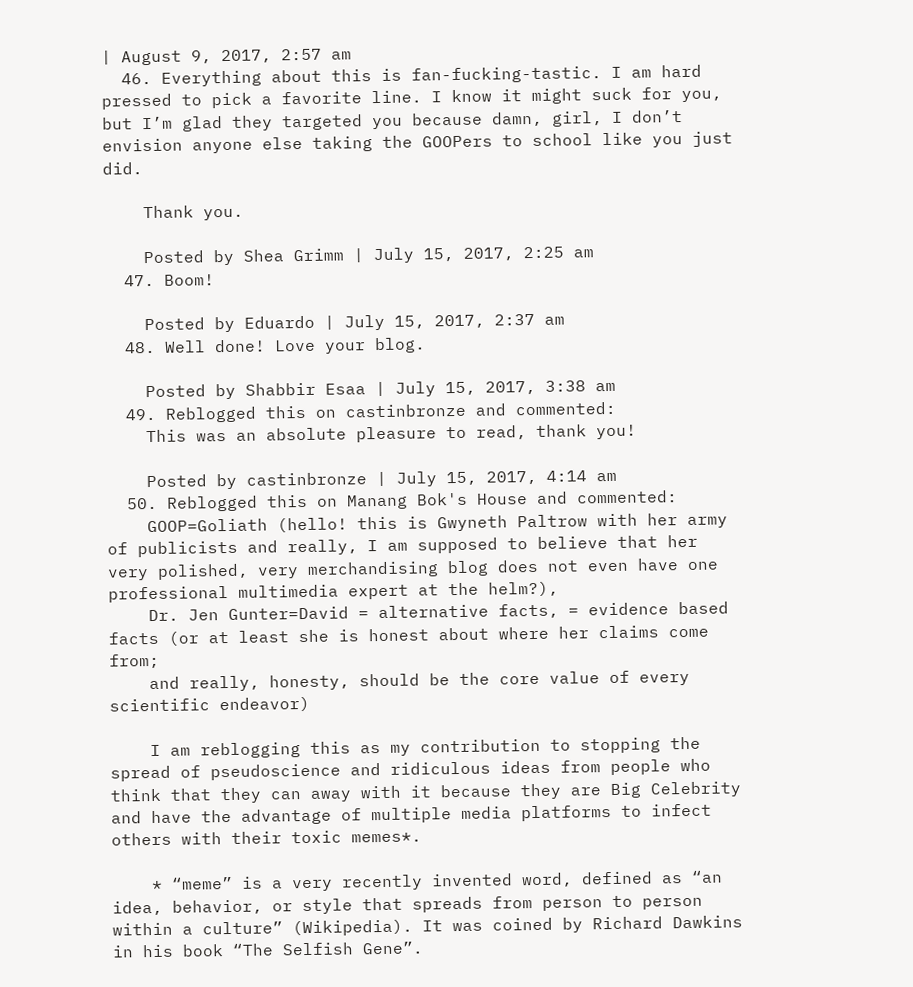| August 9, 2017, 2:57 am
  46. Everything about this is fan-fucking-tastic. I am hard pressed to pick a favorite line. I know it might suck for you, but I’m glad they targeted you because damn, girl, I don’t envision anyone else taking the GOOPers to school like you just did.

    Thank you.

    Posted by Shea Grimm | July 15, 2017, 2:25 am
  47. Boom!

    Posted by Eduardo | July 15, 2017, 2:37 am
  48. Well done! Love your blog.

    Posted by Shabbir Esaa | July 15, 2017, 3:38 am
  49. Reblogged this on castinbronze and commented:
    This was an absolute pleasure to read, thank you!

    Posted by castinbronze | July 15, 2017, 4:14 am
  50. Reblogged this on Manang Bok's House and commented:
    GOOP=Goliath (hello! this is Gwyneth Paltrow with her army of publicists and really, I am supposed to believe that her very polished, very merchandising blog does not even have one professional multimedia expert at the helm?),
    Dr. Jen Gunter=David = alternative facts, = evidence based facts (or at least she is honest about where her claims come from;
    and really, honesty, should be the core value of every scientific endeavor)

    I am reblogging this as my contribution to stopping the spread of pseudoscience and ridiculous ideas from people who think that they can away with it because they are Big Celebrity and have the advantage of multiple media platforms to infect others with their toxic memes*.

    * “meme” is a very recently invented word, defined as “an idea, behavior, or style that spreads from person to person within a culture” (Wikipedia). It was coined by Richard Dawkins in his book “The Selfish Gene”.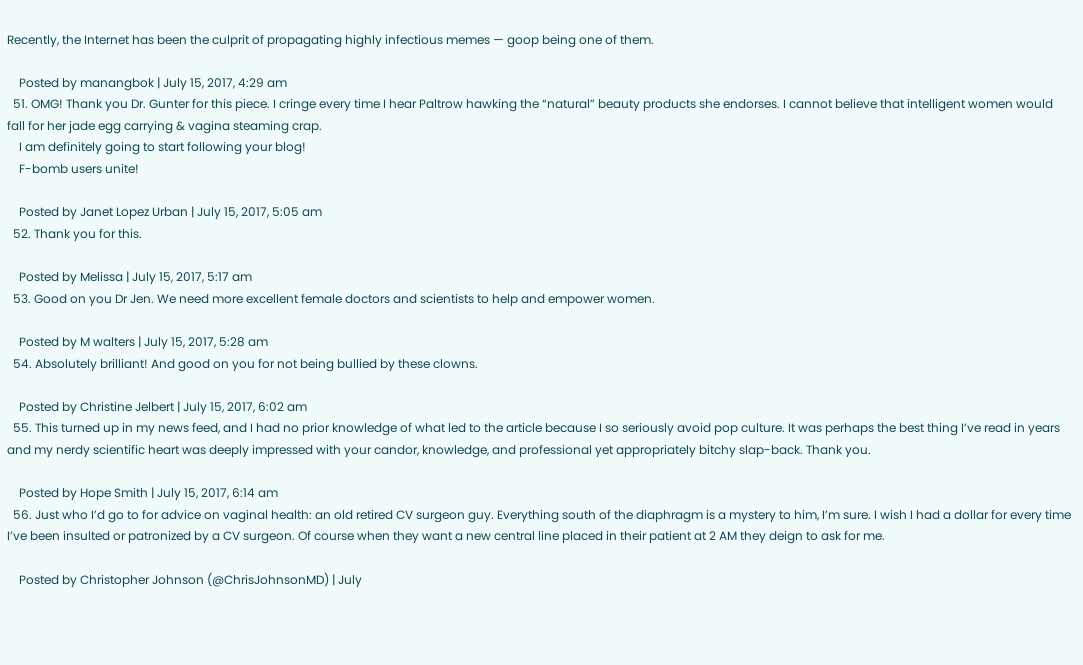Recently, the Internet has been the culprit of propagating highly infectious memes — goop being one of them.

    Posted by manangbok | July 15, 2017, 4:29 am
  51. OMG! Thank you Dr. Gunter for this piece. I cringe every time I hear Paltrow hawking the “natural” beauty products she endorses. I cannot believe that intelligent women would fall for her jade egg carrying & vagina steaming crap.
    I am definitely going to start following your blog!
    F-bomb users unite!

    Posted by Janet Lopez Urban | July 15, 2017, 5:05 am
  52. Thank you for this.

    Posted by Melissa | July 15, 2017, 5:17 am
  53. Good on you Dr Jen. We need more excellent female doctors and scientists to help and empower women.

    Posted by M walters | July 15, 2017, 5:28 am
  54. Absolutely brilliant! And good on you for not being bullied by these clowns.

    Posted by Christine Jelbert | July 15, 2017, 6:02 am
  55. This turned up in my news feed, and I had no prior knowledge of what led to the article because I so seriously avoid pop culture. It was perhaps the best thing I’ve read in years and my nerdy scientific heart was deeply impressed with your candor, knowledge, and professional yet appropriately bitchy slap-back. Thank you.

    Posted by Hope Smith | July 15, 2017, 6:14 am
  56. Just who I’d go to for advice on vaginal health: an old retired CV surgeon guy. Everything south of the diaphragm is a mystery to him, I’m sure. I wish I had a dollar for every time I’ve been insulted or patronized by a CV surgeon. Of course when they want a new central line placed in their patient at 2 AM they deign to ask for me.

    Posted by Christopher Johnson (@ChrisJohnsonMD) | July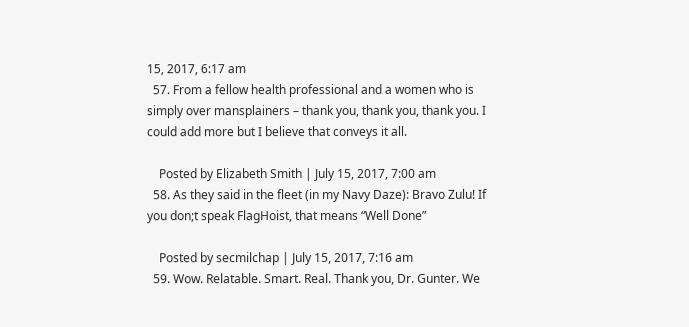15, 2017, 6:17 am
  57. From a fellow health professional and a women who is simply over mansplainers – thank you, thank you, thank you. I could add more but I believe that conveys it all.

    Posted by Elizabeth Smith | July 15, 2017, 7:00 am
  58. As they said in the fleet (in my Navy Daze): Bravo Zulu! If you don;t speak FlagHoist, that means “Well Done”

    Posted by secmilchap | July 15, 2017, 7:16 am
  59. Wow. Relatable. Smart. Real. Thank you, Dr. Gunter. We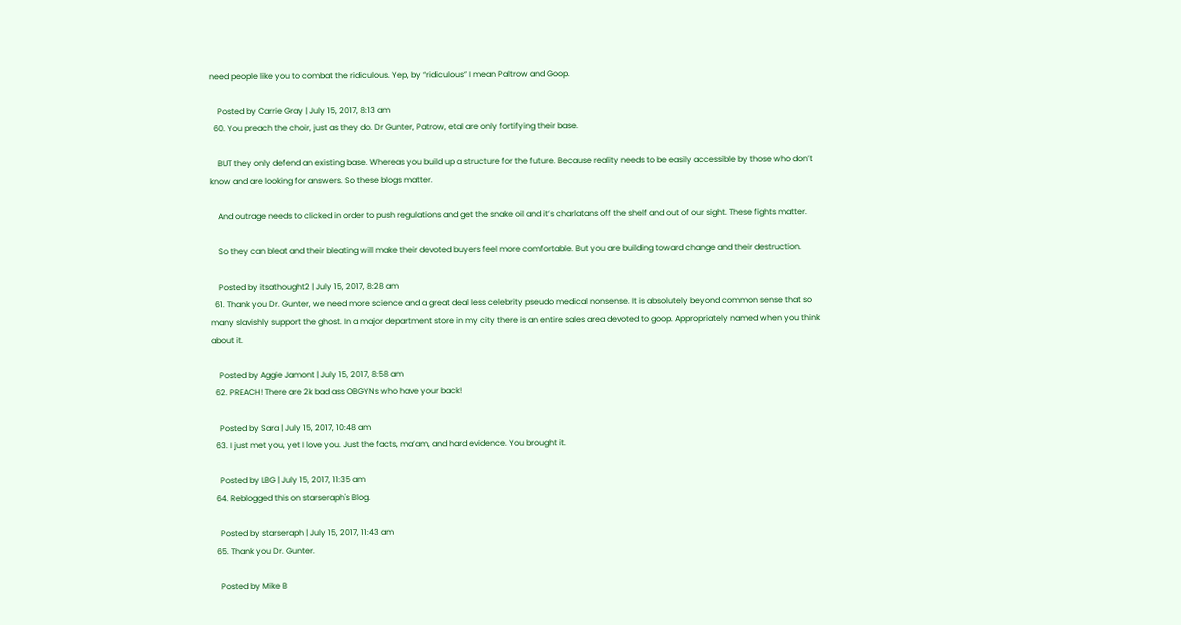need people like you to combat the ridiculous. Yep, by “ridiculous” I mean Paltrow and Goop.

    Posted by Carrie Gray | July 15, 2017, 8:13 am
  60. You preach the choir, just as they do. Dr Gunter, Patrow, etal are only fortifying their base.

    BUT they only defend an existing base. Whereas you build up a structure for the future. Because reality needs to be easily accessible by those who don’t know and are looking for answers. So these blogs matter.

    And outrage needs to clicked in order to push regulations and get the snake oil and it’s charlatans off the shelf and out of our sight. These fights matter.

    So they can bleat and their bleating will make their devoted buyers feel more comfortable. But you are building toward change and their destruction.

    Posted by itsathought2 | July 15, 2017, 8:28 am
  61. Thank you Dr. Gunter, we need more science and a great deal less celebrity pseudo medical nonsense. It is absolutely beyond common sense that so many slavishly support the ghost. In a major department store in my city there is an entire sales area devoted to goop. Appropriately named when you think about it.

    Posted by Aggie Jamont | July 15, 2017, 8:58 am
  62. PREACH! There are 2k bad ass OBGYNs who have your back!

    Posted by Sara | July 15, 2017, 10:48 am
  63. I just met you, yet I love you. Just the facts, ma’am, and hard evidence. You brought it.

    Posted by LBG | July 15, 2017, 11:35 am
  64. Reblogged this on starseraph's Blog.

    Posted by starseraph | July 15, 2017, 11:43 am
  65. Thank you Dr. Gunter.

    Posted by Mike B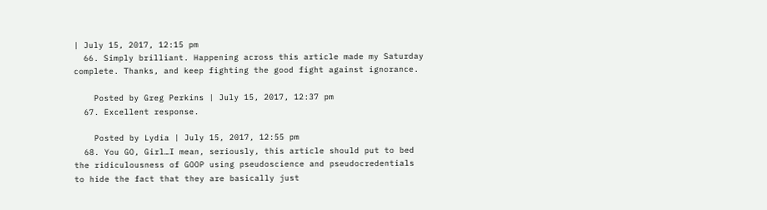| July 15, 2017, 12:15 pm
  66. Simply brilliant. Happening across this article made my Saturday complete. Thanks, and keep fighting the good fight against ignorance.

    Posted by Greg Perkins | July 15, 2017, 12:37 pm
  67. Excellent response.

    Posted by Lydia | July 15, 2017, 12:55 pm
  68. You GO, Girl…I mean, seriously, this article should put to bed the ridiculousness of GOOP using pseudoscience and pseudocredentials to hide the fact that they are basically just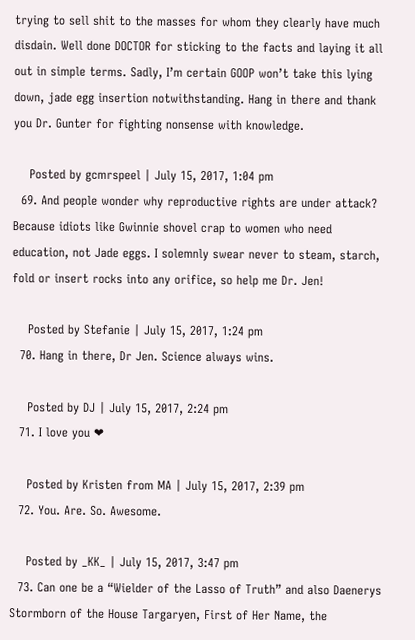trying to sell shit to the masses for whom they clearly have much disdain. Well done DOCTOR for sticking to the facts and laying it all out in simple terms. Sadly, I’m certain GOOP won’t take this lying down, jade egg insertion notwithstanding. Hang in there and thank you Dr. Gunter for fighting nonsense with knowledge.

    Posted by gcmrspeel | July 15, 2017, 1:04 pm
  69. And people wonder why reproductive rights are under attack? Because idiots like Gwinnie shovel crap to women who need education, not Jade eggs. I solemnly swear never to steam, starch, fold or insert rocks into any orifice, so help me Dr. Jen!

    Posted by Stefanie | July 15, 2017, 1:24 pm
  70. Hang in there, Dr Jen. Science always wins.

    Posted by DJ | July 15, 2017, 2:24 pm
  71. I love you ❤

    Posted by Kristen from MA | July 15, 2017, 2:39 pm
  72. You. Are. So. Awesome.

    Posted by _KK_ | July 15, 2017, 3:47 pm
  73. Can one be a “Wielder of the Lasso of Truth” and also Daenerys Stormborn of the House Targaryen, First of Her Name, the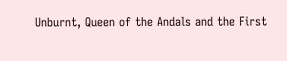Unburnt, Queen of the Andals and the First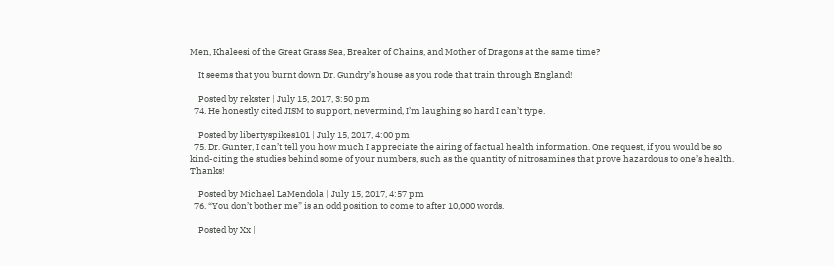Men, Khaleesi of the Great Grass Sea, Breaker of Chains, and Mother of Dragons at the same time?

    It seems that you burnt down Dr. Gundry’s house as you rode that train through England!

    Posted by rekster | July 15, 2017, 3:50 pm
  74. He honestly cited JISM to support, nevermind, I’m laughing so hard I can’t type.

    Posted by libertyspikes101 | July 15, 2017, 4:00 pm
  75. Dr. Gunter, I can’t tell you how much I appreciate the airing of factual health information. One request, if you would be so kind-citing the studies behind some of your numbers, such as the quantity of nitrosamines that prove hazardous to one’s health. Thanks!

    Posted by Michael LaMendola | July 15, 2017, 4:57 pm
  76. “You don’t bother me” is an odd position to come to after 10,000 words.

    Posted by Xx |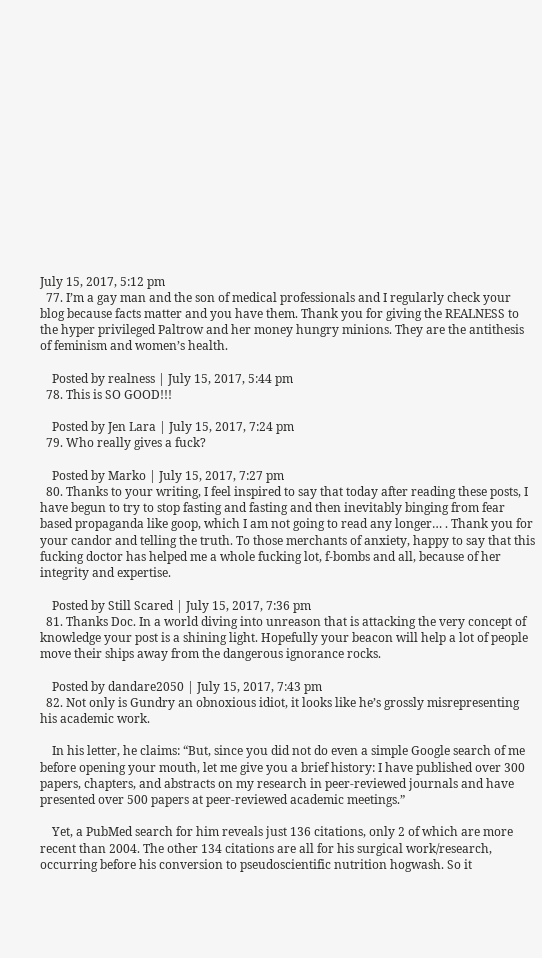July 15, 2017, 5:12 pm
  77. I’m a gay man and the son of medical professionals and I regularly check your blog because facts matter and you have them. Thank you for giving the REALNESS to the hyper privileged Paltrow and her money hungry minions. They are the antithesis of feminism and women’s health.

    Posted by realness | July 15, 2017, 5:44 pm
  78. This is SO GOOD!!!

    Posted by Jen Lara | July 15, 2017, 7:24 pm
  79. Who really gives a fuck?

    Posted by Marko | July 15, 2017, 7:27 pm
  80. Thanks to your writing, I feel inspired to say that today after reading these posts, I have begun to try to stop fasting and fasting and then inevitably binging from fear based propaganda like goop, which I am not going to read any longer… . Thank you for your candor and telling the truth. To those merchants of anxiety, happy to say that this fucking doctor has helped me a whole fucking lot, f-bombs and all, because of her integrity and expertise.

    Posted by Still Scared | July 15, 2017, 7:36 pm
  81. Thanks Doc. In a world diving into unreason that is attacking the very concept of knowledge your post is a shining light. Hopefully your beacon will help a lot of people move their ships away from the dangerous ignorance rocks.

    Posted by dandare2050 | July 15, 2017, 7:43 pm
  82. Not only is Gundry an obnoxious idiot, it looks like he’s grossly misrepresenting his academic work.

    In his letter, he claims: “But, since you did not do even a simple Google search of me before opening your mouth, let me give you a brief history: I have published over 300 papers, chapters, and abstracts on my research in peer-reviewed journals and have presented over 500 papers at peer-reviewed academic meetings.”

    Yet, a PubMed search for him reveals just 136 citations, only 2 of which are more recent than 2004. The other 134 citations are all for his surgical work/research, occurring before his conversion to pseudoscientific nutrition hogwash. So it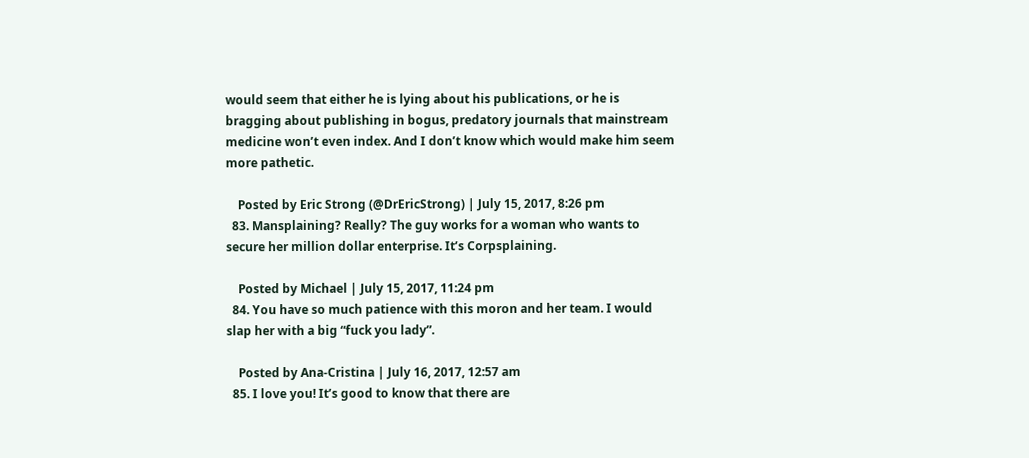would seem that either he is lying about his publications, or he is bragging about publishing in bogus, predatory journals that mainstream medicine won’t even index. And I don’t know which would make him seem more pathetic.

    Posted by Eric Strong (@DrEricStrong) | July 15, 2017, 8:26 pm
  83. Mansplaining? Really? The guy works for a woman who wants to secure her million dollar enterprise. It’s Corpsplaining.

    Posted by Michael | July 15, 2017, 11:24 pm
  84. You have so much patience with this moron and her team. I would slap her with a big “fuck you lady”.

    Posted by Ana-Cristina | July 16, 2017, 12:57 am
  85. I love you! It’s good to know that there are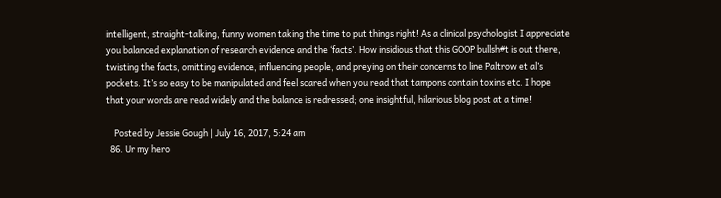intelligent, straight-talking, funny women taking the time to put things right! As a clinical psychologist I appreciate you balanced explanation of research evidence and the ‘facts’. How insidious that this GOOP bullsh#t is out there, twisting the facts, omitting evidence, influencing people, and preying on their concerns to line Paltrow et al’s pockets. It’s so easy to be manipulated and feel scared when you read that tampons contain toxins etc. I hope that your words are read widely and the balance is redressed; one insightful, hilarious blog post at a time!

    Posted by Jessie Gough | July 16, 2017, 5:24 am
  86. Ur my hero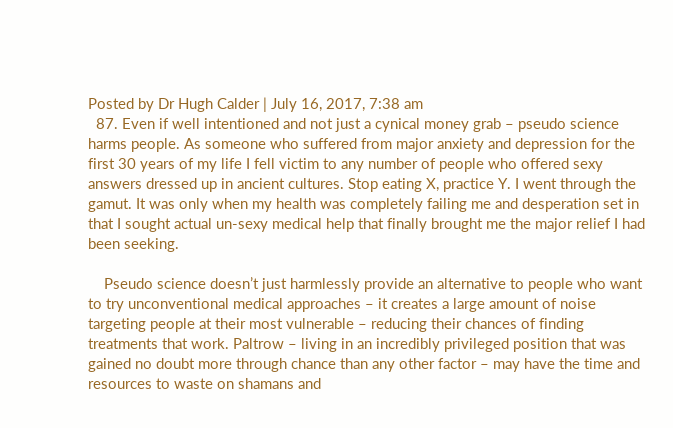Posted by Dr Hugh Calder | July 16, 2017, 7:38 am
  87. Even if well intentioned and not just a cynical money grab – pseudo science harms people. As someone who suffered from major anxiety and depression for the first 30 years of my life I fell victim to any number of people who offered sexy answers dressed up in ancient cultures. Stop eating X, practice Y. I went through the gamut. It was only when my health was completely failing me and desperation set in that I sought actual un-sexy medical help that finally brought me the major relief I had been seeking.

    Pseudo science doesn’t just harmlessly provide an alternative to people who want to try unconventional medical approaches – it creates a large amount of noise targeting people at their most vulnerable – reducing their chances of finding treatments that work. Paltrow – living in an incredibly privileged position that was gained no doubt more through chance than any other factor – may have the time and resources to waste on shamans and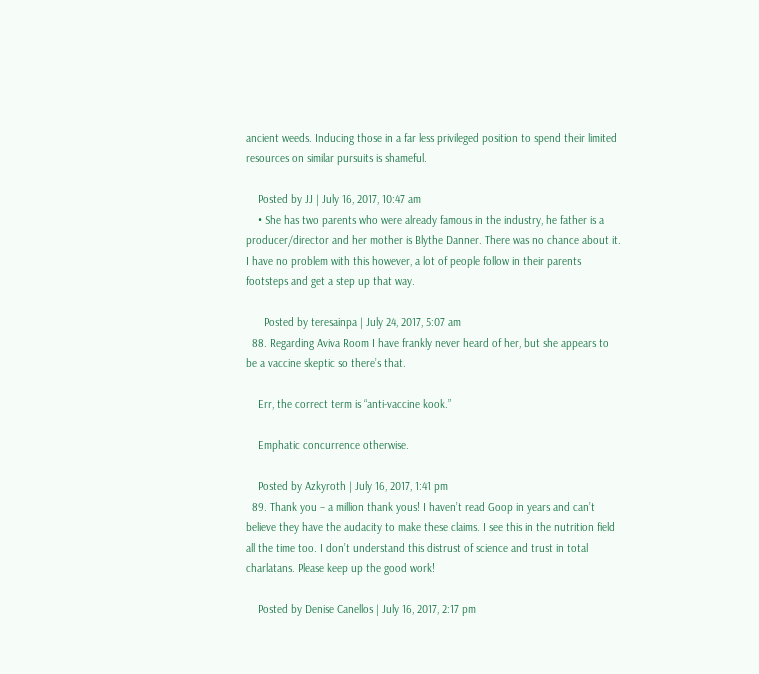ancient weeds. Inducing those in a far less privileged position to spend their limited resources on similar pursuits is shameful.

    Posted by JJ | July 16, 2017, 10:47 am
    • She has two parents who were already famous in the industry, he father is a producer/director and her mother is Blythe Danner. There was no chance about it. I have no problem with this however, a lot of people follow in their parents footsteps and get a step up that way.

      Posted by teresainpa | July 24, 2017, 5:07 am
  88. Regarding Aviva Room I have frankly never heard of her, but she appears to be a vaccine skeptic so there’s that.

    Err, the correct term is “anti-vaccine kook.”

    Emphatic concurrence otherwise.

    Posted by Azkyroth | July 16, 2017, 1:41 pm
  89. Thank you – a million thank yous! I haven’t read Goop in years and can’t believe they have the audacity to make these claims. I see this in the nutrition field all the time too. I don’t understand this distrust of science and trust in total charlatans. Please keep up the good work!

    Posted by Denise Canellos | July 16, 2017, 2:17 pm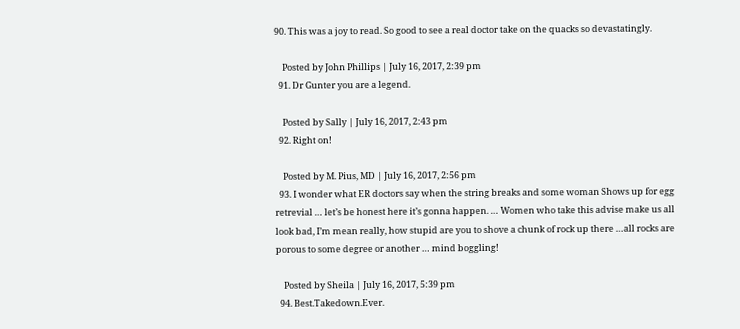90. This was a joy to read. So good to see a real doctor take on the quacks so devastatingly.

    Posted by John Phillips | July 16, 2017, 2:39 pm
  91. Dr Gunter you are a legend.

    Posted by Sally | July 16, 2017, 2:43 pm
  92. Right on!

    Posted by M. Pius, MD | July 16, 2017, 2:56 pm
  93. I wonder what ER doctors say when the string breaks and some woman Shows up for egg retrevial … let’s be honest here it’s gonna happen. … Women who take this advise make us all look bad, I’m mean really, how stupid are you to shove a chunk of rock up there …all rocks are porous to some degree or another … mind boggling!

    Posted by Sheila | July 16, 2017, 5:39 pm
  94. Best.Takedown.Ever.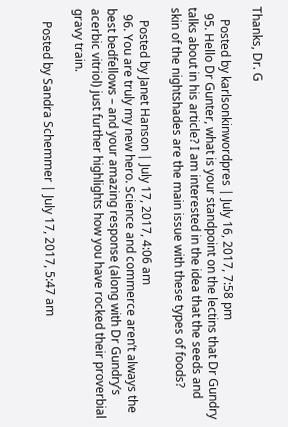Thanks, Dr. G

    Posted by karlsonkinwordpres | July 16, 2017, 7:58 pm
  95. Hello Dr Gunter, what is your standpoint on the lectins that Dr Gundry talks about in his article? I am interested in the idea that the seeds and skin of the nightshades are the main issue with these types of foods?

    Posted by Janet Hanson | July 17, 2017, 4:06 am
  96. You are truly my new hero. Science and commerce aren’t always the best bedfellows – and your amazing response (along with Dr Gundry’s acerbic vitriol) just further highlights how you have rocked their proverbial gravy train.

    Posted by Sandra Schemmer | July 17, 2017, 5:47 am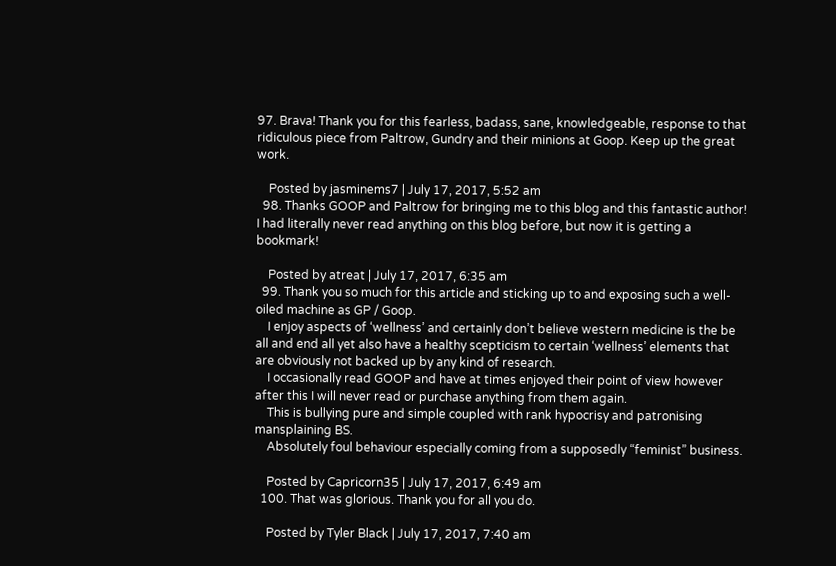97. Brava! Thank you for this fearless, badass, sane, knowledgeable, response to that ridiculous piece from Paltrow, Gundry and their minions at Goop. Keep up the great work.

    Posted by jasminems7 | July 17, 2017, 5:52 am
  98. Thanks GOOP and Paltrow for bringing me to this blog and this fantastic author! I had literally never read anything on this blog before, but now it is getting a bookmark!

    Posted by atreat | July 17, 2017, 6:35 am
  99. Thank you so much for this article and sticking up to and exposing such a well- oiled machine as GP / Goop.
    I enjoy aspects of ‘wellness’ and certainly don’t believe western medicine is the be all and end all yet also have a healthy scepticism to certain ‘wellness’ elements that are obviously not backed up by any kind of research.
    I occasionally read GOOP and have at times enjoyed their point of view however after this I will never read or purchase anything from them again.
    This is bullying pure and simple coupled with rank hypocrisy and patronising mansplaining BS.
    Absolutely foul behaviour especially coming from a supposedly “feminist” business.

    Posted by Capricorn35 | July 17, 2017, 6:49 am
  100. That was glorious. Thank you for all you do.

    Posted by Tyler Black | July 17, 2017, 7:40 am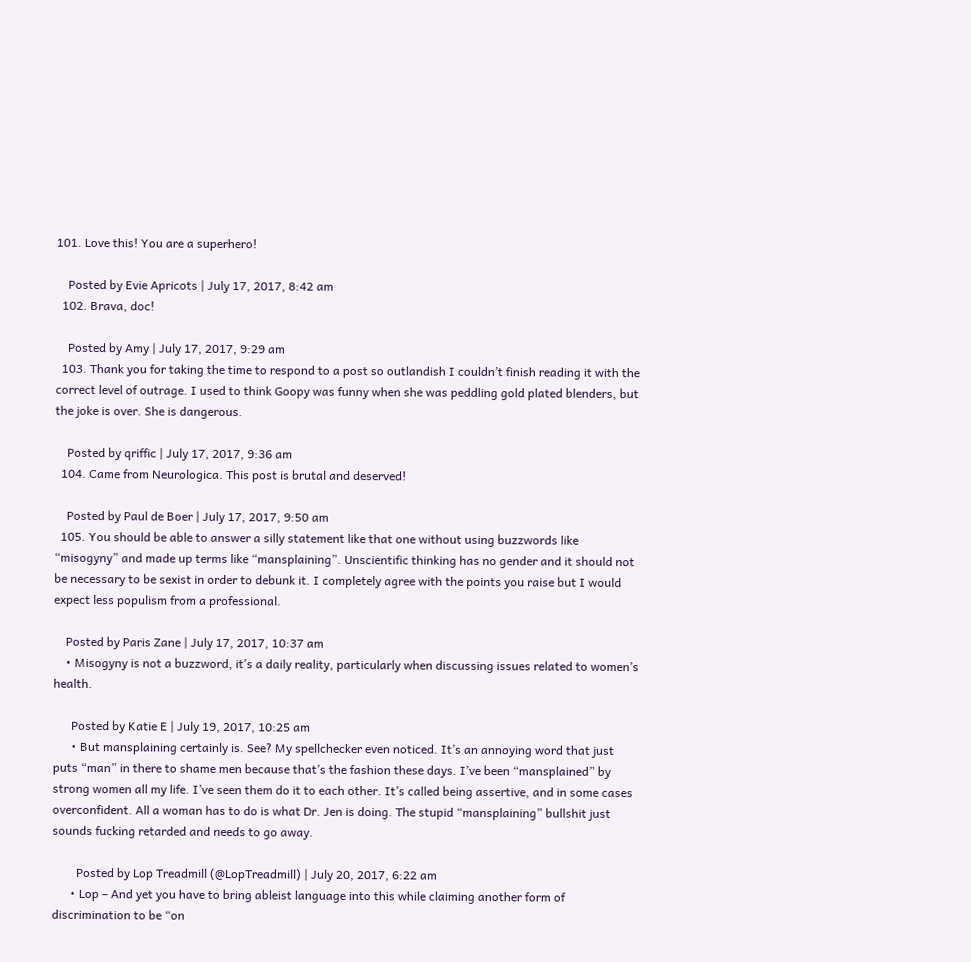101. Love this! You are a superhero!

    Posted by Evie Apricots | July 17, 2017, 8:42 am
  102. Brava, doc!

    Posted by Amy | July 17, 2017, 9:29 am
  103. Thank you for taking the time to respond to a post so outlandish I couldn’t finish reading it with the correct level of outrage. I used to think Goopy was funny when she was peddling gold plated blenders, but the joke is over. She is dangerous.

    Posted by qriffic | July 17, 2017, 9:36 am
  104. Came from Neurologica. This post is brutal and deserved!

    Posted by Paul de Boer | July 17, 2017, 9:50 am
  105. You should be able to answer a silly statement like that one without using buzzwords like “misogyny” and made up terms like “mansplaining”. Unscientific thinking has no gender and it should not be necessary to be sexist in order to debunk it. I completely agree with the points you raise but I would expect less populism from a professional.

    Posted by Paris Zane | July 17, 2017, 10:37 am
    • Misogyny is not a buzzword, it’s a daily reality, particularly when discussing issues related to women’s health.

      Posted by Katie E | July 19, 2017, 10:25 am
      • But mansplaining certainly is. See? My spellchecker even noticed. It’s an annoying word that just puts “man” in there to shame men because that’s the fashion these days. I’ve been “mansplained” by strong women all my life. I’ve seen them do it to each other. It’s called being assertive, and in some cases overconfident. All a woman has to do is what Dr. Jen is doing. The stupid “mansplaining” bullshit just sounds fucking retarded and needs to go away.

        Posted by Lop Treadmill (@LopTreadmill) | July 20, 2017, 6:22 am
      • Lop – And yet you have to bring ableist language into this while claiming another form of discrimination to be “on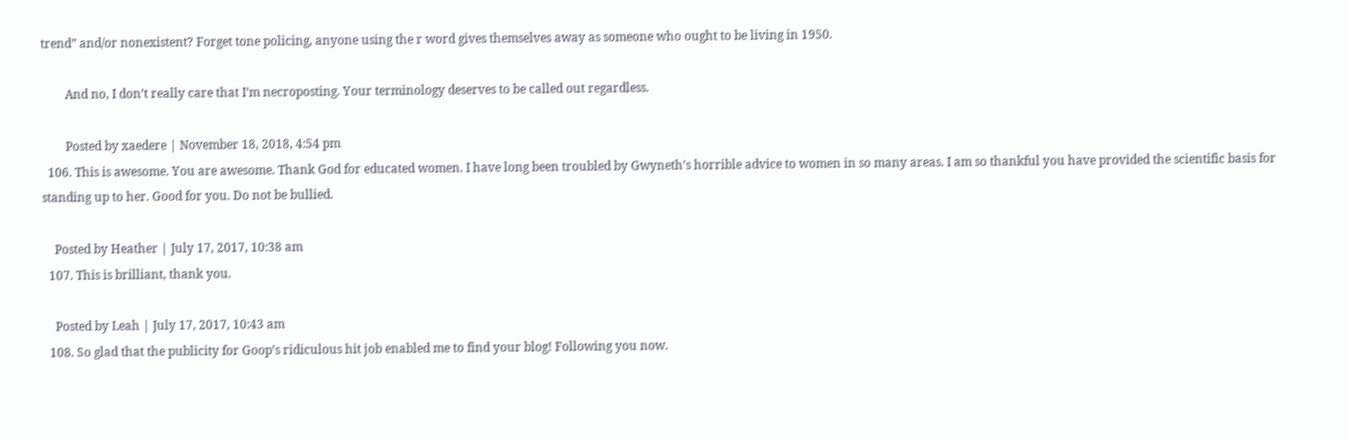trend” and/or nonexistent? Forget tone policing, anyone using the r word gives themselves away as someone who ought to be living in 1950.

        And no, I don’t really care that I’m necroposting. Your terminology deserves to be called out regardless.

        Posted by xaedere | November 18, 2018, 4:54 pm
  106. This is awesome. You are awesome. Thank God for educated women. I have long been troubled by Gwyneth’s horrible advice to women in so many areas. I am so thankful you have provided the scientific basis for standing up to her. Good for you. Do not be bullied.

    Posted by Heather | July 17, 2017, 10:38 am
  107. This is brilliant, thank you.

    Posted by Leah | July 17, 2017, 10:43 am
  108. So glad that the publicity for Goop’s ridiculous hit job enabled me to find your blog! Following you now.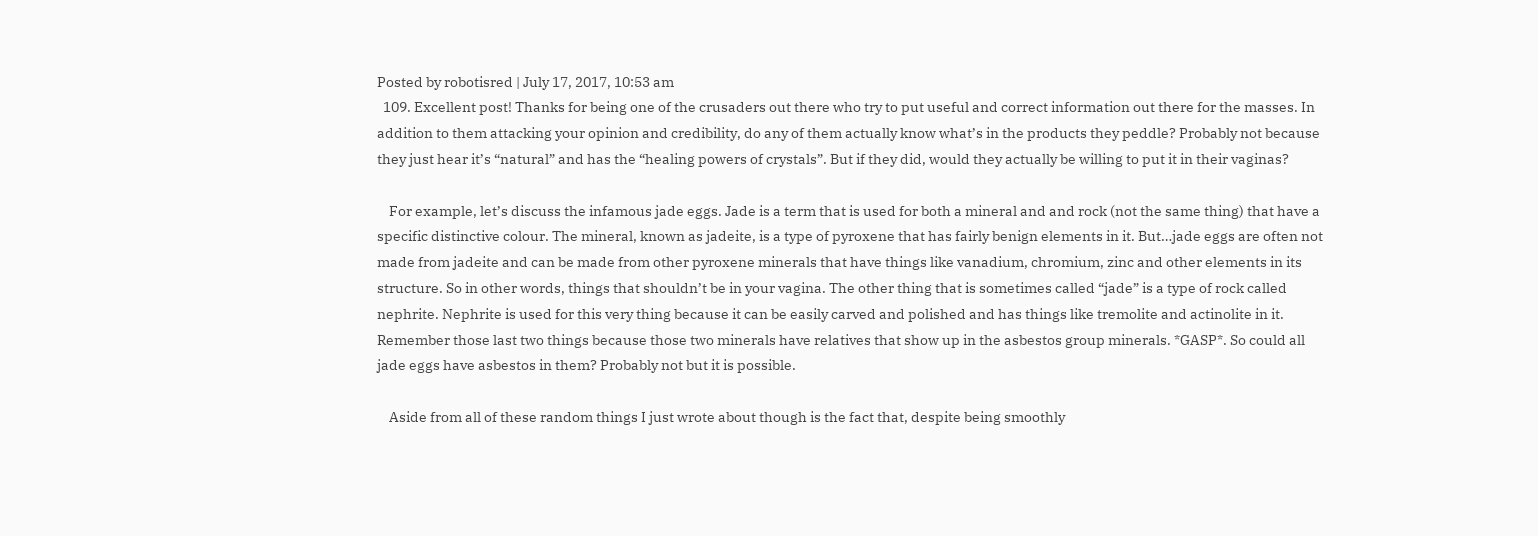Posted by robotisred | July 17, 2017, 10:53 am
  109. Excellent post! Thanks for being one of the crusaders out there who try to put useful and correct information out there for the masses. In addition to them attacking your opinion and credibility, do any of them actually know what’s in the products they peddle? Probably not because they just hear it’s “natural” and has the “healing powers of crystals”. But if they did, would they actually be willing to put it in their vaginas?

    For example, let’s discuss the infamous jade eggs. Jade is a term that is used for both a mineral and and rock (not the same thing) that have a specific distinctive colour. The mineral, known as jadeite, is a type of pyroxene that has fairly benign elements in it. But…jade eggs are often not made from jadeite and can be made from other pyroxene minerals that have things like vanadium, chromium, zinc and other elements in its structure. So in other words, things that shouldn’t be in your vagina. The other thing that is sometimes called “jade” is a type of rock called nephrite. Nephrite is used for this very thing because it can be easily carved and polished and has things like tremolite and actinolite in it. Remember those last two things because those two minerals have relatives that show up in the asbestos group minerals. *GASP*. So could all jade eggs have asbestos in them? Probably not but it is possible.

    Aside from all of these random things I just wrote about though is the fact that, despite being smoothly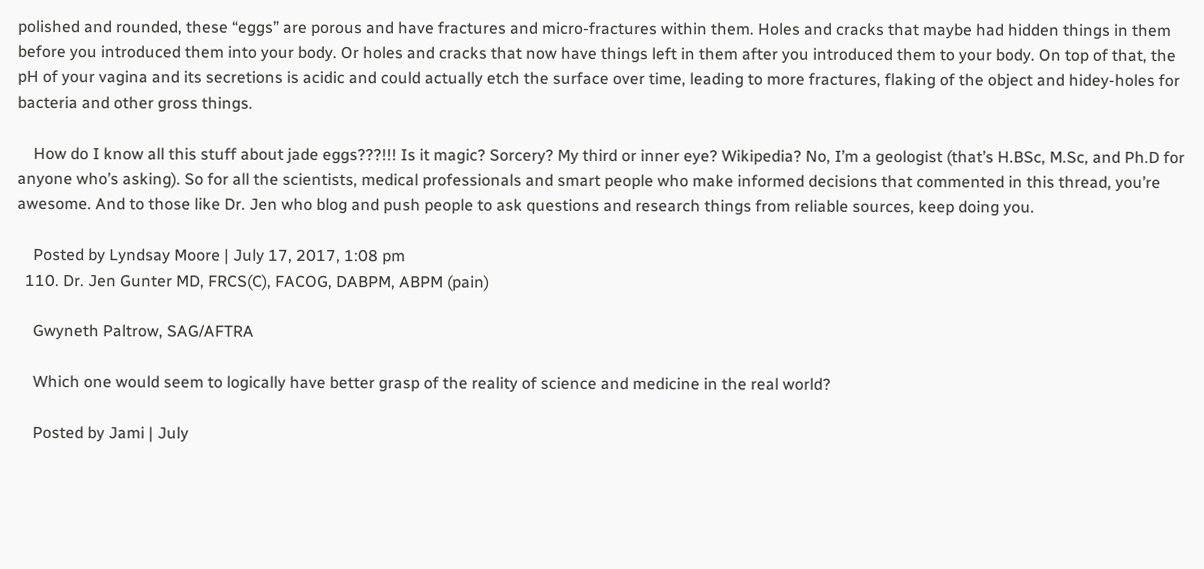polished and rounded, these “eggs” are porous and have fractures and micro-fractures within them. Holes and cracks that maybe had hidden things in them before you introduced them into your body. Or holes and cracks that now have things left in them after you introduced them to your body. On top of that, the pH of your vagina and its secretions is acidic and could actually etch the surface over time, leading to more fractures, flaking of the object and hidey-holes for bacteria and other gross things.

    How do I know all this stuff about jade eggs???!!! Is it magic? Sorcery? My third or inner eye? Wikipedia? No, I’m a geologist (that’s H.BSc, M.Sc, and Ph.D for anyone who’s asking). So for all the scientists, medical professionals and smart people who make informed decisions that commented in this thread, you’re awesome. And to those like Dr. Jen who blog and push people to ask questions and research things from reliable sources, keep doing you.

    Posted by Lyndsay Moore | July 17, 2017, 1:08 pm
  110. Dr. Jen Gunter MD, FRCS(C), FACOG, DABPM, ABPM (pain)

    Gwyneth Paltrow, SAG/AFTRA

    Which one would seem to logically have better grasp of the reality of science and medicine in the real world?

    Posted by Jami | July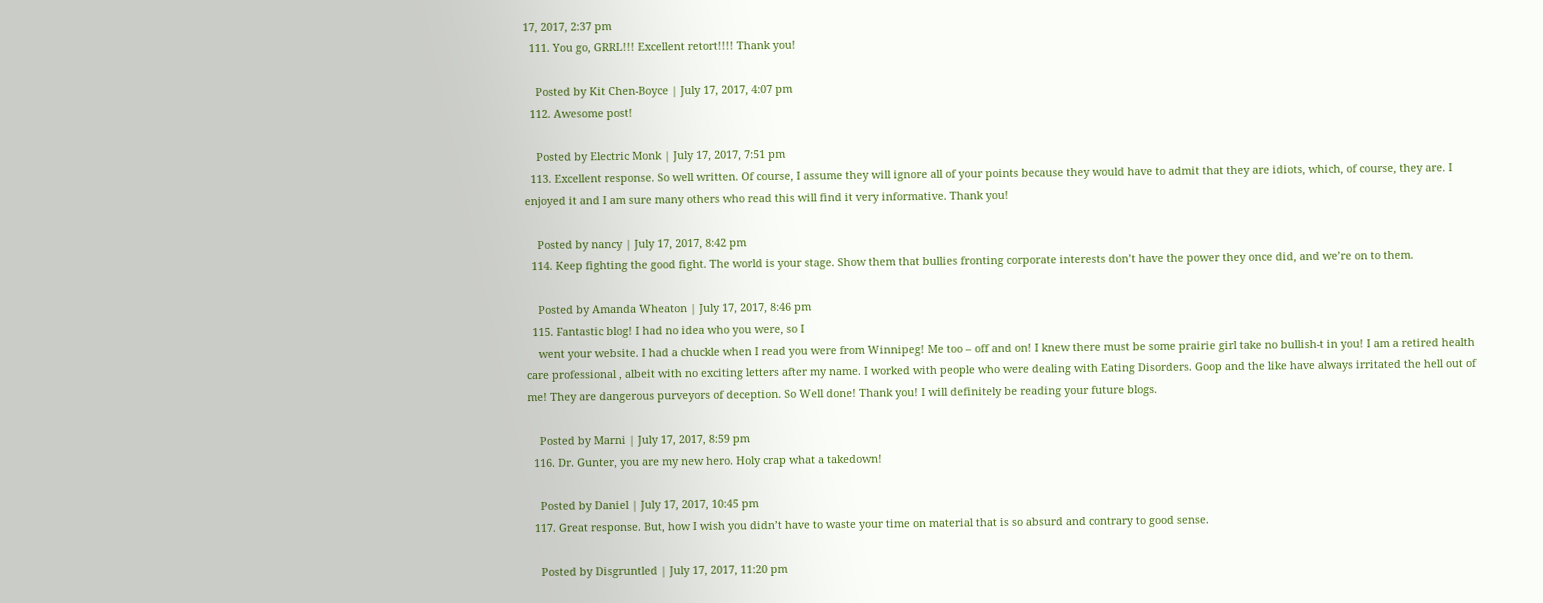17, 2017, 2:37 pm
  111. You go, GRRL!!! Excellent retort!!!! Thank you!

    Posted by Kit Chen-Boyce | July 17, 2017, 4:07 pm
  112. Awesome post!

    Posted by Electric Monk | July 17, 2017, 7:51 pm
  113. Excellent response. So well written. Of course, I assume they will ignore all of your points because they would have to admit that they are idiots, which, of course, they are. I enjoyed it and I am sure many others who read this will find it very informative. Thank you!

    Posted by nancy | July 17, 2017, 8:42 pm
  114. Keep fighting the good fight. The world is your stage. Show them that bullies fronting corporate interests don’t have the power they once did, and we’re on to them.

    Posted by Amanda Wheaton | July 17, 2017, 8:46 pm
  115. Fantastic blog! I had no idea who you were, so I
    went your website. I had a chuckle when I read you were from Winnipeg! Me too – off and on! I knew there must be some prairie girl take no bullish-t in you! I am a retired health care professional , albeit with no exciting letters after my name. I worked with people who were dealing with Eating Disorders. Goop and the like have always irritated the hell out of me! They are dangerous purveyors of deception. So Well done! Thank you! I will definitely be reading your future blogs.

    Posted by Marni | July 17, 2017, 8:59 pm
  116. Dr. Gunter, you are my new hero. Holy crap what a takedown!

    Posted by Daniel | July 17, 2017, 10:45 pm
  117. Great response. But, how I wish you didn’t have to waste your time on material that is so absurd and contrary to good sense.

    Posted by Disgruntled | July 17, 2017, 11:20 pm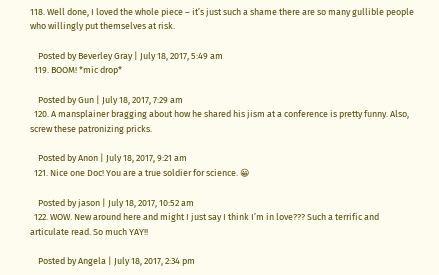118. Well done, I loved the whole piece – it’s just such a shame there are so many gullible people who willingly put themselves at risk.

    Posted by Beverley Gray | July 18, 2017, 5:49 am
  119. BOOM! *mic drop*

    Posted by Gun | July 18, 2017, 7:29 am
  120. A mansplainer bragging about how he shared his jism at a conference is pretty funny. Also, screw these patronizing pricks.

    Posted by Anon | July 18, 2017, 9:21 am
  121. Nice one Doc! You are a true soldier for science. 😀

    Posted by jason | July 18, 2017, 10:52 am
  122. WOW. New around here and might I just say I think I’m in love??? Such a terrific and articulate read. So much YAY!!

    Posted by Angela | July 18, 2017, 2:34 pm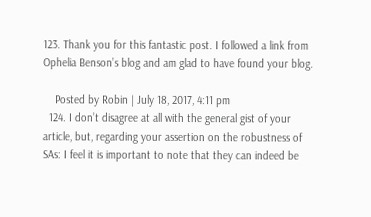123. Thank you for this fantastic post. I followed a link from Ophelia Benson’s blog and am glad to have found your blog.

    Posted by Robin | July 18, 2017, 4:11 pm
  124. I don’t disagree at all with the general gist of your article, but, regarding your assertion on the robustness of SAs: I feel it is important to note that they can indeed be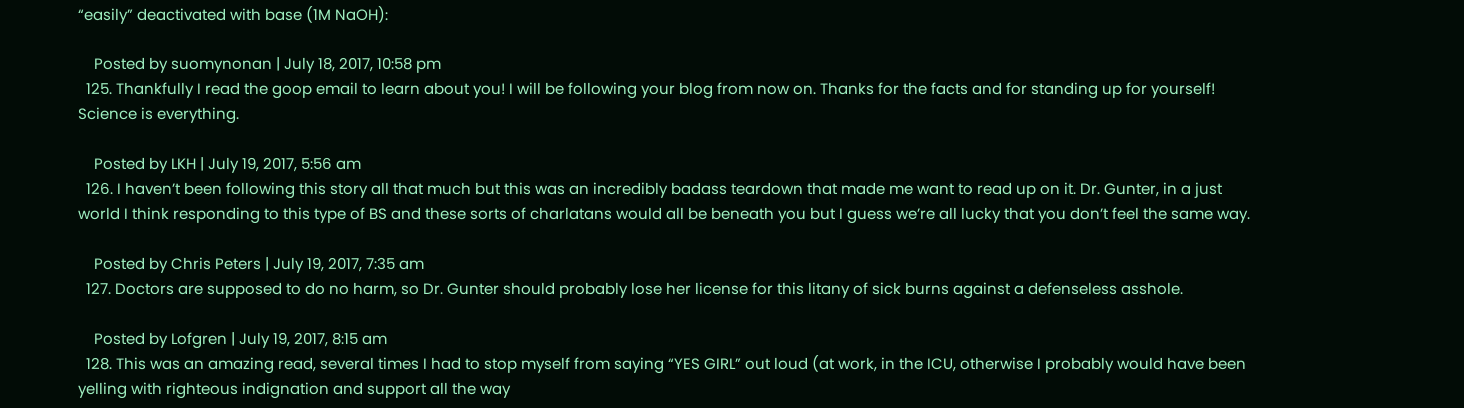“easily” deactivated with base (1M NaOH):

    Posted by suomynonan | July 18, 2017, 10:58 pm
  125. Thankfully I read the goop email to learn about you! I will be following your blog from now on. Thanks for the facts and for standing up for yourself! Science is everything.

    Posted by LKH | July 19, 2017, 5:56 am
  126. I haven’t been following this story all that much but this was an incredibly badass teardown that made me want to read up on it. Dr. Gunter, in a just world I think responding to this type of BS and these sorts of charlatans would all be beneath you but I guess we’re all lucky that you don’t feel the same way.

    Posted by Chris Peters | July 19, 2017, 7:35 am
  127. Doctors are supposed to do no harm, so Dr. Gunter should probably lose her license for this litany of sick burns against a defenseless asshole.

    Posted by Lofgren | July 19, 2017, 8:15 am
  128. This was an amazing read, several times I had to stop myself from saying “YES GIRL” out loud (at work, in the ICU, otherwise I probably would have been yelling with righteous indignation and support all the way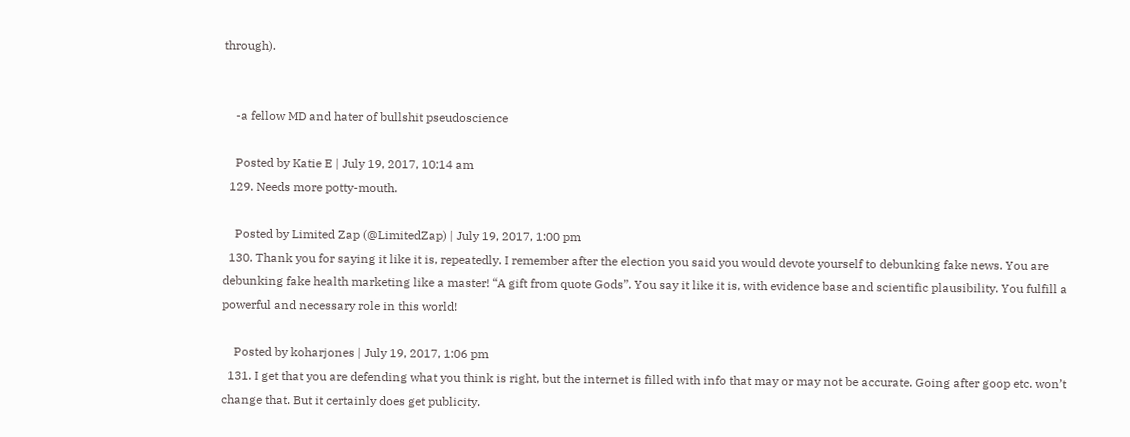through).


    -a fellow MD and hater of bullshit pseudoscience

    Posted by Katie E | July 19, 2017, 10:14 am
  129. Needs more potty-mouth.

    Posted by Limited Zap (@LimitedZap) | July 19, 2017, 1:00 pm
  130. Thank you for saying it like it is, repeatedly. I remember after the election you said you would devote yourself to debunking fake news. You are debunking fake health marketing like a master! “A gift from quote Gods”. You say it like it is, with evidence base and scientific plausibility. You fulfill a powerful and necessary role in this world!

    Posted by koharjones | July 19, 2017, 1:06 pm
  131. I get that you are defending what you think is right, but the internet is filled with info that may or may not be accurate. Going after goop etc. won’t change that. But it certainly does get publicity.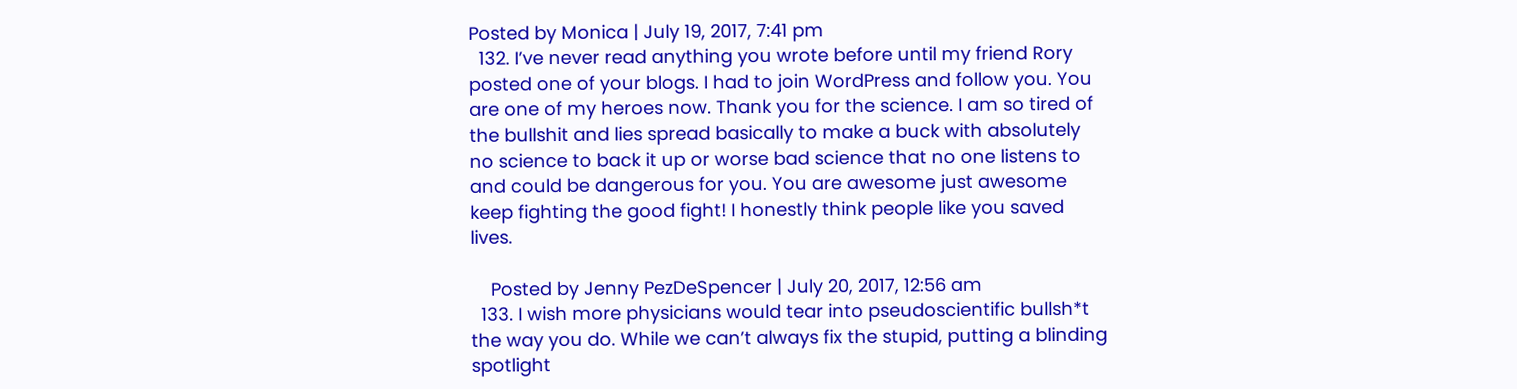Posted by Monica | July 19, 2017, 7:41 pm
  132. I’ve never read anything you wrote before until my friend Rory posted one of your blogs. I had to join WordPress and follow you. You are one of my heroes now. Thank you for the science. I am so tired of the bullshit and lies spread basically to make a buck with absolutely no science to back it up or worse bad science that no one listens to and could be dangerous for you. You are awesome just awesome keep fighting the good fight! I honestly think people like you saved lives.

    Posted by Jenny PezDeSpencer | July 20, 2017, 12:56 am
  133. I wish more physicians would tear into pseudoscientific bullsh*t the way you do. While we can’t always fix the stupid, putting a blinding spotlight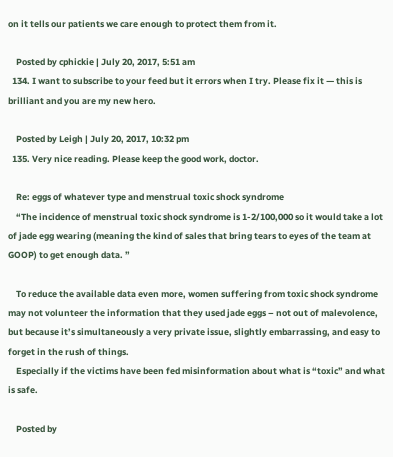on it tells our patients we care enough to protect them from it.

    Posted by cphickie | July 20, 2017, 5:51 am
  134. I want to subscribe to your feed but it errors when I try. Please fix it — this is brilliant and you are my new hero.

    Posted by Leigh | July 20, 2017, 10:32 pm
  135. Very nice reading. Please keep the good work, doctor.

    Re: eggs of whatever type and menstrual toxic shock syndrome
    “The incidence of menstrual toxic shock syndrome is 1-2/100,000 so it would take a lot of jade egg wearing (meaning the kind of sales that bring tears to eyes of the team at GOOP) to get enough data. ”

    To reduce the available data even more, women suffering from toxic shock syndrome may not volunteer the information that they used jade eggs – not out of malevolence, but because it’s simultaneously a very private issue, slightly embarrassing, and easy to forget in the rush of things.
    Especially if the victims have been fed misinformation about what is “toxic” and what is safe.

    Posted by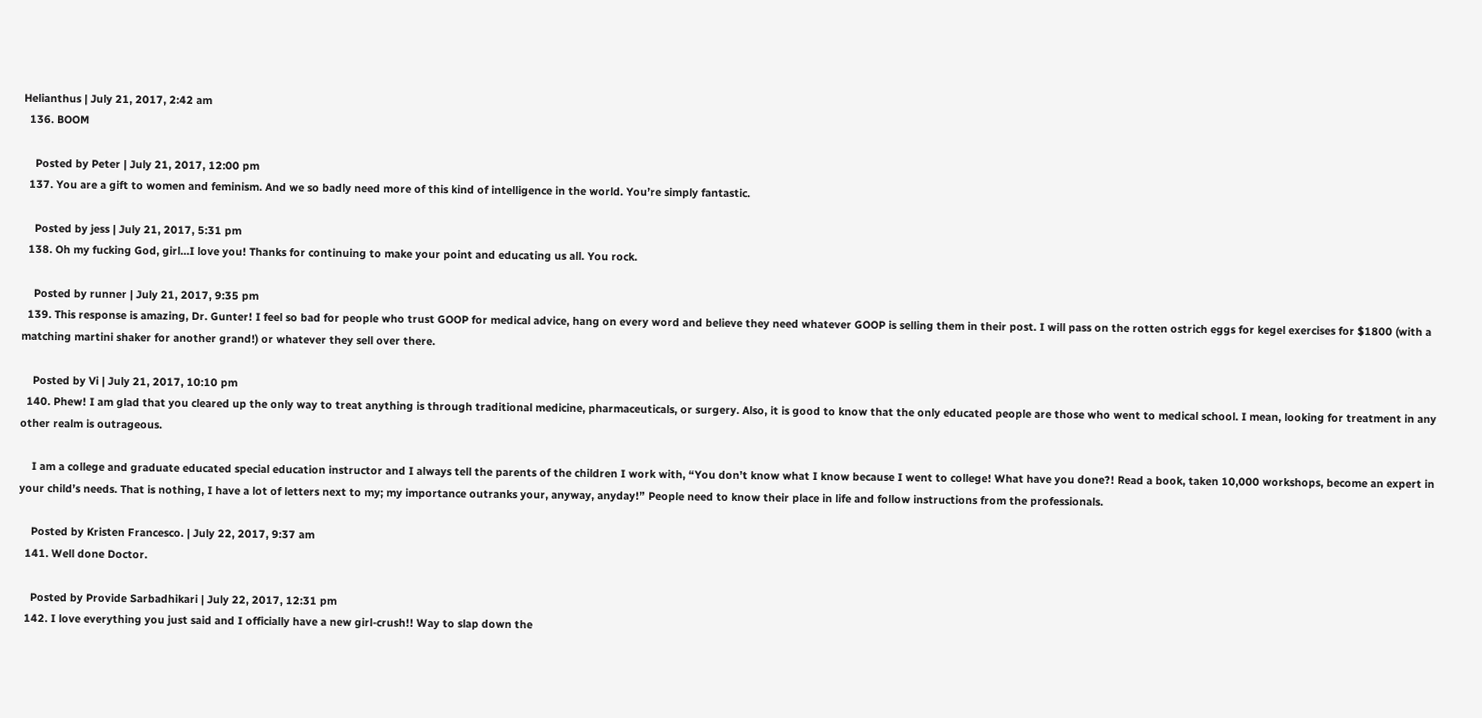Helianthus | July 21, 2017, 2:42 am
  136. BOOM

    Posted by Peter | July 21, 2017, 12:00 pm
  137. You are a gift to women and feminism. And we so badly need more of this kind of intelligence in the world. You’re simply fantastic.

    Posted by jess | July 21, 2017, 5:31 pm
  138. Oh my fucking God, girl…I love you! Thanks for continuing to make your point and educating us all. You rock.

    Posted by runner | July 21, 2017, 9:35 pm
  139. This response is amazing, Dr. Gunter! I feel so bad for people who trust GOOP for medical advice, hang on every word and believe they need whatever GOOP is selling them in their post. I will pass on the rotten ostrich eggs for kegel exercises for $1800 (with a matching martini shaker for another grand!) or whatever they sell over there.

    Posted by Vi | July 21, 2017, 10:10 pm
  140. Phew! I am glad that you cleared up the only way to treat anything is through traditional medicine, pharmaceuticals, or surgery. Also, it is good to know that the only educated people are those who went to medical school. I mean, looking for treatment in any other realm is outrageous.

    I am a college and graduate educated special education instructor and I always tell the parents of the children I work with, “You don’t know what I know because I went to college! What have you done?! Read a book, taken 10,000 workshops, become an expert in your child’s needs. That is nothing, I have a lot of letters next to my; my importance outranks your, anyway, anyday!” People need to know their place in life and follow instructions from the professionals.

    Posted by Kristen Francesco. | July 22, 2017, 9:37 am
  141. Well done Doctor.

    Posted by Provide Sarbadhikari | July 22, 2017, 12:31 pm
  142. I love everything you just said and I officially have a new girl-crush!! Way to slap down the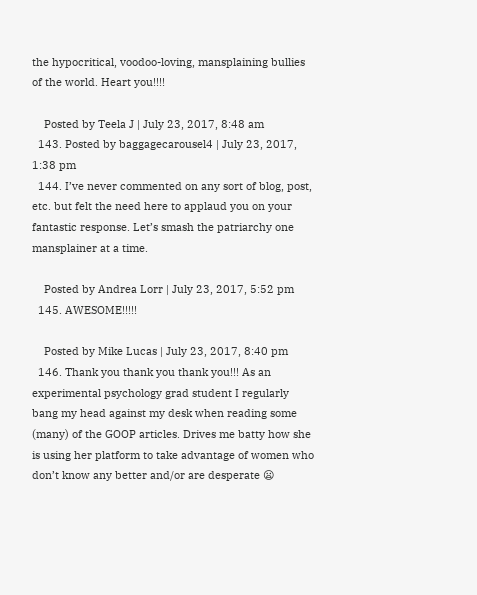the hypocritical, voodoo-loving, mansplaining bullies of the world. Heart you!!!!

    Posted by Teela J | July 23, 2017, 8:48 am
  143. Posted by baggagecarousel4 | July 23, 2017, 1:38 pm
  144. I’ve never commented on any sort of blog, post, etc. but felt the need here to applaud you on your fantastic response. Let’s smash the patriarchy one mansplainer at a time.

    Posted by Andrea Lorr | July 23, 2017, 5:52 pm
  145. AWESOME!!!!!

    Posted by Mike Lucas | July 23, 2017, 8:40 pm
  146. Thank you thank you thank you!!! As an experimental psychology grad student I regularly bang my head against my desk when reading some (many) of the GOOP articles. Drives me batty how she is using her platform to take advantage of women who don’t know any better and/or are desperate 😦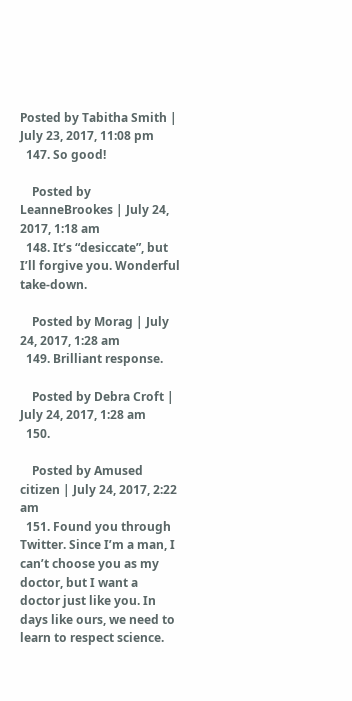Posted by Tabitha Smith | July 23, 2017, 11:08 pm
  147. So good!

    Posted by LeanneBrookes | July 24, 2017, 1:18 am
  148. It’s “desiccate”, but I’ll forgive you. Wonderful take-down.

    Posted by Morag | July 24, 2017, 1:28 am
  149. Brilliant response.

    Posted by Debra Croft | July 24, 2017, 1:28 am
  150.

    Posted by Amused citizen | July 24, 2017, 2:22 am
  151. Found you through Twitter. Since I’m a man, I can’t choose you as my doctor, but I want a doctor just like you. In days like ours, we need to learn to respect science.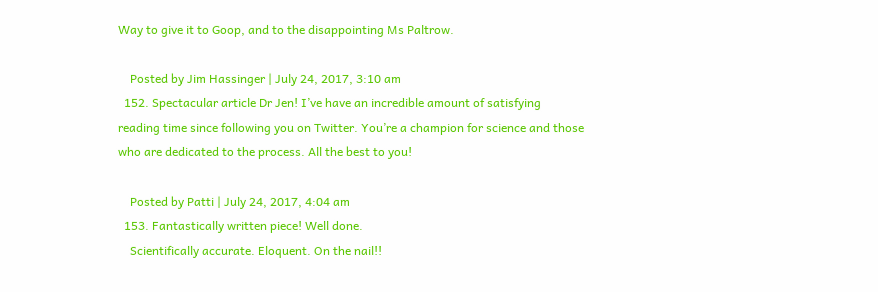Way to give it to Goop, and to the disappointing Ms Paltrow.

    Posted by Jim Hassinger | July 24, 2017, 3:10 am
  152. Spectacular article Dr Jen! I’ve have an incredible amount of satisfying reading time since following you on Twitter. You’re a champion for science and those who are dedicated to the process. All the best to you!

    Posted by Patti | July 24, 2017, 4:04 am
  153. Fantastically written piece! Well done.
    Scientifically accurate. Eloquent. On the nail!!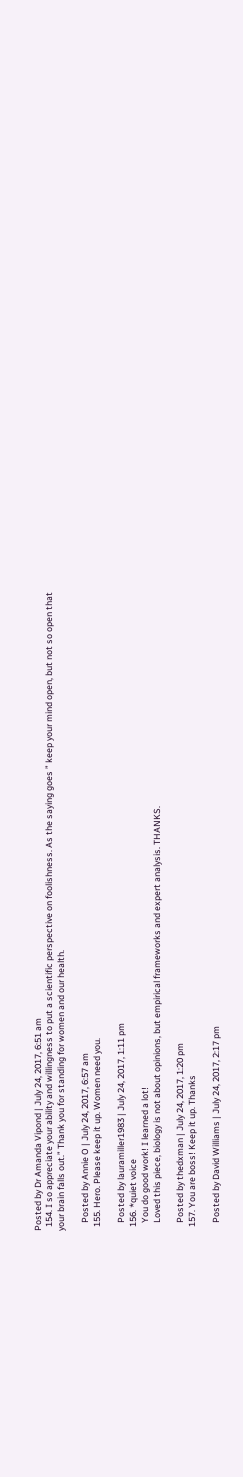Posted by Dr Amanda Vipond | July 24, 2017, 6:51 am
  154. I so appreciate your ability and willingness to put a scientific perspective on foolishness. As the saying goes ” keep your mind open, but not so open that your brain falls out.” Thank you for standing for women and our health.

    Posted by Annie O | July 24, 2017, 6:57 am
  155. Hero. Please keep it up. Women need you.

    Posted by lauramiller1983 | July 24, 2017, 1:11 pm
  156. *quiet voice
    You do good work! I learned a lot!
    Loved this piece, biology is not about opinions, but empirical frameworks and expert analysis. THANKS.

    Posted by thedxman | July 24, 2017, 1:20 pm
  157. You are boss! Keep it up. Thanks

    Posted by David Williams | July 24, 2017, 2:17 pm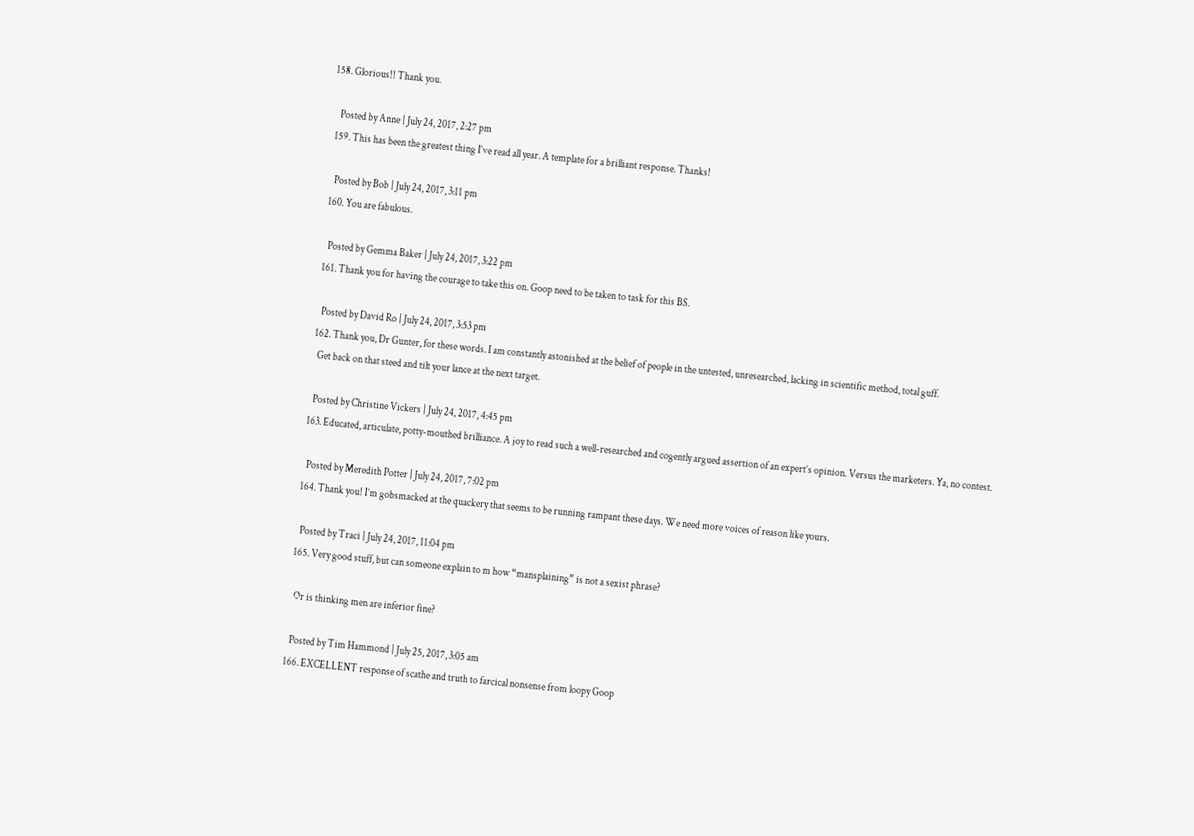158. Glorious!! Thank you.

    Posted by Anne | July 24, 2017, 2:27 pm
  159. This has been the greatest thing I’ve read all year. A template for a brilliant response. Thanks!

    Posted by Bob | July 24, 2017, 3:11 pm
  160. You are fabulous.

    Posted by Gemma Baker | July 24, 2017, 3:22 pm
  161. Thank you for having the courage to take this on. Goop need to be taken to task for this BS.

    Posted by David Ro | July 24, 2017, 3:53 pm
  162. Thank you, Dr Gunter, for these words. I am constantly astonished at the belief of people in the untested, unresearched, lacking in scientific method, total guff.
    Get back on that steed and tilt your lance at the next target.

    Posted by Christine Vickers | July 24, 2017, 4:45 pm
  163. Educated, articulate, potty-mouthed brilliance. A joy to read such a well-researched and cogently argued assertion of an expert’s opinion. Versus the marketers. Ya, no contest.

    Posted by Meredith Potter | July 24, 2017, 7:02 pm
  164. Thank you! I’m gobsmacked at the quackery that seems to be running rampant these days. We need more voices of reason like yours.

    Posted by Traci | July 24, 2017, 11:04 pm
  165. Very good stuff, but can someone explain to m how “mansplaining” is not a sexist phrase?

    Or is thinking men are inferior fine?

    Posted by Tim Hammond | July 25, 2017, 3:05 am
  166. EXCELLENT response of scathe and truth to farcical nonsense from loopy Goop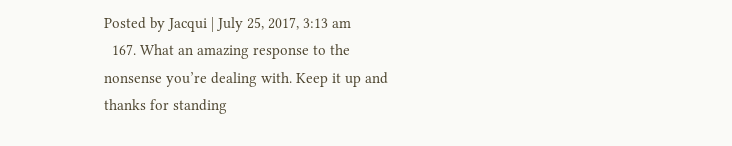Posted by Jacqui | July 25, 2017, 3:13 am
  167. What an amazing response to the nonsense you’re dealing with. Keep it up and thanks for standing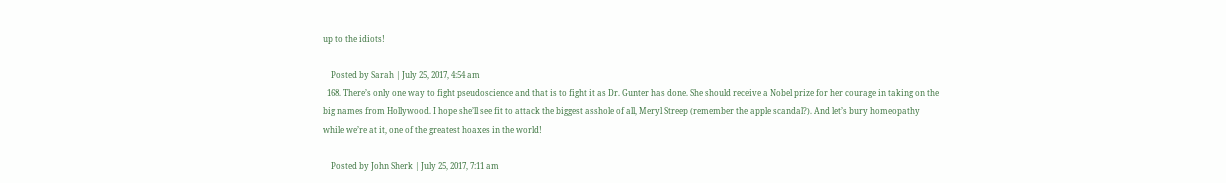up to the idiots!

    Posted by Sarah | July 25, 2017, 4:54 am
  168. There’s only one way to fight pseudoscience and that is to fight it as Dr. Gunter has done. She should receive a Nobel prize for her courage in taking on the big names from Hollywood. I hope she’ll see fit to attack the biggest asshole of all, Meryl Streep (remember the apple scandal?). And let’s bury homeopathy while we’re at it, one of the greatest hoaxes in the world!

    Posted by John Sherk | July 25, 2017, 7:11 am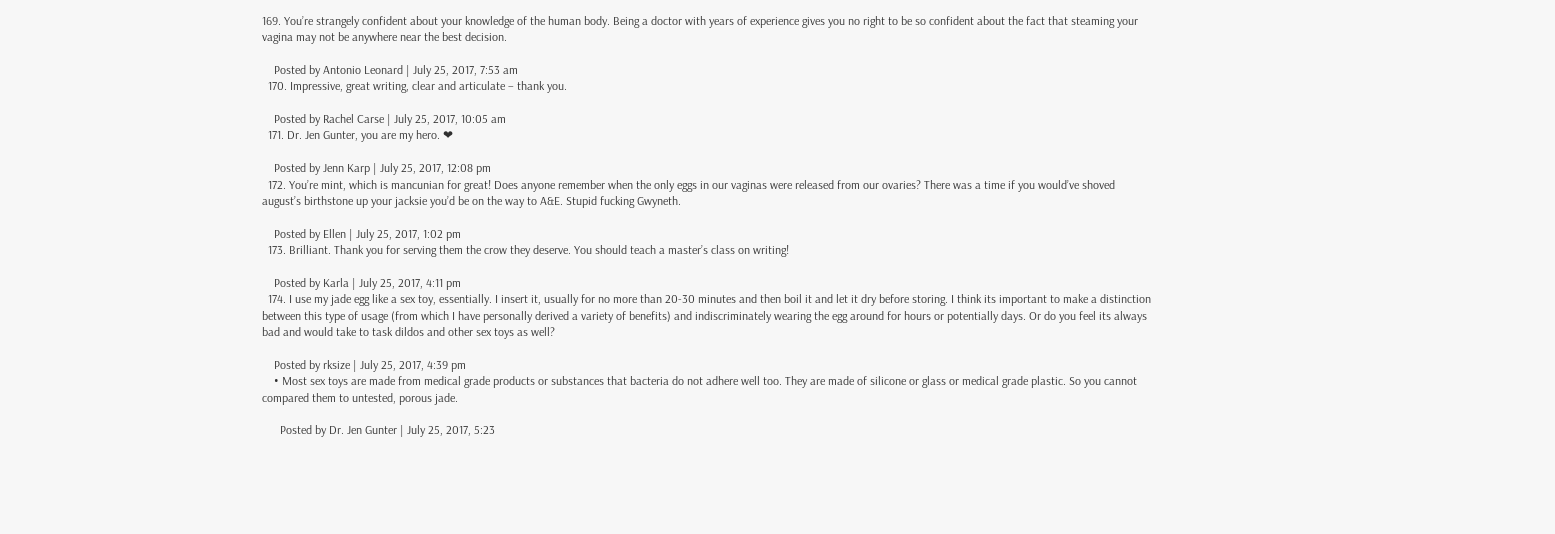169. You’re strangely confident about your knowledge of the human body. Being a doctor with years of experience gives you no right to be so confident about the fact that steaming your vagina may not be anywhere near the best decision.

    Posted by Antonio Leonard | July 25, 2017, 7:53 am
  170. Impressive, great writing, clear and articulate – thank you.

    Posted by Rachel Carse | July 25, 2017, 10:05 am
  171. Dr. Jen Gunter, you are my hero. ❤

    Posted by Jenn Karp | July 25, 2017, 12:08 pm
  172. You’re mint, which is mancunian for great! Does anyone remember when the only eggs in our vaginas were released from our ovaries? There was a time if you would’ve shoved august’s birthstone up your jacksie you’d be on the way to A&E. Stupid fucking Gwyneth.

    Posted by Ellen | July 25, 2017, 1:02 pm
  173. Brilliant. Thank you for serving them the crow they deserve. You should teach a master’s class on writing!

    Posted by Karla | July 25, 2017, 4:11 pm
  174. I use my jade egg like a sex toy, essentially. I insert it, usually for no more than 20-30 minutes and then boil it and let it dry before storing. I think its important to make a distinction between this type of usage (from which I have personally derived a variety of benefits) and indiscriminately wearing the egg around for hours or potentially days. Or do you feel its always bad and would take to task dildos and other sex toys as well?

    Posted by rksize | July 25, 2017, 4:39 pm
    • Most sex toys are made from medical grade products or substances that bacteria do not adhere well too. They are made of silicone or glass or medical grade plastic. So you cannot compared them to untested, porous jade.

      Posted by Dr. Jen Gunter | July 25, 2017, 5:23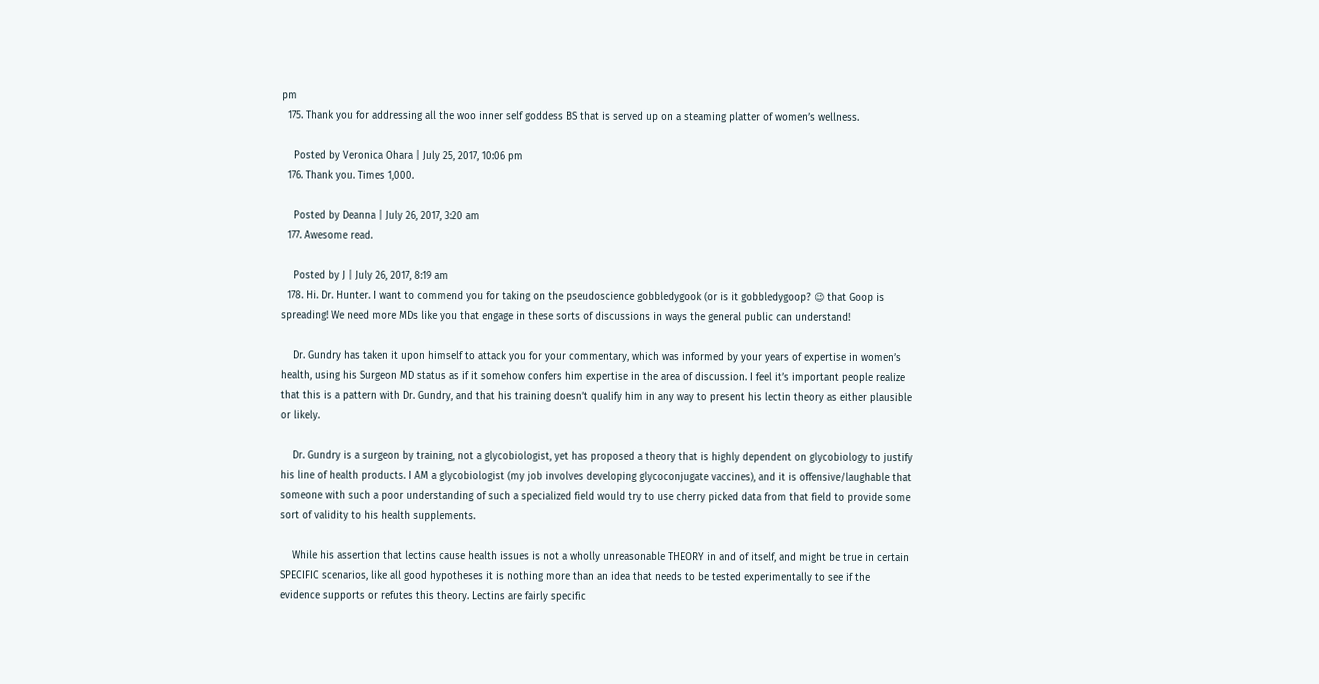pm
  175. Thank you for addressing all the woo inner self goddess BS that is served up on a steaming platter of women’s wellness.

    Posted by Veronica Ohara | July 25, 2017, 10:06 pm
  176. Thank you. Times 1,000.

    Posted by Deanna | July 26, 2017, 3:20 am
  177. Awesome read.

    Posted by J | July 26, 2017, 8:19 am
  178. Hi. Dr. Hunter. I want to commend you for taking on the pseudoscience gobbledygook (or is it gobbledygoop? 😉 that Goop is spreading! We need more MDs like you that engage in these sorts of discussions in ways the general public can understand!

    Dr. Gundry has taken it upon himself to attack you for your commentary, which was informed by your years of expertise in women’s health, using his Surgeon MD status as if it somehow confers him expertise in the area of discussion. I feel it’s important people realize that this is a pattern with Dr. Gundry, and that his training doesn’t qualify him in any way to present his lectin theory as either plausible or likely.

    Dr. Gundry is a surgeon by training, not a glycobiologist, yet has proposed a theory that is highly dependent on glycobiology to justify his line of health products. I AM a glycobiologist (my job involves developing glycoconjugate vaccines), and it is offensive/laughable that someone with such a poor understanding of such a specialized field would try to use cherry picked data from that field to provide some sort of validity to his health supplements.

    While his assertion that lectins cause health issues is not a wholly unreasonable THEORY in and of itself, and might be true in certain SPECIFIC scenarios, like all good hypotheses it is nothing more than an idea that needs to be tested experimentally to see if the evidence supports or refutes this theory. Lectins are fairly specific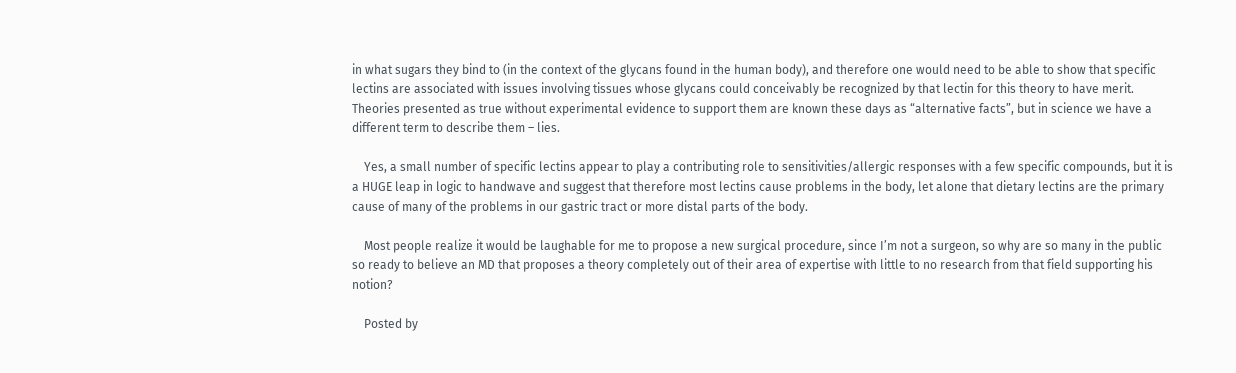in what sugars they bind to (in the context of the glycans found in the human body), and therefore one would need to be able to show that specific lectins are associated with issues involving tissues whose glycans could conceivably be recognized by that lectin for this theory to have merit. Theories presented as true without experimental evidence to support them are known these days as “alternative facts”, but in science we have a different term to describe them – lies.

    Yes, a small number of specific lectins appear to play a contributing role to sensitivities/allergic responses with a few specific compounds, but it is a HUGE leap in logic to handwave and suggest that therefore most lectins cause problems in the body, let alone that dietary lectins are the primary cause of many of the problems in our gastric tract or more distal parts of the body.

    Most people realize it would be laughable for me to propose a new surgical procedure, since I’m not a surgeon, so why are so many in the public so ready to believe an MD that proposes a theory completely out of their area of expertise with little to no research from that field supporting his notion?

    Posted by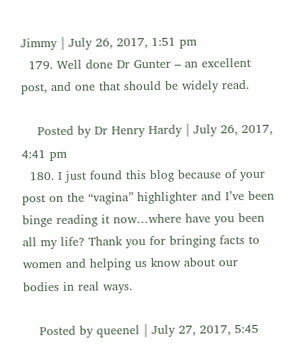Jimmy | July 26, 2017, 1:51 pm
  179. Well done Dr Gunter – an excellent post, and one that should be widely read.

    Posted by Dr Henry Hardy | July 26, 2017, 4:41 pm
  180. I just found this blog because of your post on the “vagina” highlighter and I’ve been binge reading it now…where have you been all my life? Thank you for bringing facts to women and helping us know about our bodies in real ways.

    Posted by queenel | July 27, 2017, 5:45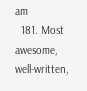am
  181. Most awesome, well-written,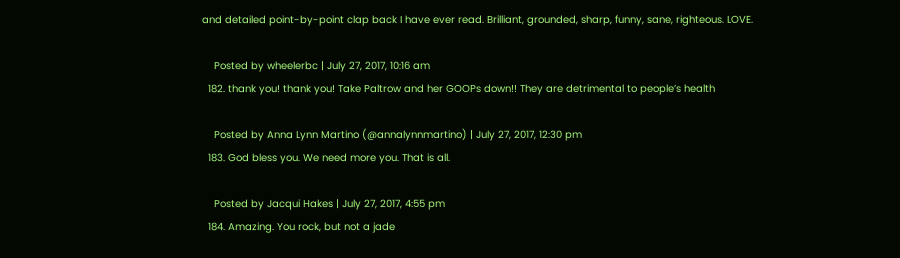and detailed point-by-point clap back I have ever read. Brilliant, grounded, sharp, funny, sane, righteous. LOVE.

    Posted by wheelerbc | July 27, 2017, 10:16 am
  182. thank you! thank you! Take Paltrow and her GOOPs down!! They are detrimental to people’s health

    Posted by Anna Lynn Martino (@annalynnmartino) | July 27, 2017, 12:30 pm
  183. God bless you. We need more you. That is all.

    Posted by Jacqui Hakes | July 27, 2017, 4:55 pm
  184. Amazing. You rock, but not a jade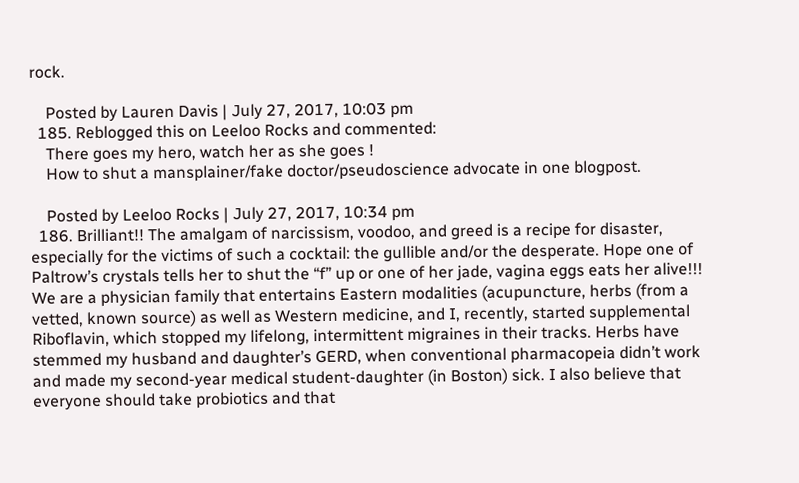rock.

    Posted by Lauren Davis | July 27, 2017, 10:03 pm
  185. Reblogged this on Leeloo Rocks and commented:
    There goes my hero, watch her as she goes !
    How to shut a mansplainer/fake doctor/pseudoscience advocate in one blogpost.

    Posted by Leeloo Rocks | July 27, 2017, 10:34 pm
  186. Brilliant!! The amalgam of narcissism, voodoo, and greed is a recipe for disaster, especially for the victims of such a cocktail: the gullible and/or the desperate. Hope one of Paltrow’s crystals tells her to shut the “f” up or one of her jade, vagina eggs eats her alive!!! We are a physician family that entertains Eastern modalities (acupuncture, herbs (from a vetted, known source) as well as Western medicine, and I, recently, started supplemental Riboflavin, which stopped my lifelong, intermittent migraines in their tracks. Herbs have stemmed my husband and daughter’s GERD, when conventional pharmacopeia didn’t work and made my second-year medical student-daughter (in Boston) sick. I also believe that everyone should take probiotics and that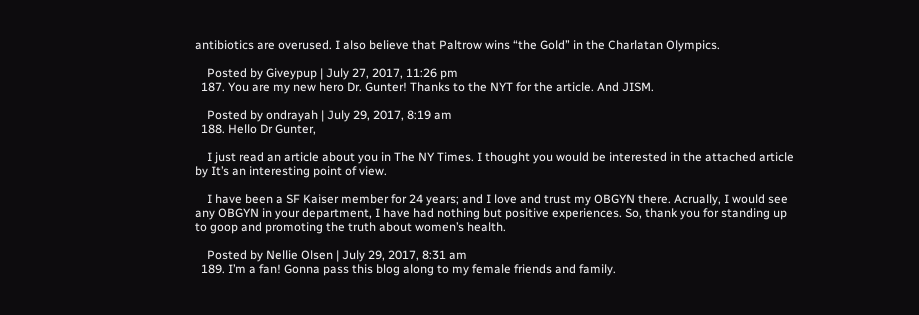antibiotics are overused. I also believe that Paltrow wins “the Gold” in the Charlatan Olympics.

    Posted by Giveypup | July 27, 2017, 11:26 pm
  187. You are my new hero Dr. Gunter! Thanks to the NYT for the article. And JISM.

    Posted by ondrayah | July 29, 2017, 8:19 am
  188. Hello Dr Gunter,

    I just read an article about you in The NY Times. I thought you would be interested in the attached article by It’s an interesting point of view.

    I have been a SF Kaiser member for 24 years; and I love and trust my OBGYN there. Acrually, I would see any OBGYN in your department, I have had nothing but positive experiences. So, thank you for standing up to goop and promoting the truth about women’s health.

    Posted by Nellie Olsen | July 29, 2017, 8:31 am
  189. I’m a fan! Gonna pass this blog along to my female friends and family.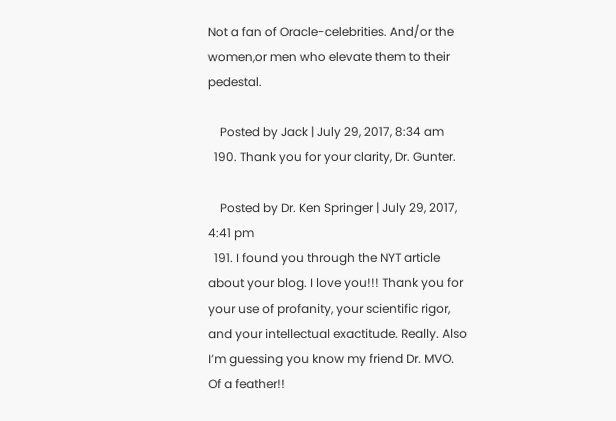Not a fan of Oracle-celebrities. And/or the women,or men who elevate them to their pedestal.

    Posted by Jack | July 29, 2017, 8:34 am
  190. Thank you for your clarity, Dr. Gunter.

    Posted by Dr. Ken Springer | July 29, 2017, 4:41 pm
  191. I found you through the NYT article about your blog. I love you!!! Thank you for your use of profanity, your scientific rigor, and your intellectual exactitude. Really. Also I’m guessing you know my friend Dr. MVO. Of a feather!!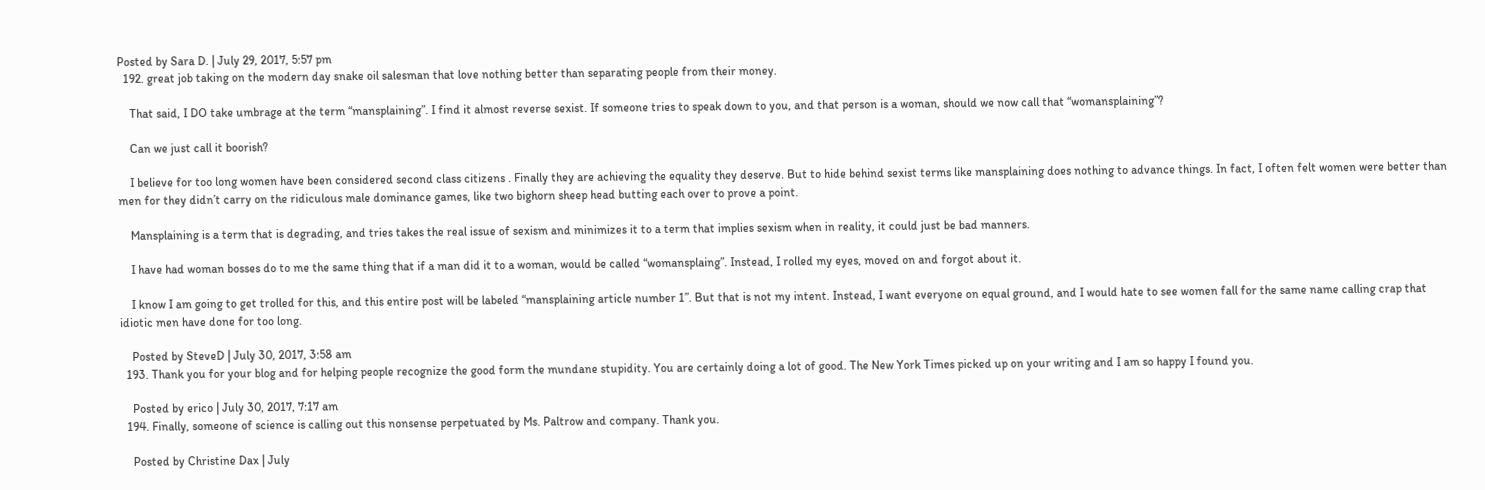Posted by Sara D. | July 29, 2017, 5:57 pm
  192. great job taking on the modern day snake oil salesman that love nothing better than separating people from their money.

    That said, I DO take umbrage at the term “mansplaining”. I find it almost reverse sexist. If someone tries to speak down to you, and that person is a woman, should we now call that “womansplaining”?

    Can we just call it boorish?

    I believe for too long women have been considered second class citizens . Finally they are achieving the equality they deserve. But to hide behind sexist terms like mansplaining does nothing to advance things. In fact, I often felt women were better than men for they didn’t carry on the ridiculous male dominance games, like two bighorn sheep head butting each over to prove a point.

    Mansplaining is a term that is degrading, and tries takes the real issue of sexism and minimizes it to a term that implies sexism when in reality, it could just be bad manners.

    I have had woman bosses do to me the same thing that if a man did it to a woman, would be called “womansplaing”. Instead, I rolled my eyes, moved on and forgot about it.

    I know I am going to get trolled for this, and this entire post will be labeled “mansplaining article number 1”. But that is not my intent. Instead, I want everyone on equal ground, and I would hate to see women fall for the same name calling crap that idiotic men have done for too long.

    Posted by SteveD | July 30, 2017, 3:58 am
  193. Thank you for your blog and for helping people recognize the good form the mundane stupidity. You are certainly doing a lot of good. The New York Times picked up on your writing and I am so happy I found you.

    Posted by erico | July 30, 2017, 7:17 am
  194. Finally, someone of science is calling out this nonsense perpetuated by Ms. Paltrow and company. Thank you.

    Posted by Christine Dax | July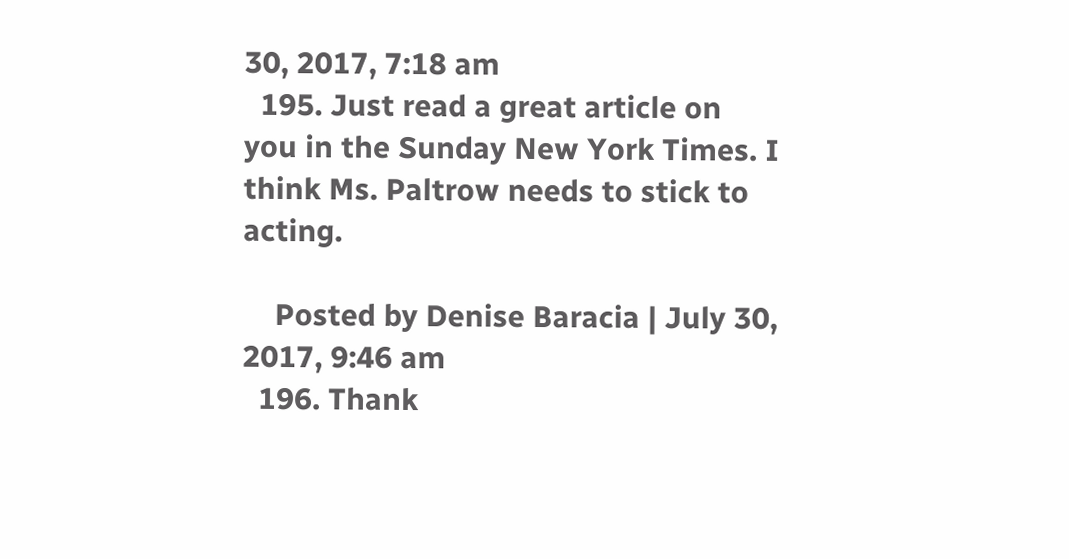30, 2017, 7:18 am
  195. Just read a great article on you in the Sunday New York Times. I think Ms. Paltrow needs to stick to acting.

    Posted by Denise Baracia | July 30, 2017, 9:46 am
  196. Thank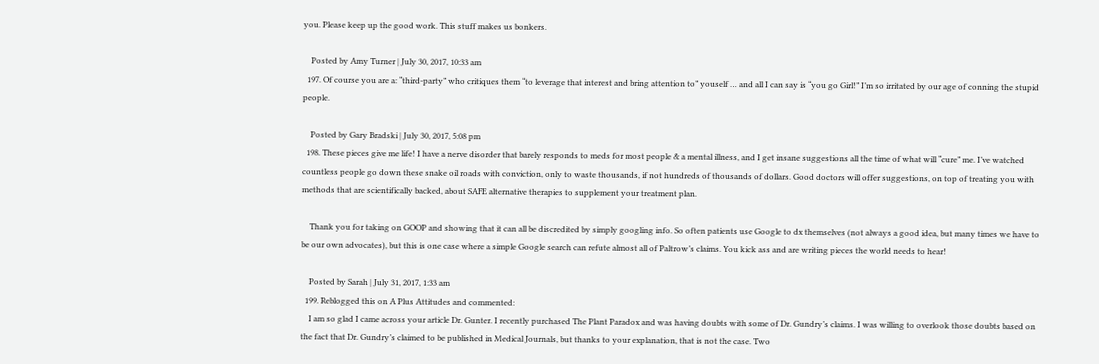you. Please keep up the good work. This stuff makes us bonkers.

    Posted by Amy Turner | July 30, 2017, 10:33 am
  197. Of course you are a: “third-party” who critiques them “to leverage that interest and bring attention to” youself … and all I can say is “you go Girl!” I’m so irritated by our age of conning the stupid people.

    Posted by Gary Bradski | July 30, 2017, 5:08 pm
  198. These pieces give me life! I have a nerve disorder that barely responds to meds for most people & a mental illness, and I get insane suggestions all the time of what will “cure” me. I’ve watched countless people go down these snake oil roads with conviction, only to waste thousands, if not hundreds of thousands of dollars. Good doctors will offer suggestions, on top of treating you with methods that are scientifically backed, about SAFE alternative therapies to supplement your treatment plan.

    Thank you for taking on GOOP and showing that it can all be discredited by simply googling info. So often patients use Google to dx themselves (not always a good idea, but many times we have to be our own advocates), but this is one case where a simple Google search can refute almost all of Paltrow’s claims. You kick ass and are writing pieces the world needs to hear!

    Posted by Sarah | July 31, 2017, 1:33 am
  199. Reblogged this on A Plus Attitudes and commented:
    I am so glad I came across your article Dr. Gunter. I recently purchased The Plant Paradox and was having doubts with some of Dr. Gundry’s claims. I was willing to overlook those doubts based on the fact that Dr. Gundry’s claimed to be published in Medical Journals, but thanks to your explanation, that is not the case. Two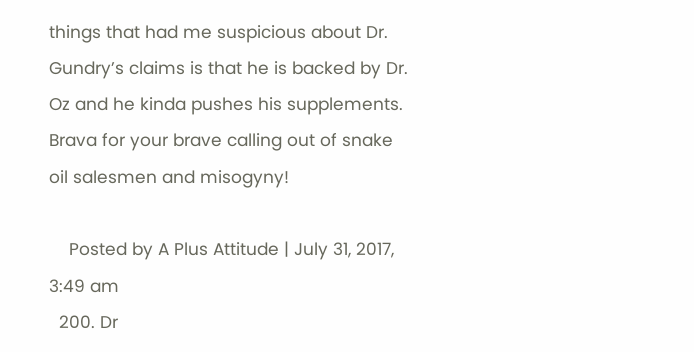things that had me suspicious about Dr. Gundry’s claims is that he is backed by Dr. Oz and he kinda pushes his supplements. Brava for your brave calling out of snake oil salesmen and misogyny!

    Posted by A Plus Attitude | July 31, 2017, 3:49 am
  200. Dr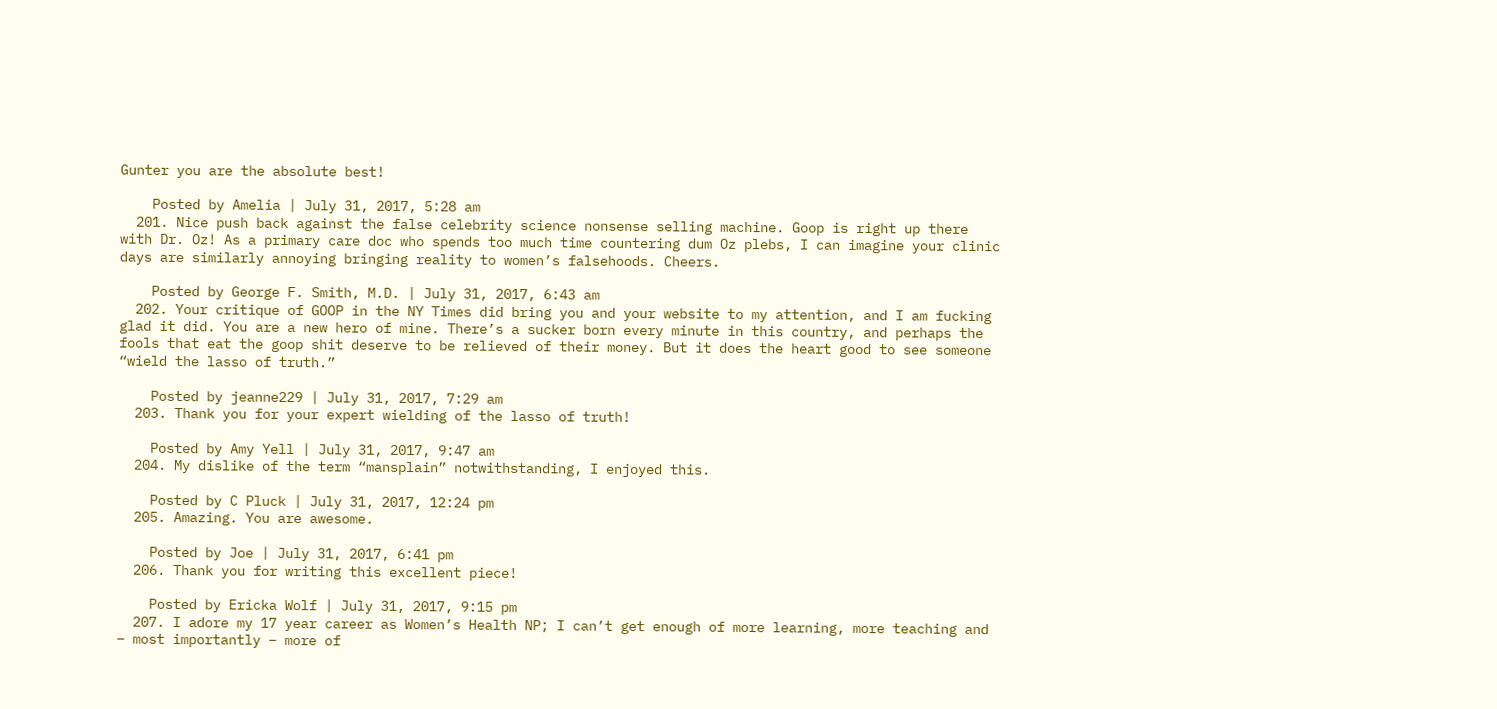Gunter you are the absolute best!

    Posted by Amelia | July 31, 2017, 5:28 am
  201. Nice push back against the false celebrity science nonsense selling machine. Goop is right up there with Dr. Oz! As a primary care doc who spends too much time countering dum Oz plebs, I can imagine your clinic days are similarly annoying bringing reality to women’s falsehoods. Cheers.

    Posted by George F. Smith, M.D. | July 31, 2017, 6:43 am
  202. Your critique of GOOP in the NY Times did bring you and your website to my attention, and I am fucking glad it did. You are a new hero of mine. There’s a sucker born every minute in this country, and perhaps the fools that eat the goop shit deserve to be relieved of their money. But it does the heart good to see someone “wield the lasso of truth.”

    Posted by jeanne229 | July 31, 2017, 7:29 am
  203. Thank you for your expert wielding of the lasso of truth!

    Posted by Amy Yell | July 31, 2017, 9:47 am
  204. My dislike of the term “mansplain” notwithstanding, I enjoyed this.

    Posted by C Pluck | July 31, 2017, 12:24 pm
  205. Amazing. You are awesome.

    Posted by Joe | July 31, 2017, 6:41 pm
  206. Thank you for writing this excellent piece!

    Posted by Ericka Wolf | July 31, 2017, 9:15 pm
  207. I adore my 17 year career as Women’s Health NP; I can’t get enough of more learning, more teaching and – most importantly – more of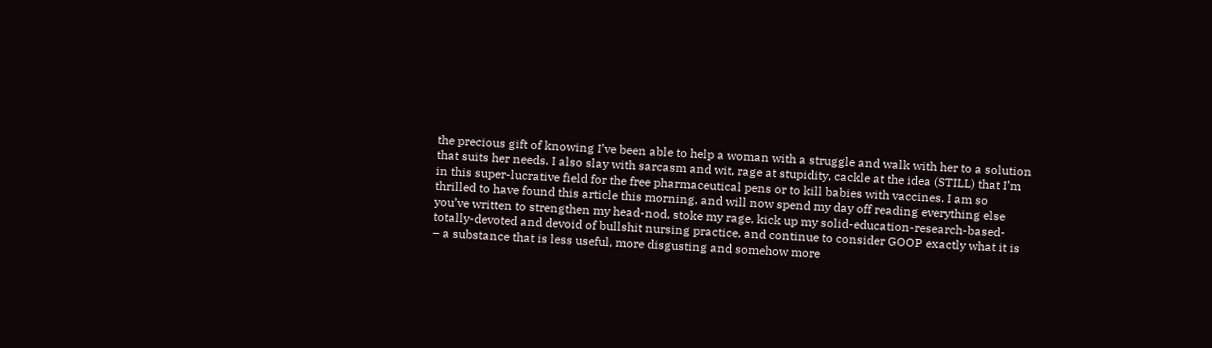the precious gift of knowing I’ve been able to help a woman with a struggle and walk with her to a solution that suits her needs. I also slay with sarcasm and wit, rage at stupidity, cackle at the idea (STILL) that I’m in this super-lucrative field for the free pharmaceutical pens or to kill babies with vaccines. I am so thrilled to have found this article this morning, and will now spend my day off reading everything else you’ve written to strengthen my head-nod, stoke my rage, kick up my solid-education-research-based-totally-devoted and devoid of bullshit nursing practice, and continue to consider GOOP exactly what it is – a substance that is less useful, more disgusting and somehow more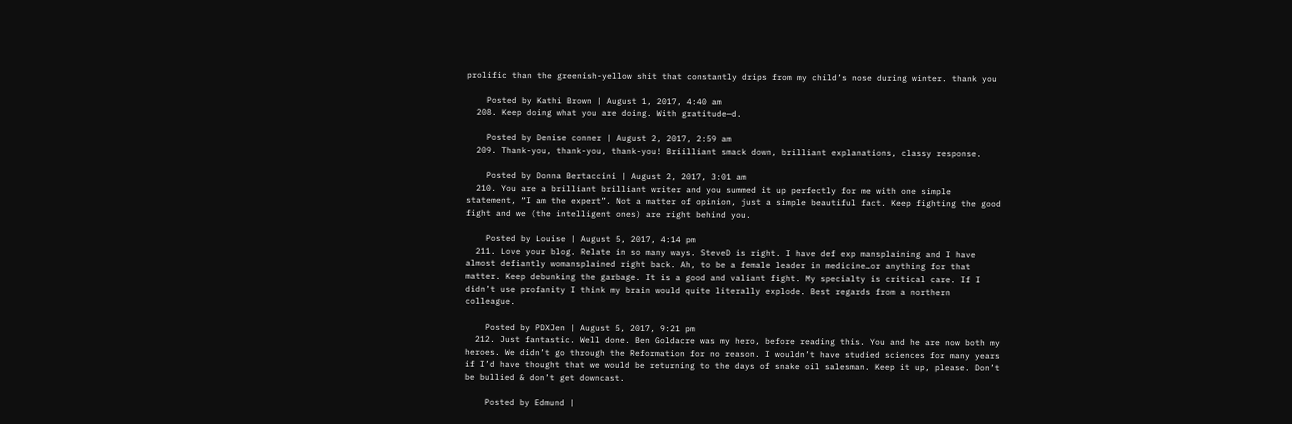prolific than the greenish-yellow shit that constantly drips from my child’s nose during winter. thank you

    Posted by Kathi Brown | August 1, 2017, 4:40 am
  208. Keep doing what you are doing. With gratitude—d.

    Posted by Denise conner | August 2, 2017, 2:59 am
  209. Thank-you, thank-you, thank-you! Briilliant smack down, brilliant explanations, classy response.

    Posted by Donna Bertaccini | August 2, 2017, 3:01 am
  210. You are a brilliant brilliant writer and you summed it up perfectly for me with one simple statement, “I am the expert”. Not a matter of opinion, just a simple beautiful fact. Keep fighting the good fight and we (the intelligent ones) are right behind you.

    Posted by Louise | August 5, 2017, 4:14 pm
  211. Love your blog. Relate in so many ways. SteveD is right. I have def exp mansplaining and I have almost defiantly womansplained right back. Ah, to be a female leader in medicine…or anything for that matter. Keep debunking the garbage. It is a good and valiant fight. My specialty is critical care. If I didn’t use profanity I think my brain would quite literally explode. Best regards from a northern colleague.

    Posted by PDXJen | August 5, 2017, 9:21 pm
  212. Just fantastic. Well done. Ben Goldacre was my hero, before reading this. You and he are now both my heroes. We didn’t go through the Reformation for no reason. I wouldn’t have studied sciences for many years if I’d have thought that we would be returning to the days of snake oil salesman. Keep it up, please. Don’t be bullied & don’t get downcast.

    Posted by Edmund |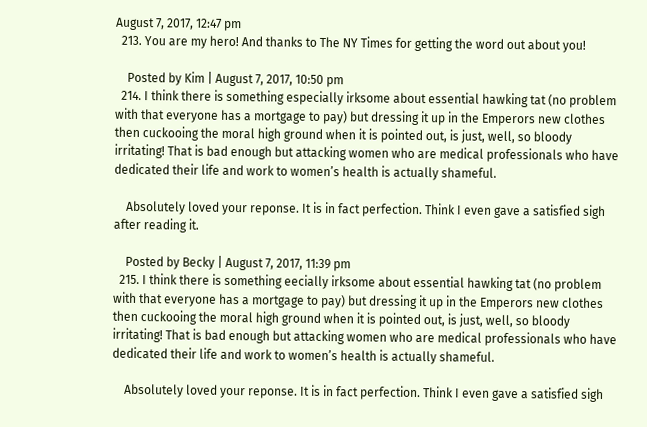August 7, 2017, 12:47 pm
  213. You are my hero! And thanks to The NY Times for getting the word out about you!

    Posted by Kim | August 7, 2017, 10:50 pm
  214. I think there is something especially irksome about essential hawking tat (no problem with that everyone has a mortgage to pay) but dressing it up in the Emperors new clothes then cuckooing the moral high ground when it is pointed out, is just, well, so bloody irritating! That is bad enough but attacking women who are medical professionals who have dedicated their life and work to women’s health is actually shameful.

    Absolutely loved your reponse. It is in fact perfection. Think I even gave a satisfied sigh after reading it.

    Posted by Becky | August 7, 2017, 11:39 pm
  215. I think there is something eecially irksome about essential hawking tat (no problem with that everyone has a mortgage to pay) but dressing it up in the Emperors new clothes then cuckooing the moral high ground when it is pointed out, is just, well, so bloody irritating! That is bad enough but attacking women who are medical professionals who have dedicated their life and work to women’s health is actually shameful.

    Absolutely loved your reponse. It is in fact perfection. Think I even gave a satisfied sigh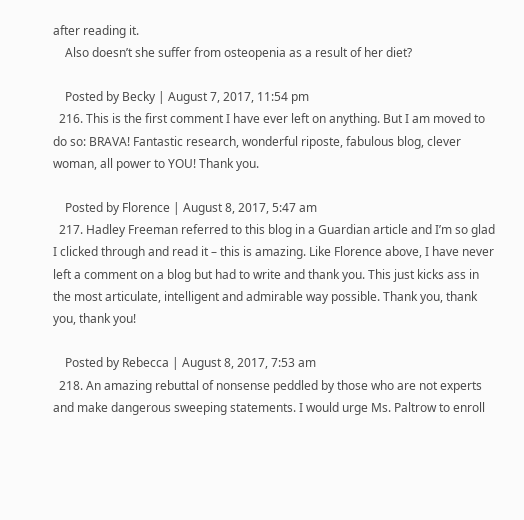after reading it.
    Also doesn’t she suffer from osteopenia as a result of her diet?

    Posted by Becky | August 7, 2017, 11:54 pm
  216. This is the first comment I have ever left on anything. But I am moved to do so: BRAVA! Fantastic research, wonderful riposte, fabulous blog, clever woman, all power to YOU! Thank you.

    Posted by Florence | August 8, 2017, 5:47 am
  217. Hadley Freeman referred to this blog in a Guardian article and I’m so glad I clicked through and read it – this is amazing. Like Florence above, I have never left a comment on a blog but had to write and thank you. This just kicks ass in the most articulate, intelligent and admirable way possible. Thank you, thank you, thank you!

    Posted by Rebecca | August 8, 2017, 7:53 am
  218. An amazing rebuttal of nonsense peddled by those who are not experts and make dangerous sweeping statements. I would urge Ms. Paltrow to enroll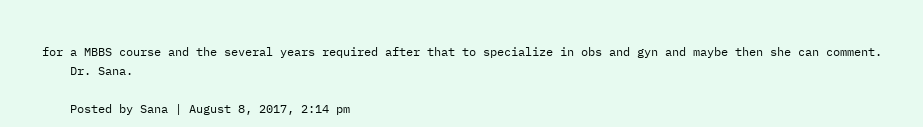for a MBBS course and the several years required after that to specialize in obs and gyn and maybe then she can comment.
    Dr. Sana.

    Posted by Sana | August 8, 2017, 2:14 pm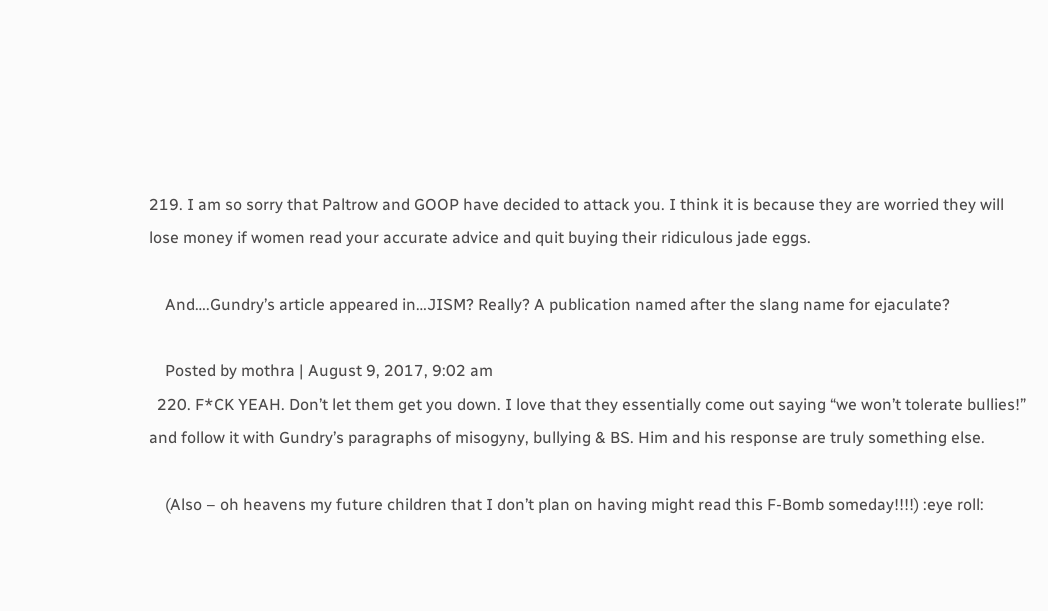219. I am so sorry that Paltrow and GOOP have decided to attack you. I think it is because they are worried they will lose money if women read your accurate advice and quit buying their ridiculous jade eggs.

    And….Gundry’s article appeared in…JISM? Really? A publication named after the slang name for ejaculate?

    Posted by mothra | August 9, 2017, 9:02 am
  220. F*CK YEAH. Don’t let them get you down. I love that they essentially come out saying “we won’t tolerate bullies!” and follow it with Gundry’s paragraphs of misogyny, bullying & BS. Him and his response are truly something else.

    (Also – oh heavens my future children that I don’t plan on having might read this F-Bomb someday!!!!) :eye roll: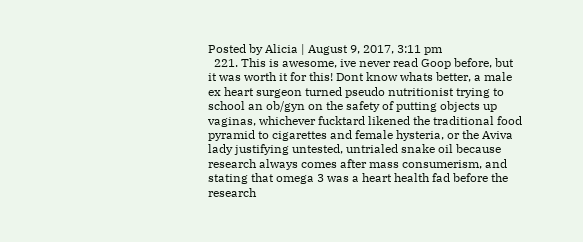Posted by Alicia | August 9, 2017, 3:11 pm
  221. This is awesome, ive never read Goop before, but it was worth it for this! Dont know whats better, a male ex heart surgeon turned pseudo nutritionist trying to school an ob/gyn on the safety of putting objects up vaginas, whichever fucktard likened the traditional food pyramid to cigarettes and female hysteria, or the Aviva lady justifying untested, untrialed snake oil because research always comes after mass consumerism, and stating that omega 3 was a heart health fad before the research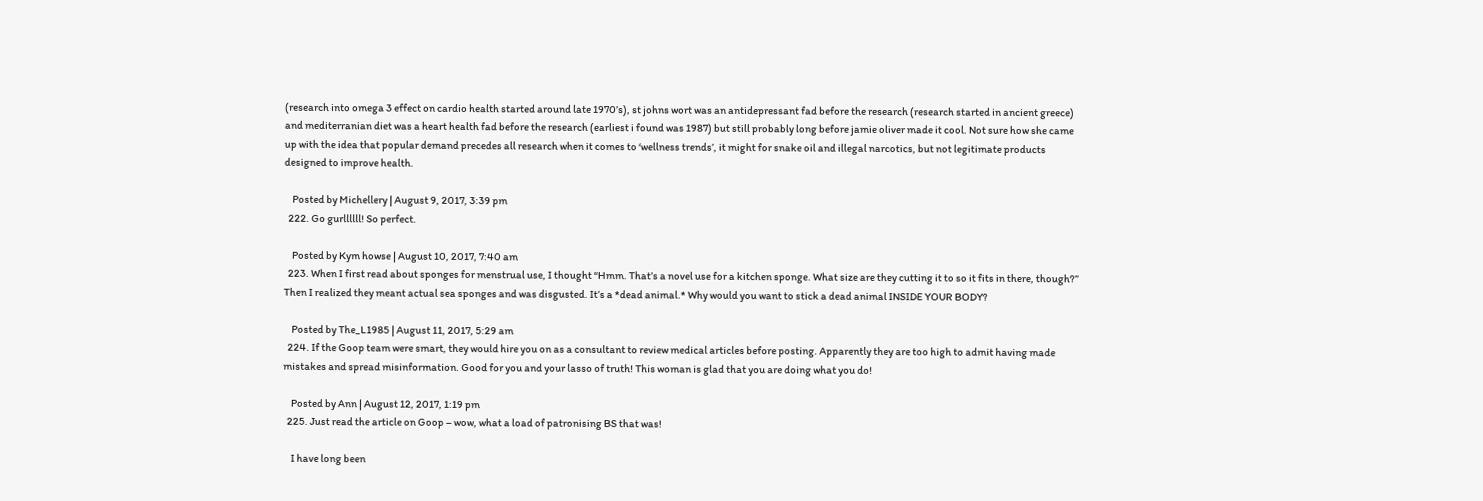(research into omega 3 effect on cardio health started around late 1970’s), st johns wort was an antidepressant fad before the research (research started in ancient greece) and mediterranian diet was a heart health fad before the research (earliest i found was 1987) but still probably long before jamie oliver made it cool. Not sure how she came up with the idea that popular demand precedes all research when it comes to ‘wellness trends’, it might for snake oil and illegal narcotics, but not legitimate products designed to improve health.

    Posted by Michellery | August 9, 2017, 3:39 pm
  222. Go gurllllll! So perfect.

    Posted by Kym howse | August 10, 2017, 7:40 am
  223. When I first read about sponges for menstrual use, I thought “Hmm. That’s a novel use for a kitchen sponge. What size are they cutting it to so it fits in there, though?” Then I realized they meant actual sea sponges and was disgusted. It’s a *dead animal.* Why would you want to stick a dead animal INSIDE YOUR BODY?

    Posted by The_L1985 | August 11, 2017, 5:29 am
  224. If the Goop team were smart, they would hire you on as a consultant to review medical articles before posting. Apparently they are too high to admit having made mistakes and spread misinformation. Good for you and your lasso of truth! This woman is glad that you are doing what you do!

    Posted by Ann | August 12, 2017, 1:19 pm
  225. Just read the article on Goop – wow, what a load of patronising BS that was!

    I have long been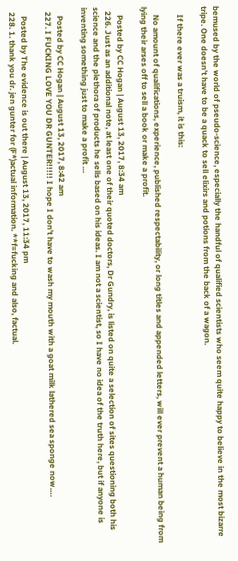bemused by the world of pseudo-science, especially the handful of qualified scientists who seem quite happy to believe in the most bizarre tripe. One doesn’t have to be a quack to sell elixirs and potions from the back of a wagon.

    If there ever was a truism, it is this:

    No amount of qualifications, experience, published respectability, or long titles and appended letters, will ever prevent a human being from lying their arses off to sell a book or make a profit.

    Posted by CC Hogan | August 13, 2017, 8:34 am
  226. Just as an additional note, at least one of their quoted doctors, Dr Gundry, is listed on quite a selection of sites questioning both his science and the plethora of products he sells based on his ideas. I am not a scientist, so I have no idea of the truth here, but if anyone is inventing something just to make a profit …

    Posted by CC Hogan | August 13, 2017, 8:42 am
  227. I FUCKING LOVE YOU DR GUNTER!!!!! I hope I don’t have to wash my mouth with a goat milk lathered sea sponge now….

    Posted by The evidence is out there | August 13, 2017, 11:34 pm
  228. 1. thank you dr. jen gunter for (F*)actual information. **f=fucking and also, factual.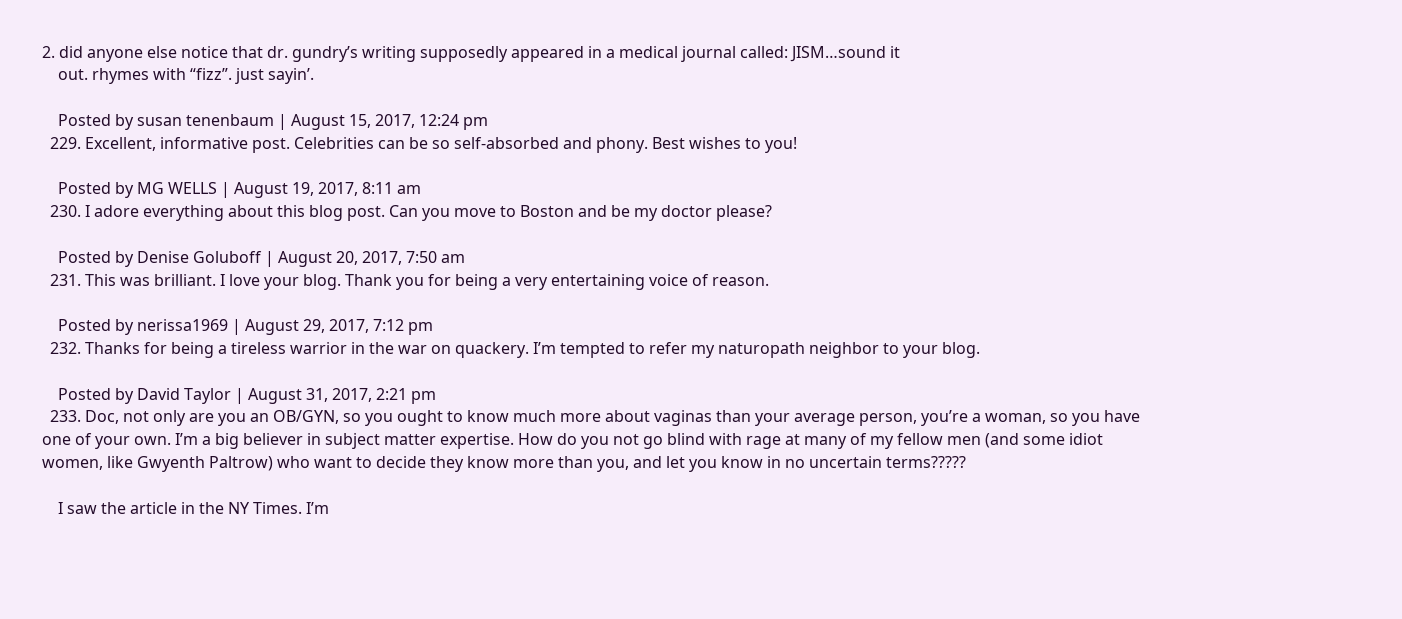2. did anyone else notice that dr. gundry’s writing supposedly appeared in a medical journal called: JISM…sound it
    out. rhymes with “fizz”. just sayin’.

    Posted by susan tenenbaum | August 15, 2017, 12:24 pm
  229. Excellent, informative post. Celebrities can be so self-absorbed and phony. Best wishes to you!

    Posted by MG WELLS | August 19, 2017, 8:11 am
  230. I adore everything about this blog post. Can you move to Boston and be my doctor please?

    Posted by Denise Goluboff | August 20, 2017, 7:50 am
  231. This was brilliant. I love your blog. Thank you for being a very entertaining voice of reason.

    Posted by nerissa1969 | August 29, 2017, 7:12 pm
  232. Thanks for being a tireless warrior in the war on quackery. I’m tempted to refer my naturopath neighbor to your blog.

    Posted by David Taylor | August 31, 2017, 2:21 pm
  233. Doc, not only are you an OB/GYN, so you ought to know much more about vaginas than your average person, you’re a woman, so you have one of your own. I’m a big believer in subject matter expertise. How do you not go blind with rage at many of my fellow men (and some idiot women, like Gwyenth Paltrow) who want to decide they know more than you, and let you know in no uncertain terms?????

    I saw the article in the NY Times. I’m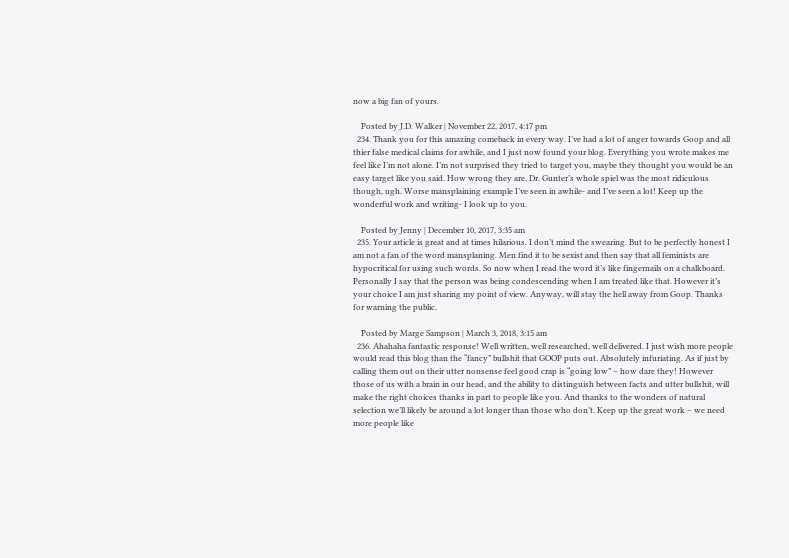now a big fan of yours.

    Posted by J.D. Walker | November 22, 2017, 4:17 pm
  234. Thank you for this amazing comeback in every way. I’ve had a lot of anger towards Goop and all thier false medical claims for awhile, and I just now found your blog. Everything you wrote makes me feel like I’m not alone. I’m not surprised they tried to target you, maybe they thought you would be an easy target like you said. How wrong they are. Dr. Gunter’s whole spiel was the most ridiculous though, ugh. Worse mansplaining example I’ve seen in awhile- and I’ve seen a lot! Keep up the wonderful work and writing- I look up to you.

    Posted by Jenny | December 10, 2017, 3:35 am
  235. Your article is great and at times hilarious. I don’t mind the swearing. But to be perfectly honest I am not a fan of the word mansplaning. Men find it to be sexist and then say that all feminists are hypocritical for using such words. So now when I read the word it’s like fingernails on a chalkboard. Personally I say that the person was being condescending when I am treated like that. However it’s your choice I am just sharing my point of view. Anyway, will stay the hell away from Goop. Thanks for warning the public.

    Posted by Marge Sampson | March 3, 2018, 3:15 am
  236. Ahahaha fantastic response! Well written, well researched, well delivered. I just wish more people would read this blog than the “fancy” bullshit that GOOP puts out. Absolutely infuriating. As if just by calling them out on their utter nonsense feel good crap is “going low” – how dare they! However those of us with a brain in our head, and the ability to distinguish between facts and utter bullshit, will make the right choices thanks in part to people like you. And thanks to the wonders of natural selection we’ll likely be around a lot longer than those who don’t. Keep up the great work – we need more people like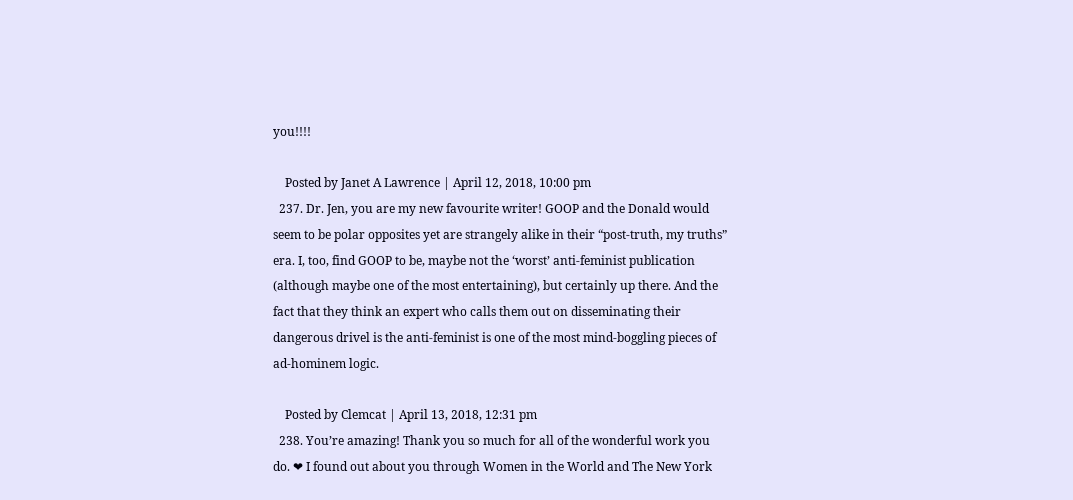you!!!!

    Posted by Janet A Lawrence | April 12, 2018, 10:00 pm
  237. Dr. Jen, you are my new favourite writer! GOOP and the Donald would seem to be polar opposites yet are strangely alike in their “post-truth, my truths” era. I, too, find GOOP to be, maybe not the ‘worst’ anti-feminist publication (although maybe one of the most entertaining), but certainly up there. And the fact that they think an expert who calls them out on disseminating their dangerous drivel is the anti-feminist is one of the most mind-boggling pieces of ad-hominem logic.

    Posted by Clemcat | April 13, 2018, 12:31 pm
  238. You’re amazing! Thank you so much for all of the wonderful work you do. ❤ I found out about you through Women in the World and The New York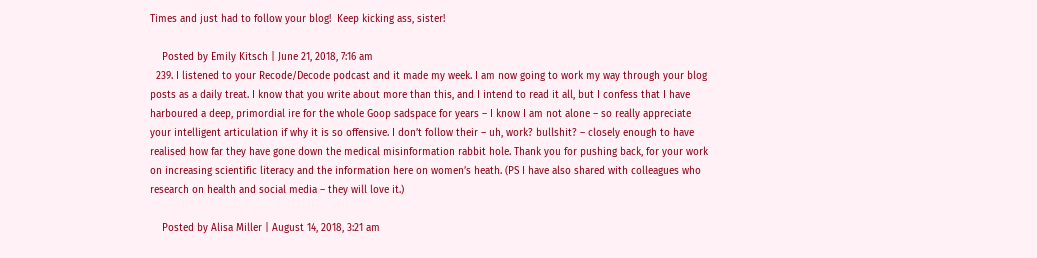Times and just had to follow your blog!  Keep kicking ass, sister!

    Posted by Emily Kitsch | June 21, 2018, 7:16 am
  239. I listened to your Recode/Decode podcast and it made my week. I am now going to work my way through your blog posts as a daily treat. I know that you write about more than this, and I intend to read it all, but I confess that I have harboured a deep, primordial ire for the whole Goop sadspace for years – I know I am not alone – so really appreciate your intelligent articulation if why it is so offensive. I don’t follow their – uh, work? bullshit? – closely enough to have realised how far they have gone down the medical misinformation rabbit hole. Thank you for pushing back, for your work on increasing scientific literacy and the information here on women’s heath. (PS I have also shared with colleagues who research on health and social media – they will love it.)

    Posted by Alisa Miller | August 14, 2018, 3:21 am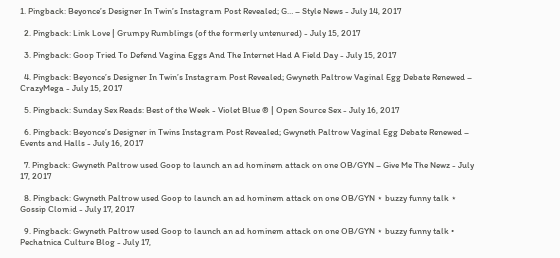1. Pingback: Beyonce’s Designer In Twin’s Instagram Post Revealed; G… – Style News - July 14, 2017

  2. Pingback: Link Love | Grumpy Rumblings (of the formerly untenured) - July 15, 2017

  3. Pingback: Goop Tried To Defend Vagina Eggs And The Internet Had A Field Day - July 15, 2017

  4. Pingback: Beyonce’s Designer In Twin’s Instagram Post Revealed; Gwyneth Paltrow Vaginal Egg Debate Renewed – CrazyMega - July 15, 2017

  5. Pingback: Sunday Sex Reads: Best of the Week - Violet Blue ® | Open Source Sex - July 16, 2017

  6. Pingback: Beyonce’s Designer in Twins Instagram Post Revealed; Gwyneth Paltrow Vaginal Egg Debate Renewed – Events and Halls - July 16, 2017

  7. Pingback: Gwyneth Paltrow used Goop to launch an ad hominem attack on one OB/GYN – Give Me The Newz - July 17, 2017

  8. Pingback: Gwyneth Paltrow used Goop to launch an ad hominem attack on one OB/GYN ⋆ buzzy funny talk ⋆ Gossip Clomid - July 17, 2017

  9. Pingback: Gwyneth Paltrow used Goop to launch an ad hominem attack on one OB/GYN ⋆ buzzy funny talk • Pechatnica Culture Blog - July 17,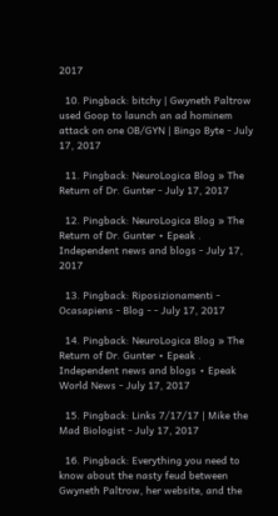2017

  10. Pingback: bitchy | Gwyneth Paltrow used Goop to launch an ad hominem attack on one OB/GYN | Bingo Byte - July 17, 2017

  11. Pingback: NeuroLogica Blog » The Return of Dr. Gunter - July 17, 2017

  12. Pingback: NeuroLogica Blog » The Return of Dr. Gunter ⋆ Epeak . Independent news and blogs - July 17, 2017

  13. Pingback: Riposizionamenti - Ocasapiens - Blog - - July 17, 2017

  14. Pingback: NeuroLogica Blog » The Return of Dr. Gunter ⋆ Epeak . Independent news and blogs ⋆ Epeak World News - July 17, 2017

  15. Pingback: Links 7/17/17 | Mike the Mad Biologist - July 17, 2017

  16. Pingback: Everything you need to know about the nasty feud between Gwyneth Paltrow, her website, and the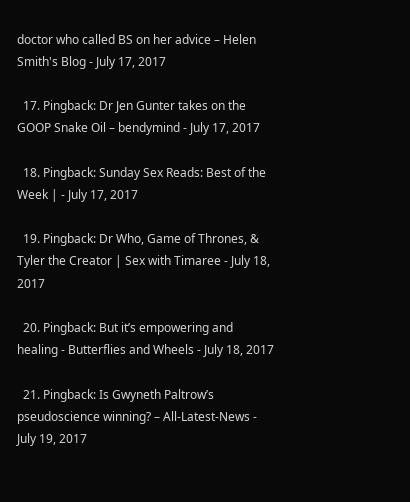doctor who called BS on her advice – Helen Smith's Blog - July 17, 2017

  17. Pingback: Dr Jen Gunter takes on the GOOP Snake Oil – bendymind - July 17, 2017

  18. Pingback: Sunday Sex Reads: Best of the Week | - July 17, 2017

  19. Pingback: Dr Who, Game of Thrones, & Tyler the Creator | Sex with Timaree - July 18, 2017

  20. Pingback: But it’s empowering and healing - Butterflies and Wheels - July 18, 2017

  21. Pingback: Is Gwyneth Paltrow’s pseudoscience winning? – All-Latest-News - July 19, 2017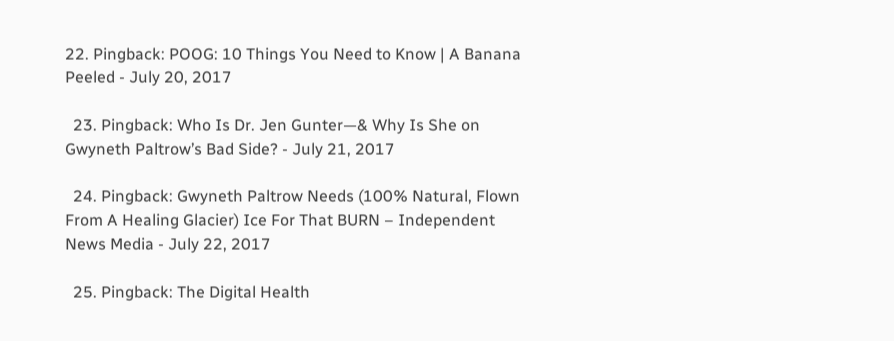22. Pingback: POOG: 10 Things You Need to Know | A Banana Peeled - July 20, 2017

  23. Pingback: Who Is Dr. Jen Gunter—& Why Is She on Gwyneth Paltrow’s Bad Side? - July 21, 2017

  24. Pingback: Gwyneth Paltrow Needs (100% Natural, Flown From A Healing Glacier) Ice For That BURN – Independent News Media - July 22, 2017

  25. Pingback: The Digital Health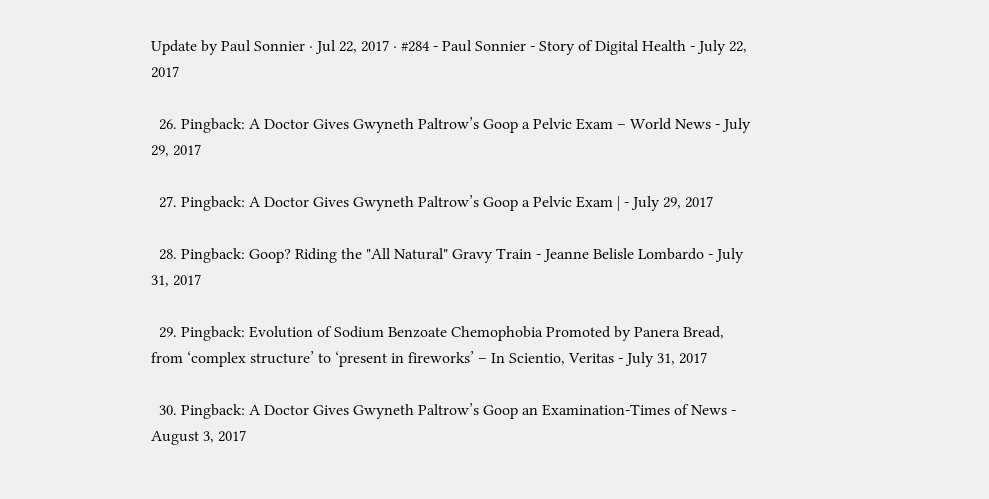Update by Paul Sonnier ⋅ Jul 22, 2017 ⋅ #284 - Paul Sonnier - Story of Digital Health - July 22, 2017

  26. Pingback: A Doctor Gives Gwyneth Paltrow’s Goop a Pelvic Exam – World News - July 29, 2017

  27. Pingback: A Doctor Gives Gwyneth Paltrow’s Goop a Pelvic Exam | - July 29, 2017

  28. Pingback: Goop? Riding the "All Natural" Gravy Train - Jeanne Belisle Lombardo - July 31, 2017

  29. Pingback: Evolution of Sodium Benzoate Chemophobia Promoted by Panera Bread, from ‘complex structure’ to ‘present in fireworks’ – In Scientio, Veritas - July 31, 2017

  30. Pingback: A Doctor Gives Gwyneth Paltrow’s Goop an Examination-Times of News - August 3, 2017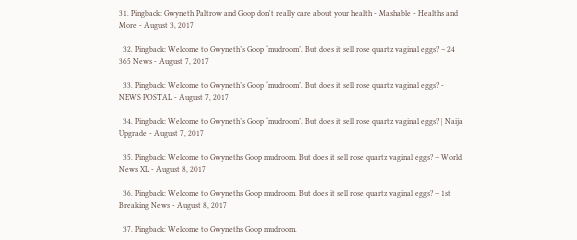31. Pingback: Gwyneth Paltrow and Goop don't really care about your health - Mashable - Healths and More - August 3, 2017

  32. Pingback: Welcome to Gwyneth’s Goop ‘mudroom’. But does it sell rose quartz vaginal eggs? – 24 365 News - August 7, 2017

  33. Pingback: Welcome to Gwyneth’s Goop ‘mudroom’. But does it sell rose quartz vaginal eggs? - NEWS POSTAL - August 7, 2017

  34. Pingback: Welcome to Gwyneth’s Goop ‘mudroom’. But does it sell rose quartz vaginal eggs? | Naija Upgrade - August 7, 2017

  35. Pingback: Welcome to Gwyneths Goop mudroom. But does it sell rose quartz vaginal eggs? – World News XL - August 8, 2017

  36. Pingback: Welcome to Gwyneths Goop mudroom. But does it sell rose quartz vaginal eggs? – 1st Breaking News - August 8, 2017

  37. Pingback: Welcome to Gwyneths Goop mudroom.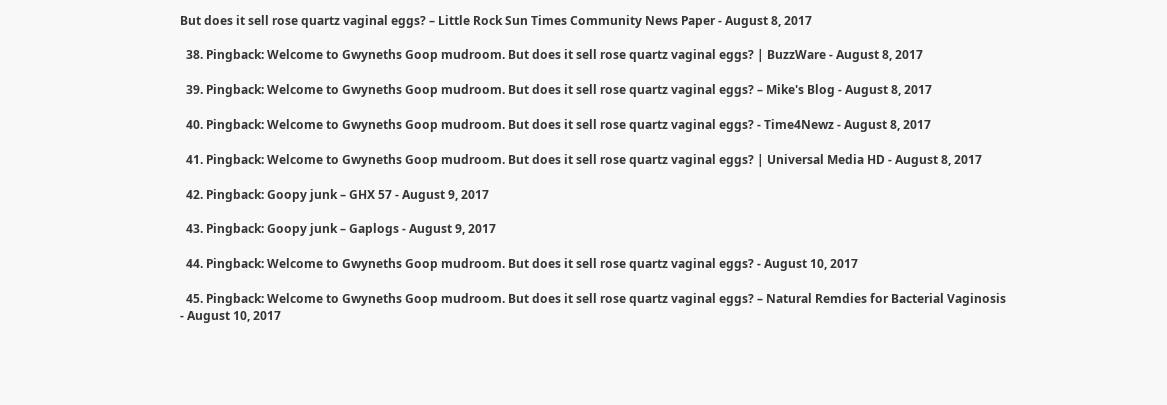But does it sell rose quartz vaginal eggs? – Little Rock Sun Times Community News Paper - August 8, 2017

  38. Pingback: Welcome to Gwyneths Goop mudroom. But does it sell rose quartz vaginal eggs? | BuzzWare - August 8, 2017

  39. Pingback: Welcome to Gwyneths Goop mudroom. But does it sell rose quartz vaginal eggs? – Mike's Blog - August 8, 2017

  40. Pingback: Welcome to Gwyneths Goop mudroom. But does it sell rose quartz vaginal eggs? - Time4Newz - August 8, 2017

  41. Pingback: Welcome to Gwyneths Goop mudroom. But does it sell rose quartz vaginal eggs? | Universal Media HD - August 8, 2017

  42. Pingback: Goopy junk – GHX 57 - August 9, 2017

  43. Pingback: Goopy junk – Gaplogs - August 9, 2017

  44. Pingback: Welcome to Gwyneths Goop mudroom. But does it sell rose quartz vaginal eggs? - August 10, 2017

  45. Pingback: Welcome to Gwyneths Goop mudroom. But does it sell rose quartz vaginal eggs? – Natural Remdies for Bacterial Vaginosis - August 10, 2017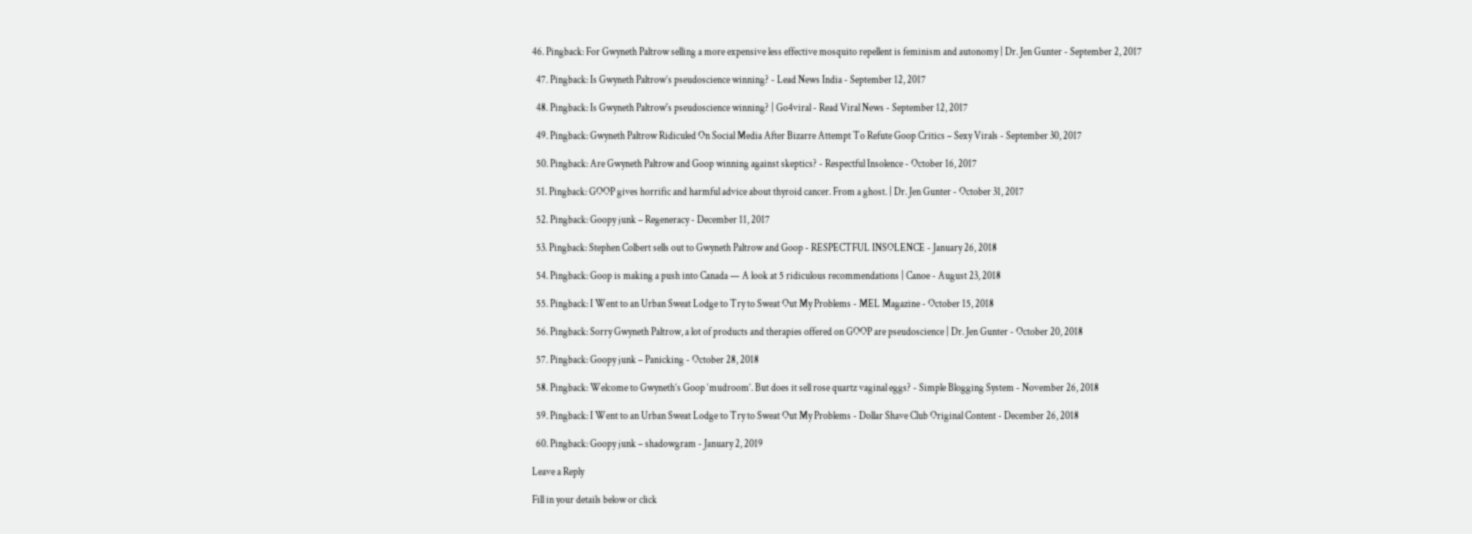46. Pingback: For Gwyneth Paltrow selling a more expensive less effective mosquito repellent is feminism and autonomy | Dr. Jen Gunter - September 2, 2017

  47. Pingback: Is Gwyneth Paltrow’s pseudoscience winning? - Lead News India - September 12, 2017

  48. Pingback: Is Gwyneth Paltrow's pseudoscience winning? | Go4viral - Read Viral News - September 12, 2017

  49. Pingback: Gwyneth Paltrow Ridiculed On Social Media After Bizarre Attempt To Refute Goop Critics – Sexy Virals - September 30, 2017

  50. Pingback: Are Gwyneth Paltrow and Goop winning against skeptics? - Respectful Insolence - October 16, 2017

  51. Pingback: GOOP gives horrific and harmful advice about thyroid cancer. From a ghost. | Dr. Jen Gunter - October 31, 2017

  52. Pingback: Goopy junk – Regeneracy - December 11, 2017

  53. Pingback: Stephen Colbert sells out to Gwyneth Paltrow and Goop - RESPECTFUL INSOLENCE - January 26, 2018

  54. Pingback: Goop is making a push into Canada — A look at 5 ridiculous recommendations | Canoe - August 23, 2018

  55. Pingback: I Went to an Urban Sweat Lodge to Try to Sweat Out My Problems - MEL Magazine - October 15, 2018

  56. Pingback: Sorry Gwyneth Paltrow, a lot of products and therapies offered on GOOP are pseudoscience | Dr. Jen Gunter - October 20, 2018

  57. Pingback: Goopy junk – Panicking - October 28, 2018

  58. Pingback: Welcome to Gwyneth’s Goop ‘mudroom’. But does it sell rose quartz vaginal eggs? - Simple Blogging System - November 26, 2018

  59. Pingback: I Went to an Urban Sweat Lodge to Try to Sweat Out My Problems - Dollar Shave Club Original Content - December 26, 2018

  60. Pingback: Goopy junk – shadowgram - January 2, 2019

Leave a Reply

Fill in your details below or click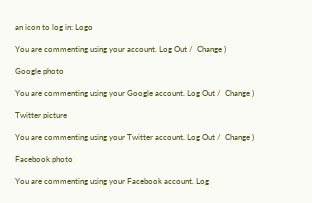an icon to log in: Logo

You are commenting using your account. Log Out /  Change )

Google photo

You are commenting using your Google account. Log Out /  Change )

Twitter picture

You are commenting using your Twitter account. Log Out /  Change )

Facebook photo

You are commenting using your Facebook account. Log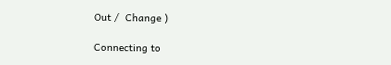Out /  Change )

Connecting to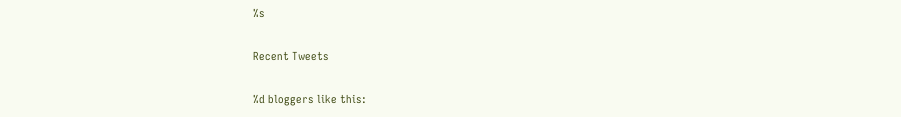%s

Recent Tweets

%d bloggers like this: